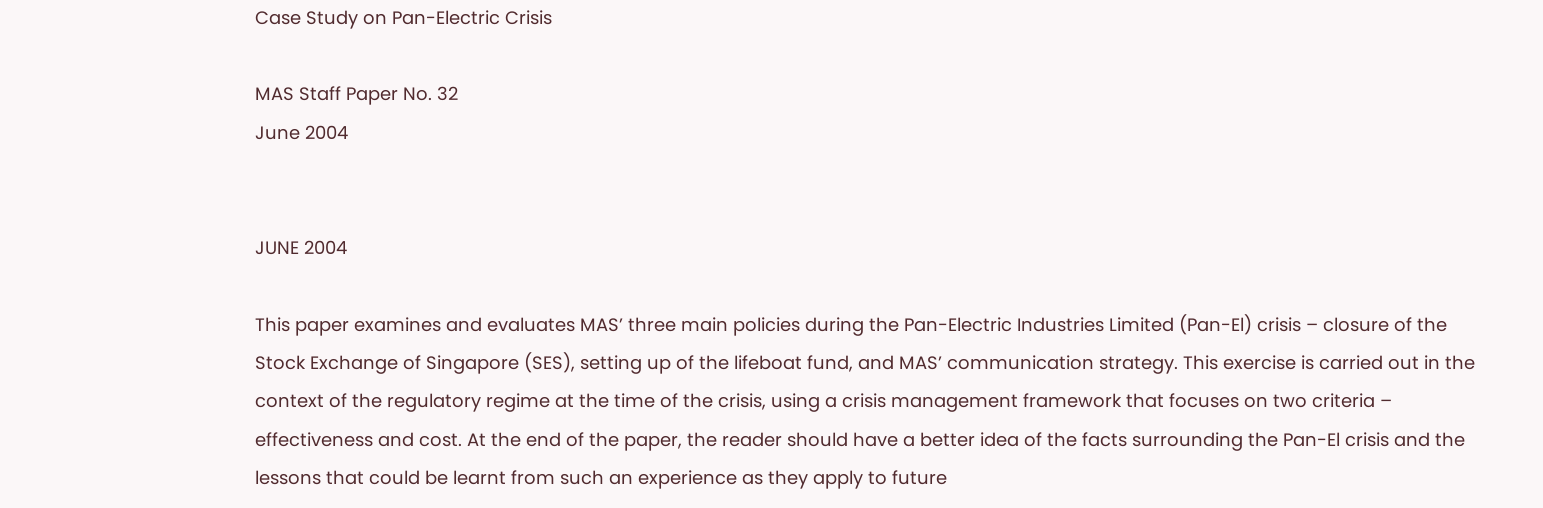Case Study on Pan-Electric Crisis

MAS Staff Paper No. 32
June 2004


JUNE 2004

This paper examines and evaluates MAS’ three main policies during the Pan-Electric Industries Limited (Pan-El) crisis – closure of the Stock Exchange of Singapore (SES), setting up of the lifeboat fund, and MAS’ communication strategy. This exercise is carried out in the context of the regulatory regime at the time of the crisis, using a crisis management framework that focuses on two criteria – effectiveness and cost. At the end of the paper, the reader should have a better idea of the facts surrounding the Pan-El crisis and the lessons that could be learnt from such an experience as they apply to future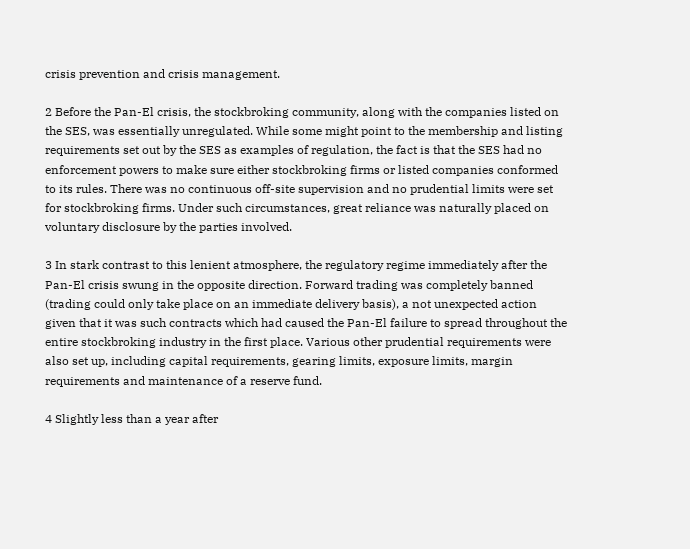crisis prevention and crisis management.

2 Before the Pan-El crisis, the stockbroking community, along with the companies listed on the SES, was essentially unregulated. While some might point to the membership and listing requirements set out by the SES as examples of regulation, the fact is that the SES had no enforcement powers to make sure either stockbroking firms or listed companies conformed to its rules. There was no continuous off-site supervision and no prudential limits were set for stockbroking firms. Under such circumstances, great reliance was naturally placed on voluntary disclosure by the parties involved.

3 In stark contrast to this lenient atmosphere, the regulatory regime immediately after the Pan-El crisis swung in the opposite direction. Forward trading was completely banned (trading could only take place on an immediate delivery basis), a not unexpected action given that it was such contracts which had caused the Pan-El failure to spread throughout the entire stockbroking industry in the first place. Various other prudential requirements were also set up, including capital requirements, gearing limits, exposure limits, margin requirements and maintenance of a reserve fund.

4 Slightly less than a year after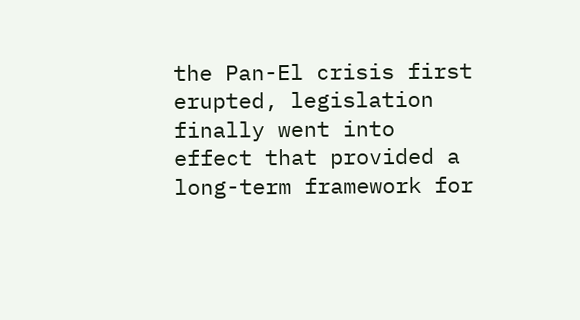the Pan-El crisis first erupted, legislation finally went into effect that provided a long-term framework for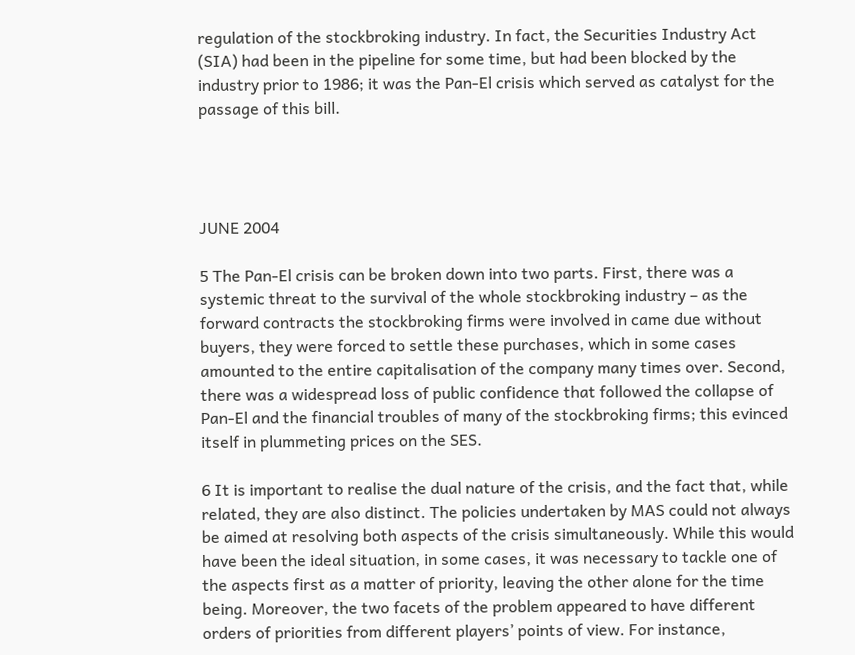regulation of the stockbroking industry. In fact, the Securities Industry Act (SIA) had been in the pipeline for some time, but had been blocked by the industry prior to 1986; it was the Pan-El crisis which served as catalyst for the passage of this bill.




JUNE 2004

5 The Pan-El crisis can be broken down into two parts. First, there was a systemic threat to the survival of the whole stockbroking industry – as the forward contracts the stockbroking firms were involved in came due without buyers, they were forced to settle these purchases, which in some cases amounted to the entire capitalisation of the company many times over. Second, there was a widespread loss of public confidence that followed the collapse of Pan-El and the financial troubles of many of the stockbroking firms; this evinced itself in plummeting prices on the SES.

6 It is important to realise the dual nature of the crisis, and the fact that, while related, they are also distinct. The policies undertaken by MAS could not always be aimed at resolving both aspects of the crisis simultaneously. While this would have been the ideal situation, in some cases, it was necessary to tackle one of the aspects first as a matter of priority, leaving the other alone for the time being. Moreover, the two facets of the problem appeared to have different orders of priorities from different players’ points of view. For instance,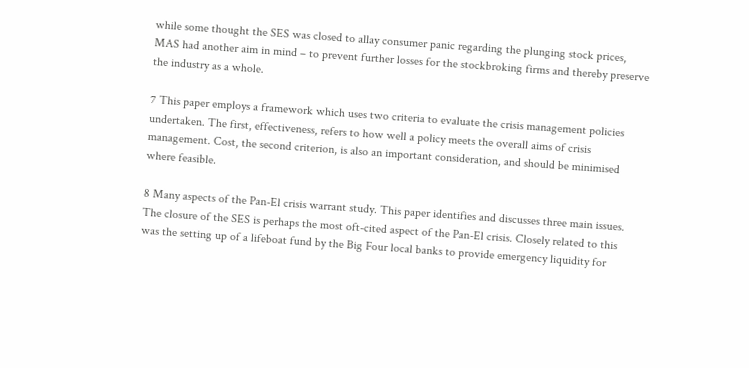while some thought the SES was closed to allay consumer panic regarding the plunging stock prices, MAS had another aim in mind – to prevent further losses for the stockbroking firms and thereby preserve the industry as a whole.

7 This paper employs a framework which uses two criteria to evaluate the crisis management policies undertaken. The first, effectiveness, refers to how well a policy meets the overall aims of crisis management. Cost, the second criterion, is also an important consideration, and should be minimised where feasible.

8 Many aspects of the Pan-El crisis warrant study. This paper identifies and discusses three main issues. The closure of the SES is perhaps the most oft-cited aspect of the Pan-El crisis. Closely related to this was the setting up of a lifeboat fund by the Big Four local banks to provide emergency liquidity for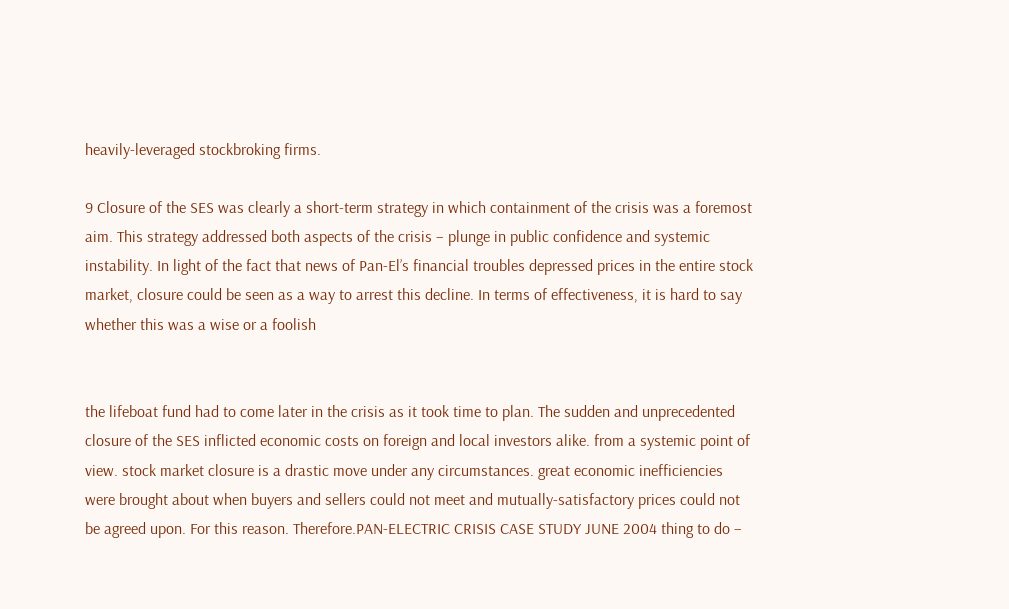heavily-leveraged stockbroking firms.

9 Closure of the SES was clearly a short-term strategy in which containment of the crisis was a foremost aim. This strategy addressed both aspects of the crisis – plunge in public confidence and systemic instability. In light of the fact that news of Pan-El’s financial troubles depressed prices in the entire stock market, closure could be seen as a way to arrest this decline. In terms of effectiveness, it is hard to say whether this was a wise or a foolish


the lifeboat fund had to come later in the crisis as it took time to plan. The sudden and unprecedented closure of the SES inflicted economic costs on foreign and local investors alike. from a systemic point of view. stock market closure is a drastic move under any circumstances. great economic inefficiencies were brought about when buyers and sellers could not meet and mutually-satisfactory prices could not be agreed upon. For this reason. Therefore.PAN-ELECTRIC CRISIS CASE STUDY JUNE 2004 thing to do –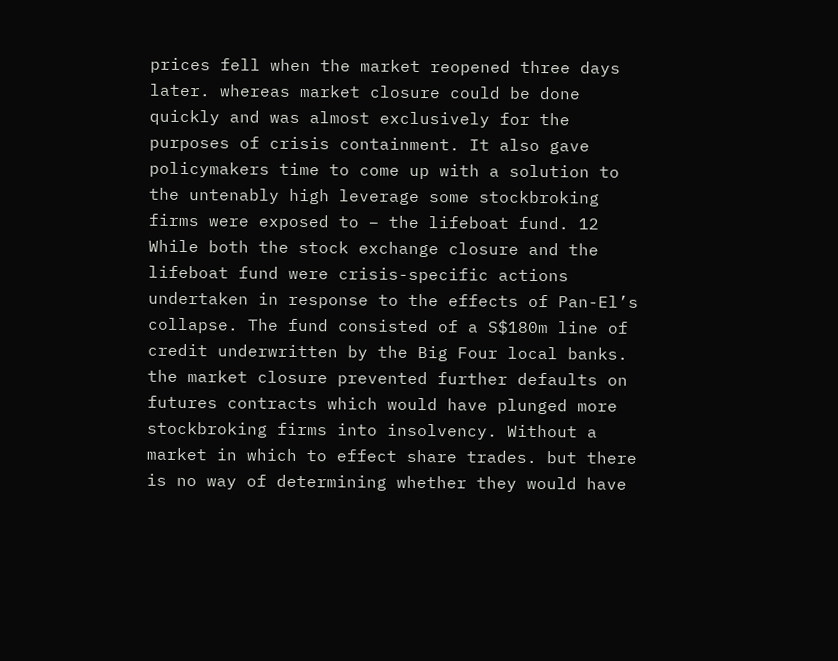prices fell when the market reopened three days later. whereas market closure could be done quickly and was almost exclusively for the purposes of crisis containment. It also gave policymakers time to come up with a solution to the untenably high leverage some stockbroking firms were exposed to – the lifeboat fund. 12 While both the stock exchange closure and the lifeboat fund were crisis-specific actions undertaken in response to the effects of Pan-El’s collapse. The fund consisted of a S$180m line of credit underwritten by the Big Four local banks. the market closure prevented further defaults on futures contracts which would have plunged more stockbroking firms into insolvency. Without a market in which to effect share trades. but there is no way of determining whether they would have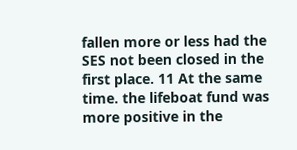fallen more or less had the SES not been closed in the first place. 11 At the same time. the lifeboat fund was more positive in the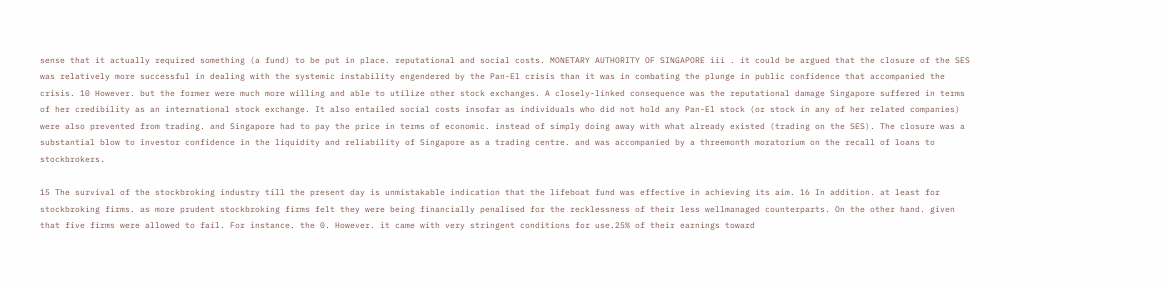sense that it actually required something (a fund) to be put in place. reputational and social costs. MONETARY AUTHORITY OF SINGAPORE iii . it could be argued that the closure of the SES was relatively more successful in dealing with the systemic instability engendered by the Pan-El crisis than it was in combating the plunge in public confidence that accompanied the crisis. 10 However. but the former were much more willing and able to utilize other stock exchanges. A closely-linked consequence was the reputational damage Singapore suffered in terms of her credibility as an international stock exchange. It also entailed social costs insofar as individuals who did not hold any Pan-El stock (or stock in any of her related companies) were also prevented from trading. and Singapore had to pay the price in terms of economic. instead of simply doing away with what already existed (trading on the SES). The closure was a substantial blow to investor confidence in the liquidity and reliability of Singapore as a trading centre. and was accompanied by a threemonth moratorium on the recall of loans to stockbrokers.

15 The survival of the stockbroking industry till the present day is unmistakable indication that the lifeboat fund was effective in achieving its aim. 16 In addition. at least for stockbroking firms. as more prudent stockbroking firms felt they were being financially penalised for the recklessness of their less wellmanaged counterparts. On the other hand. given that five firms were allowed to fail. For instance. the 0. However. it came with very stringent conditions for use.25% of their earnings toward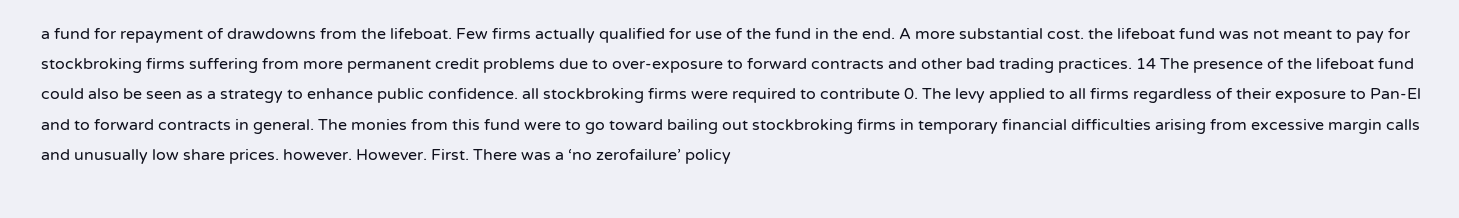a fund for repayment of drawdowns from the lifeboat. Few firms actually qualified for use of the fund in the end. A more substantial cost. the lifeboat fund was not meant to pay for stockbroking firms suffering from more permanent credit problems due to over-exposure to forward contracts and other bad trading practices. 14 The presence of the lifeboat fund could also be seen as a strategy to enhance public confidence. all stockbroking firms were required to contribute 0. The levy applied to all firms regardless of their exposure to Pan-El and to forward contracts in general. The monies from this fund were to go toward bailing out stockbroking firms in temporary financial difficulties arising from excessive margin calls and unusually low share prices. however. However. First. There was a ‘no zerofailure’ policy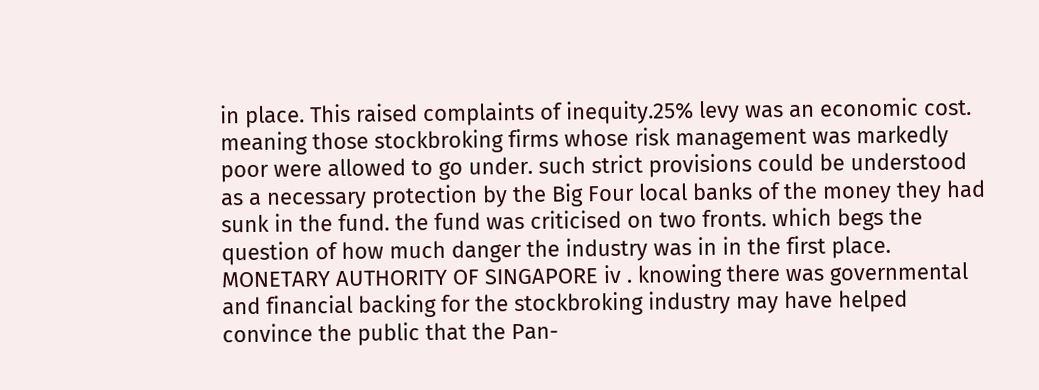in place. This raised complaints of inequity.25% levy was an economic cost. meaning those stockbroking firms whose risk management was markedly poor were allowed to go under. such strict provisions could be understood as a necessary protection by the Big Four local banks of the money they had sunk in the fund. the fund was criticised on two fronts. which begs the question of how much danger the industry was in in the first place. MONETARY AUTHORITY OF SINGAPORE iv . knowing there was governmental and financial backing for the stockbroking industry may have helped convince the public that the Pan-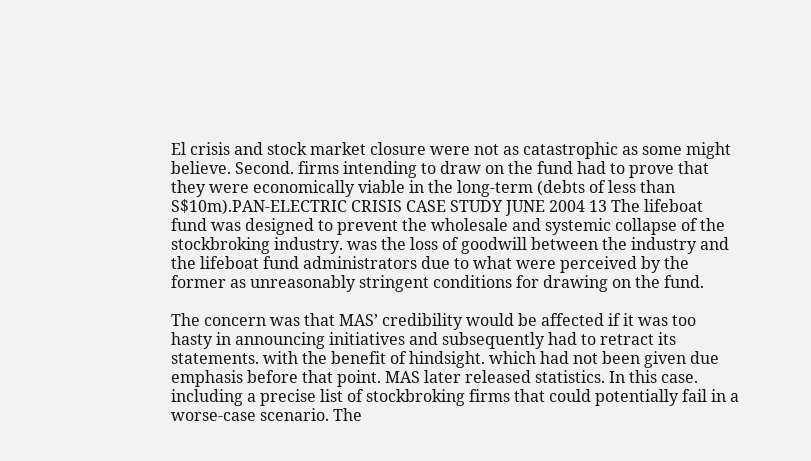El crisis and stock market closure were not as catastrophic as some might believe. Second. firms intending to draw on the fund had to prove that they were economically viable in the long-term (debts of less than S$10m).PAN-ELECTRIC CRISIS CASE STUDY JUNE 2004 13 The lifeboat fund was designed to prevent the wholesale and systemic collapse of the stockbroking industry. was the loss of goodwill between the industry and the lifeboat fund administrators due to what were perceived by the former as unreasonably stringent conditions for drawing on the fund.

The concern was that MAS’ credibility would be affected if it was too hasty in announcing initiatives and subsequently had to retract its statements. with the benefit of hindsight. which had not been given due emphasis before that point. MAS later released statistics. In this case. including a precise list of stockbroking firms that could potentially fail in a worse-case scenario. The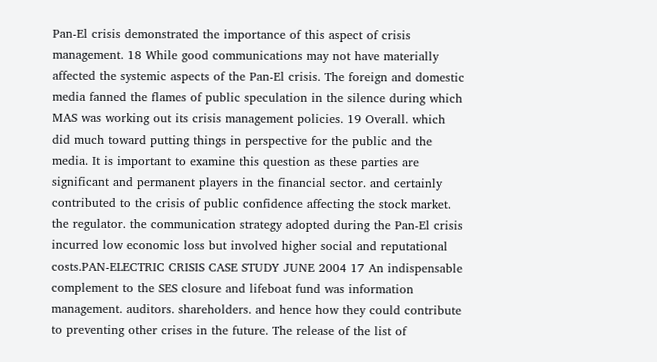Pan-El crisis demonstrated the importance of this aspect of crisis management. 18 While good communications may not have materially affected the systemic aspects of the Pan-El crisis. The foreign and domestic media fanned the flames of public speculation in the silence during which MAS was working out its crisis management policies. 19 Overall. which did much toward putting things in perspective for the public and the media. It is important to examine this question as these parties are significant and permanent players in the financial sector. and certainly contributed to the crisis of public confidence affecting the stock market. the regulator. the communication strategy adopted during the Pan-El crisis incurred low economic loss but involved higher social and reputational costs.PAN-ELECTRIC CRISIS CASE STUDY JUNE 2004 17 An indispensable complement to the SES closure and lifeboat fund was information management. auditors. shareholders. and hence how they could contribute to preventing other crises in the future. The release of the list of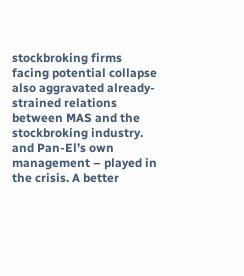stockbroking firms facing potential collapse also aggravated already-strained relations between MAS and the stockbroking industry. and Pan-El’s own management – played in the crisis. A better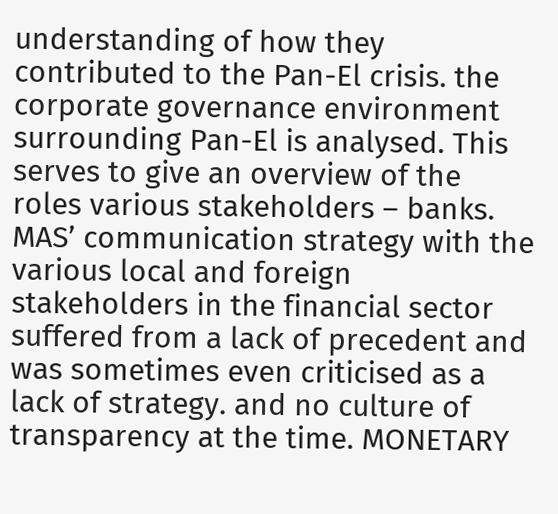understanding of how they contributed to the Pan-El crisis. the corporate governance environment surrounding Pan-El is analysed. This serves to give an overview of the roles various stakeholders – banks. MAS’ communication strategy with the various local and foreign stakeholders in the financial sector suffered from a lack of precedent and was sometimes even criticised as a lack of strategy. and no culture of transparency at the time. MONETARY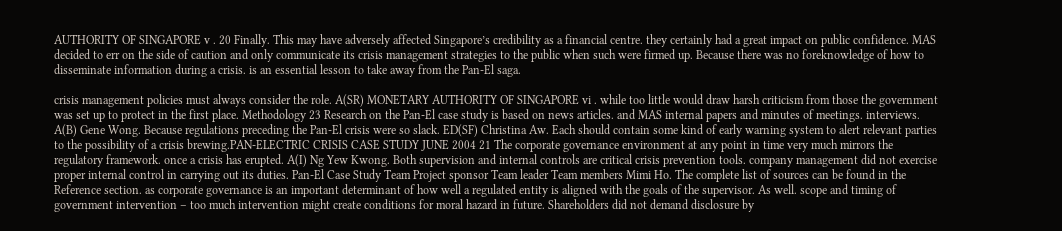AUTHORITY OF SINGAPORE v . 20 Finally. This may have adversely affected Singapore’s credibility as a financial centre. they certainly had a great impact on public confidence. MAS decided to err on the side of caution and only communicate its crisis management strategies to the public when such were firmed up. Because there was no foreknowledge of how to disseminate information during a crisis. is an essential lesson to take away from the Pan-El saga.

crisis management policies must always consider the role. A(SR) MONETARY AUTHORITY OF SINGAPORE vi . while too little would draw harsh criticism from those the government was set up to protect in the first place. Methodology 23 Research on the Pan-El case study is based on news articles. and MAS internal papers and minutes of meetings. interviews. A(B) Gene Wong. Because regulations preceding the Pan-El crisis were so slack. ED(SF) Christina Aw. Each should contain some kind of early warning system to alert relevant parties to the possibility of a crisis brewing.PAN-ELECTRIC CRISIS CASE STUDY JUNE 2004 21 The corporate governance environment at any point in time very much mirrors the regulatory framework. once a crisis has erupted. A(I) Ng Yew Kwong. Both supervision and internal controls are critical crisis prevention tools. company management did not exercise proper internal control in carrying out its duties. Pan-El Case Study Team Project sponsor Team leader Team members Mimi Ho. The complete list of sources can be found in the Reference section. as corporate governance is an important determinant of how well a regulated entity is aligned with the goals of the supervisor. As well. scope and timing of government intervention – too much intervention might create conditions for moral hazard in future. Shareholders did not demand disclosure by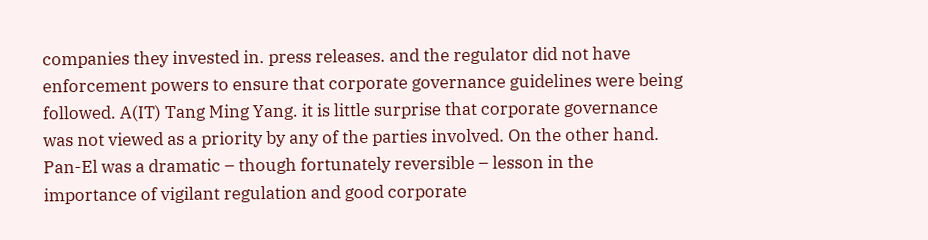companies they invested in. press releases. and the regulator did not have enforcement powers to ensure that corporate governance guidelines were being followed. A(IT) Tang Ming Yang. it is little surprise that corporate governance was not viewed as a priority by any of the parties involved. On the other hand. Pan-El was a dramatic – though fortunately reversible – lesson in the importance of vigilant regulation and good corporate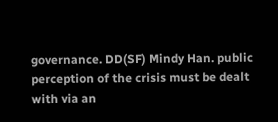governance. DD(SF) Mindy Han. public perception of the crisis must be dealt with via an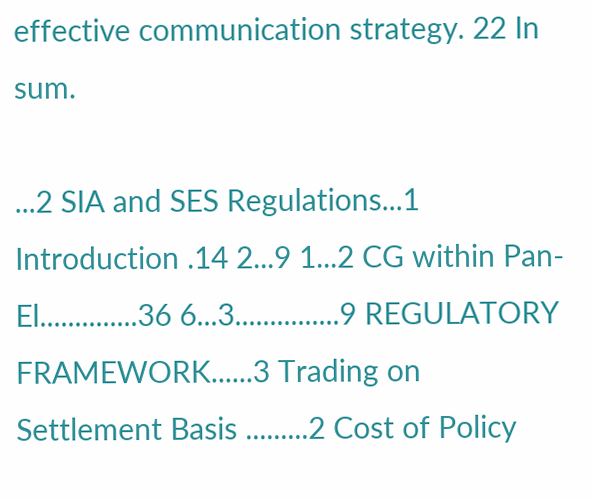effective communication strategy. 22 In sum.

...2 SIA and SES Regulations...1 Introduction .14 2...9 1...2 CG within Pan-El..............36 6...3...............9 REGULATORY FRAMEWORK......3 Trading on Settlement Basis .........2 Cost of Policy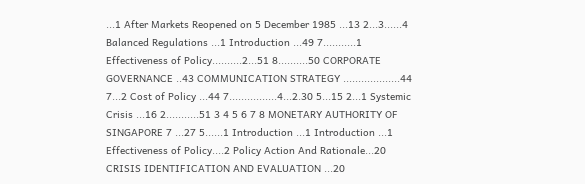...1 After Markets Reopened on 5 December 1985 ...13 2...3......4 Balanced Regulations ...1 Introduction ...49 7...........1 Effectiveness of Policy..........2...51 8..........50 CORPORATE GOVERNANCE ..43 COMMUNICATION STRATEGY ...................44 7...2 Cost of Policy ...44 7................4...2.30 5...15 2...1 Systemic Crisis ...16 2...........51 3 4 5 6 7 8 MONETARY AUTHORITY OF SINGAPORE 7 ...27 5......1 Introduction ...1 Introduction ...1 Effectiveness of Policy....2 Policy Action And Rationale...20 CRISIS IDENTIFICATION AND EVALUATION ...20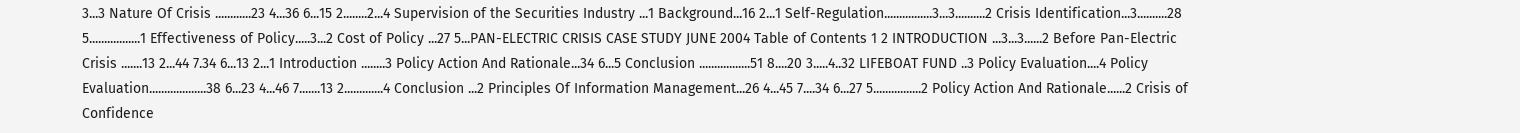3...3 Nature Of Crisis ............23 4...36 6...15 2........2...4 Supervision of the Securities Industry ...1 Background...16 2...1 Self-Regulation................3...3..........2 Crisis Identification...3..........28 5.................1 Effectiveness of Policy.....3...2 Cost of Policy ...27 5...PAN-ELECTRIC CRISIS CASE STUDY JUNE 2004 Table of Contents 1 2 INTRODUCTION ...3...3......2 Before Pan-Electric Crisis .......13 2...44 7.34 6...13 2...1 Introduction ........3 Policy Action And Rationale...34 6...5 Conclusion .................51 8....20 3.....4..32 LIFEBOAT FUND ..3 Policy Evaluation....4 Policy Evaluation...................38 6...23 4...46 7.......13 2.............4 Conclusion ...2 Principles Of Information Management...26 4...45 7....34 6...27 5................2 Policy Action And Rationale......2 Crisis of Confidence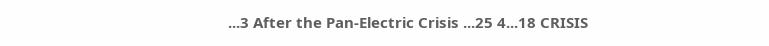...3 After the Pan-Electric Crisis ...25 4...18 CRISIS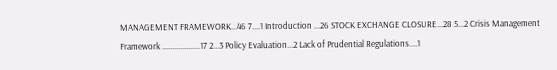MANAGEMENT FRAMEWORK...46 7....1 Introduction ...26 STOCK EXCHANGE CLOSURE...28 5...2 Crisis Management Framework ...................17 2...3 Policy Evaluation...2 Lack of Prudential Regulations....1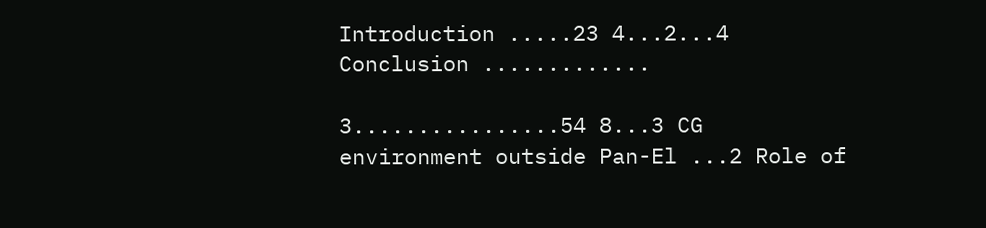Introduction .....23 4...2...4 Conclusion .............

3................54 8...3 CG environment outside Pan-El ...2 Role of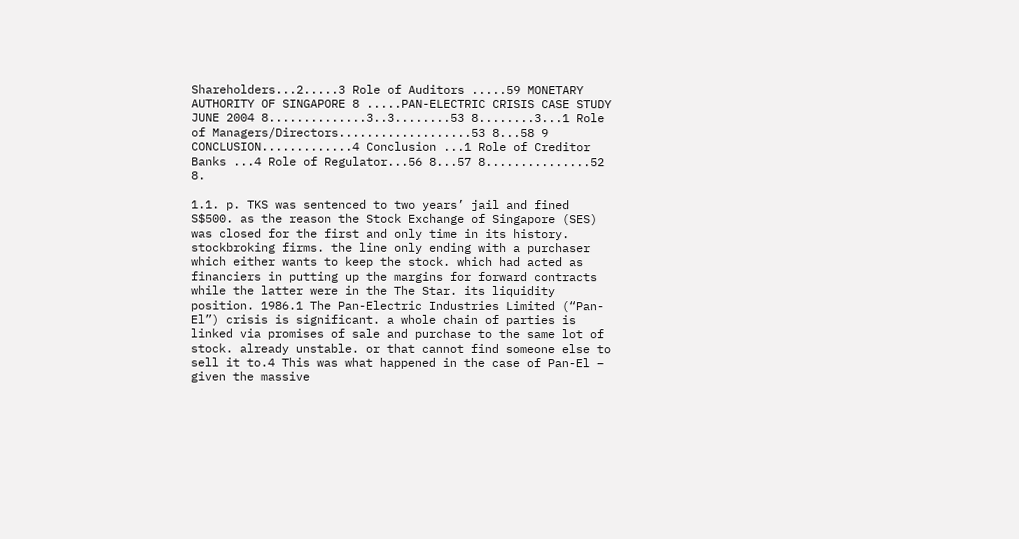Shareholders...2.....3 Role of Auditors .....59 MONETARY AUTHORITY OF SINGAPORE 8 .....PAN-ELECTRIC CRISIS CASE STUDY JUNE 2004 8..............3..3........53 8........3...1 Role of Managers/Directors...................53 8...58 9 CONCLUSION.............4 Conclusion ...1 Role of Creditor Banks ...4 Role of Regulator...56 8...57 8...............52 8.

1.1. p. TKS was sentenced to two years’ jail and fined S$500. as the reason the Stock Exchange of Singapore (SES) was closed for the first and only time in its history. stockbroking firms. the line only ending with a purchaser which either wants to keep the stock. which had acted as financiers in putting up the margins for forward contracts while the latter were in the The Star. its liquidity position. 1986.1 The Pan-Electric Industries Limited (“Pan-El”) crisis is significant. a whole chain of parties is linked via promises of sale and purchase to the same lot of stock. already unstable. or that cannot find someone else to sell it to.4 This was what happened in the case of Pan-El – given the massive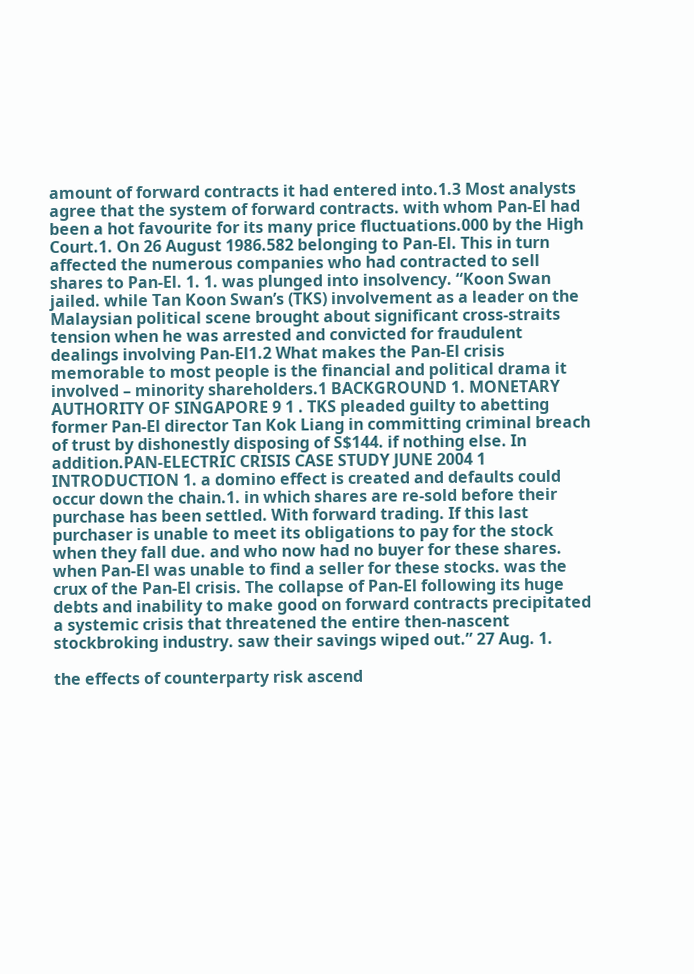amount of forward contracts it had entered into.1.3 Most analysts agree that the system of forward contracts. with whom Pan-El had been a hot favourite for its many price fluctuations.000 by the High Court.1. On 26 August 1986.582 belonging to Pan-El. This in turn affected the numerous companies who had contracted to sell shares to Pan-El. 1. 1. was plunged into insolvency. “Koon Swan jailed. while Tan Koon Swan’s (TKS) involvement as a leader on the Malaysian political scene brought about significant cross-straits tension when he was arrested and convicted for fraudulent dealings involving Pan-El1.2 What makes the Pan-El crisis memorable to most people is the financial and political drama it involved – minority shareholders.1 BACKGROUND 1. MONETARY AUTHORITY OF SINGAPORE 9 1 . TKS pleaded guilty to abetting former Pan-El director Tan Kok Liang in committing criminal breach of trust by dishonestly disposing of S$144. if nothing else. In addition.PAN-ELECTRIC CRISIS CASE STUDY JUNE 2004 1 INTRODUCTION 1. a domino effect is created and defaults could occur down the chain.1. in which shares are re-sold before their purchase has been settled. With forward trading. If this last purchaser is unable to meet its obligations to pay for the stock when they fall due. and who now had no buyer for these shares. when Pan-El was unable to find a seller for these stocks. was the crux of the Pan-El crisis. The collapse of Pan-El following its huge debts and inability to make good on forward contracts precipitated a systemic crisis that threatened the entire then-nascent stockbroking industry. saw their savings wiped out.” 27 Aug. 1.

the effects of counterparty risk ascend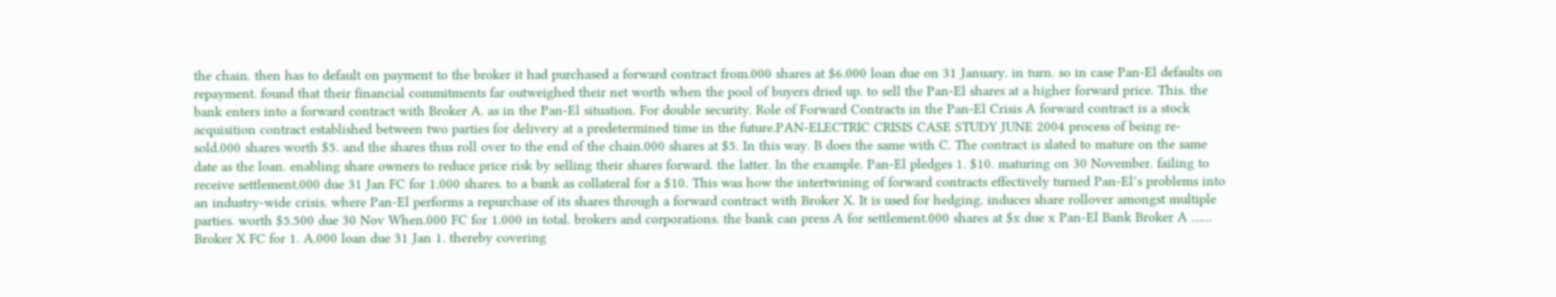the chain. then has to default on payment to the broker it had purchased a forward contract from.000 shares at $6.000 loan due on 31 January. in turn. so in case Pan-El defaults on repayment. found that their financial commitments far outweighed their net worth when the pool of buyers dried up. to sell the Pan-El shares at a higher forward price. This. the bank enters into a forward contract with Broker A. as in the Pan-El situation. For double security. Role of Forward Contracts in the Pan-El Crisis A forward contract is a stock acquisition contract established between two parties for delivery at a predetermined time in the future.PAN-ELECTRIC CRISIS CASE STUDY JUNE 2004 process of being re-sold.000 shares worth $5. and the shares thus roll over to the end of the chain.000 shares at $5. In this way. B does the same with C. The contract is slated to mature on the same date as the loan. enabling share owners to reduce price risk by selling their shares forward. the latter. In the example. Pan-El pledges 1. $10. maturing on 30 November. failing to receive settlement.000 due 31 Jan FC for 1.000 shares. to a bank as collateral for a $10. This was how the intertwining of forward contracts effectively turned Pan-El’s problems into an industry-wide crisis. where Pan-El performs a repurchase of its shares through a forward contract with Broker X. It is used for hedging. induces share rollover amongst multiple parties. worth $5.500 due 30 Nov When.000 FC for 1.000 in total. brokers and corporations. the bank can press A for settlement.000 shares at $x due x Pan-El Bank Broker A …… Broker X FC for 1. A.000 loan due 31 Jan 1. thereby covering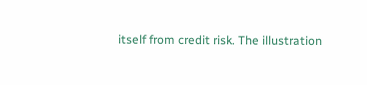itself from credit risk. The illustration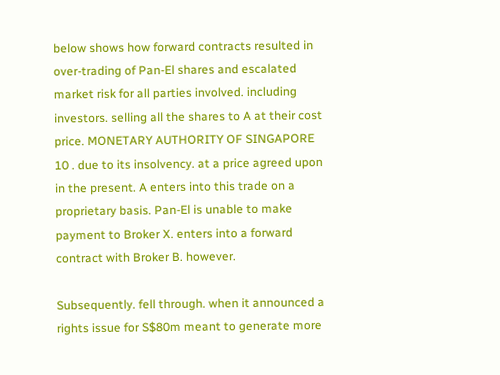below shows how forward contracts resulted in over-trading of Pan-El shares and escalated market risk for all parties involved. including investors. selling all the shares to A at their cost price. MONETARY AUTHORITY OF SINGAPORE 10 . due to its insolvency. at a price agreed upon in the present. A enters into this trade on a proprietary basis. Pan-El is unable to make payment to Broker X. enters into a forward contract with Broker B. however.

Subsequently. fell through. when it announced a rights issue for S$80m meant to generate more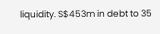liquidity. S$453m in debt to 35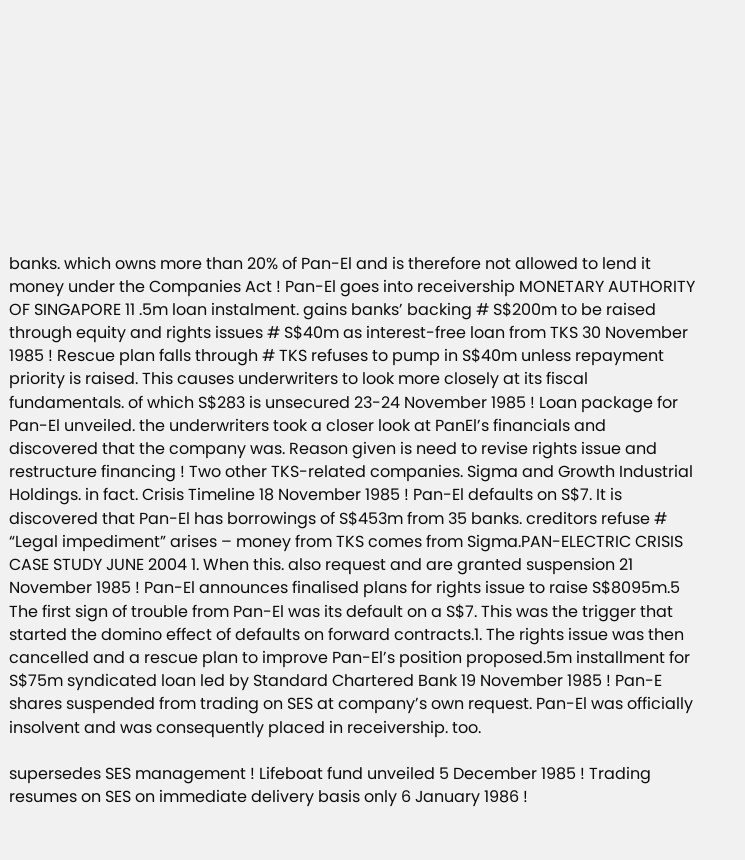banks. which owns more than 20% of Pan-El and is therefore not allowed to lend it money under the Companies Act ! Pan-El goes into receivership MONETARY AUTHORITY OF SINGAPORE 11 .5m loan instalment. gains banks’ backing # S$200m to be raised through equity and rights issues # S$40m as interest-free loan from TKS 30 November 1985 ! Rescue plan falls through # TKS refuses to pump in S$40m unless repayment priority is raised. This causes underwriters to look more closely at its fiscal fundamentals. of which S$283 is unsecured 23-24 November 1985 ! Loan package for Pan-El unveiled. the underwriters took a closer look at PanEl’s financials and discovered that the company was. Reason given is need to revise rights issue and restructure financing ! Two other TKS-related companies. Sigma and Growth Industrial Holdings. in fact. Crisis Timeline 18 November 1985 ! Pan-El defaults on S$7. It is discovered that Pan-El has borrowings of S$453m from 35 banks. creditors refuse # “Legal impediment” arises – money from TKS comes from Sigma.PAN-ELECTRIC CRISIS CASE STUDY JUNE 2004 1. When this. also request and are granted suspension 21 November 1985 ! Pan-El announces finalised plans for rights issue to raise S$8095m.5 The first sign of trouble from Pan-El was its default on a S$7. This was the trigger that started the domino effect of defaults on forward contracts.1. The rights issue was then cancelled and a rescue plan to improve Pan-El’s position proposed.5m installment for S$75m syndicated loan led by Standard Chartered Bank 19 November 1985 ! Pan-E shares suspended from trading on SES at company’s own request. Pan-El was officially insolvent and was consequently placed in receivership. too.

supersedes SES management ! Lifeboat fund unveiled 5 December 1985 ! Trading resumes on SES on immediate delivery basis only 6 January 1986 !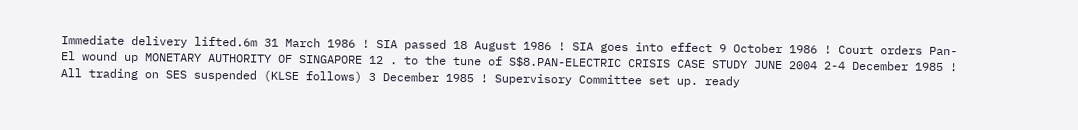Immediate delivery lifted.6m 31 March 1986 ! SIA passed 18 August 1986 ! SIA goes into effect 9 October 1986 ! Court orders Pan-El wound up MONETARY AUTHORITY OF SINGAPORE 12 . to the tune of S$8.PAN-ELECTRIC CRISIS CASE STUDY JUNE 2004 2-4 December 1985 ! All trading on SES suspended (KLSE follows) 3 December 1985 ! Supervisory Committee set up. ready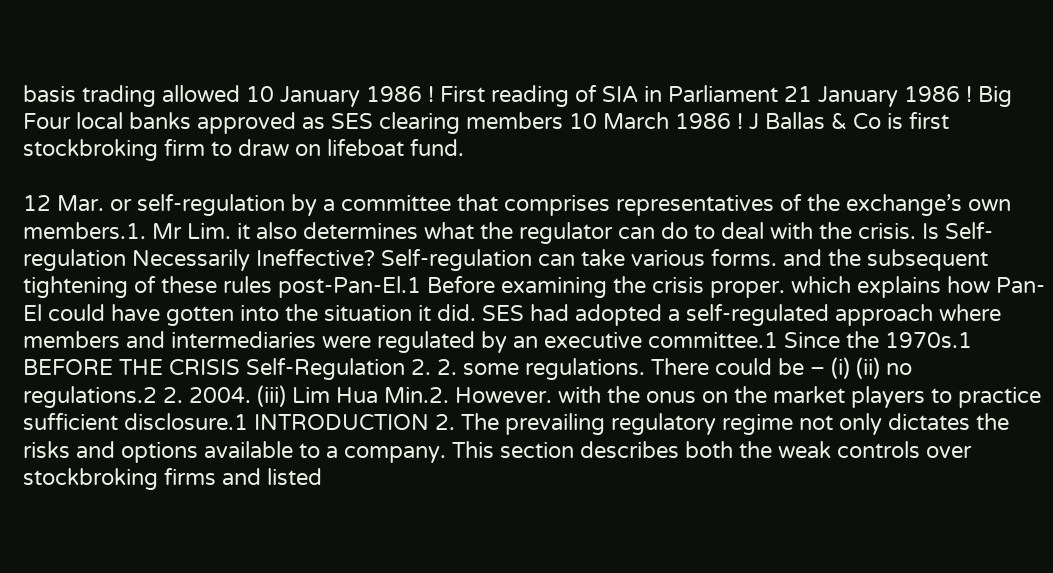basis trading allowed 10 January 1986 ! First reading of SIA in Parliament 21 January 1986 ! Big Four local banks approved as SES clearing members 10 March 1986 ! J Ballas & Co is first stockbroking firm to draw on lifeboat fund.

12 Mar. or self-regulation by a committee that comprises representatives of the exchange’s own members.1. Mr Lim. it also determines what the regulator can do to deal with the crisis. Is Self-regulation Necessarily Ineffective? Self-regulation can take various forms. and the subsequent tightening of these rules post-Pan-El.1 Before examining the crisis proper. which explains how Pan-El could have gotten into the situation it did. SES had adopted a self-regulated approach where members and intermediaries were regulated by an executive committee.1 Since the 1970s.1 BEFORE THE CRISIS Self-Regulation 2. 2. some regulations. There could be – (i) (ii) no regulations.2 2. 2004. (iii) Lim Hua Min.2. However. with the onus on the market players to practice sufficient disclosure.1 INTRODUCTION 2. The prevailing regulatory regime not only dictates the risks and options available to a company. This section describes both the weak controls over stockbroking firms and listed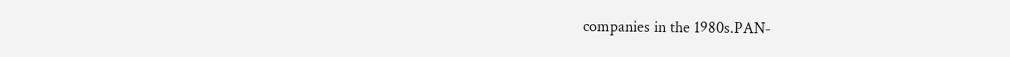companies in the 1980s.PAN-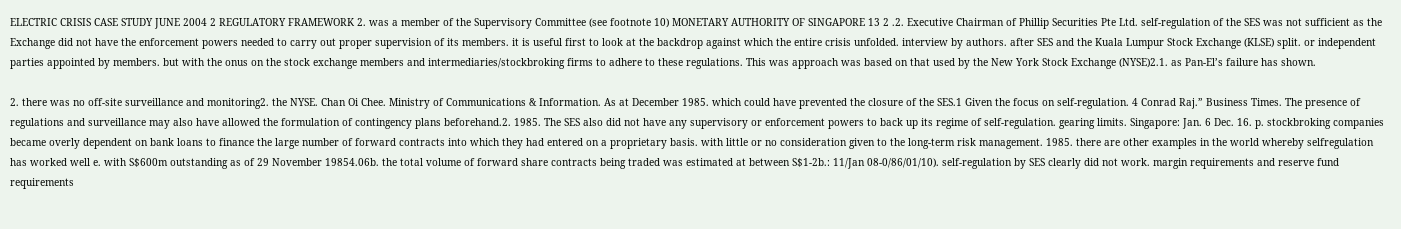ELECTRIC CRISIS CASE STUDY JUNE 2004 2 REGULATORY FRAMEWORK 2. was a member of the Supervisory Committee (see footnote 10) MONETARY AUTHORITY OF SINGAPORE 13 2 .2. Executive Chairman of Phillip Securities Pte Ltd. self-regulation of the SES was not sufficient as the Exchange did not have the enforcement powers needed to carry out proper supervision of its members. it is useful first to look at the backdrop against which the entire crisis unfolded. interview by authors. after SES and the Kuala Lumpur Stock Exchange (KLSE) split. or independent parties appointed by members. but with the onus on the stock exchange members and intermediaries/stockbroking firms to adhere to these regulations. This was approach was based on that used by the New York Stock Exchange (NYSE)2.1. as Pan-El’s failure has shown.

2. there was no off-site surveillance and monitoring2. the NYSE. Chan Oi Chee. Ministry of Communications & Information. As at December 1985. which could have prevented the closure of the SES.1 Given the focus on self-regulation. 4 Conrad Raj.” Business Times. The presence of regulations and surveillance may also have allowed the formulation of contingency plans beforehand.2. 1985. The SES also did not have any supervisory or enforcement powers to back up its regime of self-regulation. gearing limits. Singapore: Jan. 6 Dec. 16. p. stockbroking companies became overly dependent on bank loans to finance the large number of forward contracts into which they had entered on a proprietary basis. with little or no consideration given to the long-term risk management. 1985. there are other examples in the world whereby selfregulation has worked well e. with S$600m outstanding as of 29 November 19854.06b. the total volume of forward share contracts being traded was estimated at between S$1-2b.: 11/Jan 08-0/86/01/10). self-regulation by SES clearly did not work. margin requirements and reserve fund requirements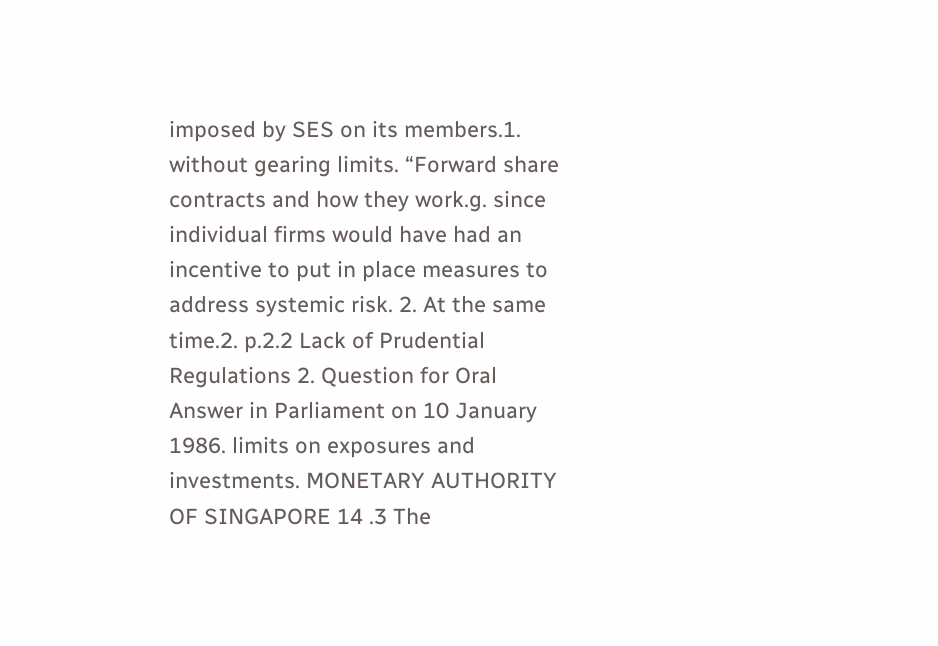imposed by SES on its members.1. without gearing limits. “Forward share contracts and how they work.g. since individual firms would have had an incentive to put in place measures to address systemic risk. 2. At the same time.2. p.2.2 Lack of Prudential Regulations 2. Question for Oral Answer in Parliament on 10 January 1986. limits on exposures and investments. MONETARY AUTHORITY OF SINGAPORE 14 .3 The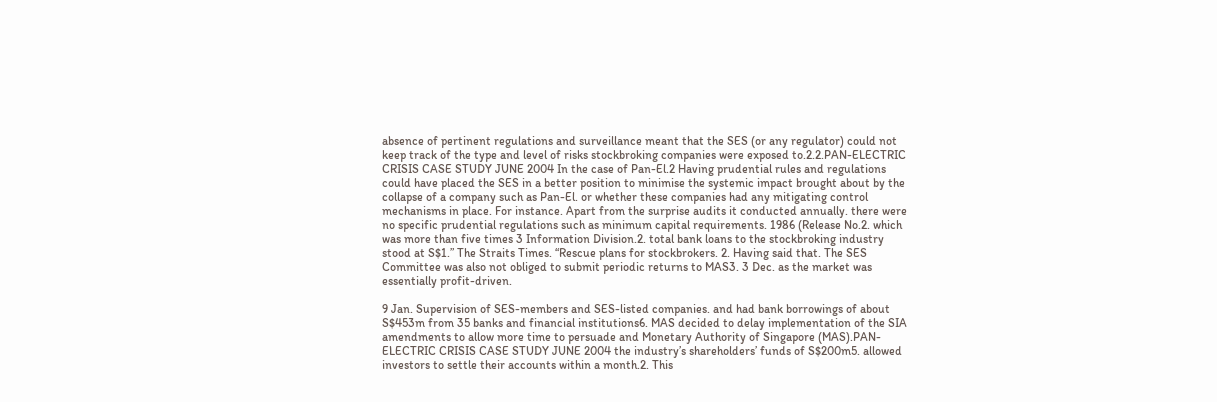absence of pertinent regulations and surveillance meant that the SES (or any regulator) could not keep track of the type and level of risks stockbroking companies were exposed to.2.2.PAN-ELECTRIC CRISIS CASE STUDY JUNE 2004 In the case of Pan-El.2 Having prudential rules and regulations could have placed the SES in a better position to minimise the systemic impact brought about by the collapse of a company such as Pan-El. or whether these companies had any mitigating control mechanisms in place. For instance. Apart from the surprise audits it conducted annually. there were no specific prudential regulations such as minimum capital requirements. 1986 (Release No.2. which was more than five times 3 Information Division.2. total bank loans to the stockbroking industry stood at S$1.” The Straits Times. “Rescue plans for stockbrokers. 2. Having said that. The SES Committee was also not obliged to submit periodic returns to MAS3. 3 Dec. as the market was essentially profit-driven.

9 Jan. Supervision of SES-members and SES-listed companies. and had bank borrowings of about S$453m from 35 banks and financial institutions6. MAS decided to delay implementation of the SIA amendments to allow more time to persuade and Monetary Authority of Singapore (MAS).PAN-ELECTRIC CRISIS CASE STUDY JUNE 2004 the industry’s shareholders’ funds of S$200m5. allowed investors to settle their accounts within a month.2. This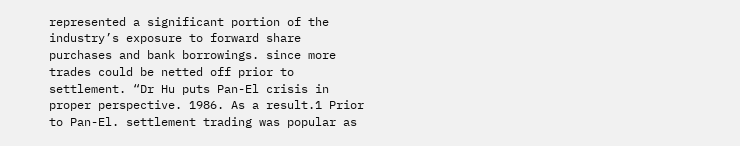represented a significant portion of the industry’s exposure to forward share purchases and bank borrowings. since more trades could be netted off prior to settlement. “Dr Hu puts Pan-El crisis in proper perspective. 1986. As a result.1 Prior to Pan-El. settlement trading was popular as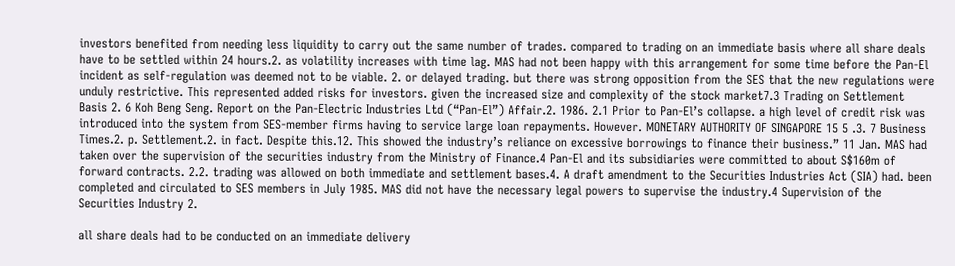investors benefited from needing less liquidity to carry out the same number of trades. compared to trading on an immediate basis where all share deals have to be settled within 24 hours.2. as volatility increases with time lag. MAS had not been happy with this arrangement for some time before the Pan-El incident as self-regulation was deemed not to be viable. 2. or delayed trading. but there was strong opposition from the SES that the new regulations were unduly restrictive. This represented added risks for investors. given the increased size and complexity of the stock market7.3 Trading on Settlement Basis 2. 6 Koh Beng Seng. Report on the Pan-Electric Industries Ltd (“Pan-El”) Affair.2. 1986. 2.1 Prior to Pan-El’s collapse. a high level of credit risk was introduced into the system from SES-member firms having to service large loan repayments. However. MONETARY AUTHORITY OF SINGAPORE 15 5 .3. 7 Business Times.2. p. Settlement.2. in fact. Despite this.12. This showed the industry’s reliance on excessive borrowings to finance their business.” 11 Jan. MAS had taken over the supervision of the securities industry from the Ministry of Finance.4 Pan-El and its subsidiaries were committed to about S$160m of forward contracts. 2.2. trading was allowed on both immediate and settlement bases.4. A draft amendment to the Securities Industries Act (SIA) had. been completed and circulated to SES members in July 1985. MAS did not have the necessary legal powers to supervise the industry.4 Supervision of the Securities Industry 2.

all share deals had to be conducted on an immediate delivery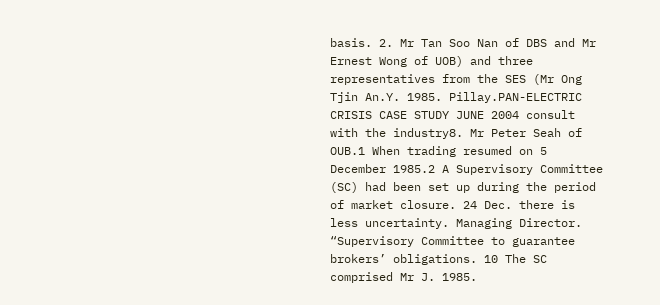basis. 2. Mr Tan Soo Nan of DBS and Mr Ernest Wong of UOB) and three representatives from the SES (Mr Ong Tjin An.Y. 1985. Pillay.PAN-ELECTRIC CRISIS CASE STUDY JUNE 2004 consult with the industry8. Mr Peter Seah of OUB.1 When trading resumed on 5 December 1985.2 A Supervisory Committee (SC) had been set up during the period of market closure. 24 Dec. there is less uncertainty. Managing Director. “Supervisory Committee to guarantee brokers’ obligations. 10 The SC comprised Mr J. 1985.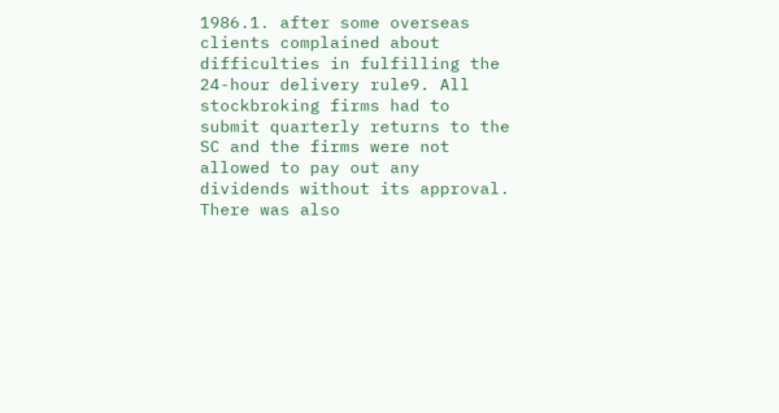1986.1. after some overseas clients complained about difficulties in fulfilling the 24-hour delivery rule9. All stockbroking firms had to submit quarterly returns to the SC and the firms were not allowed to pay out any dividends without its approval. There was also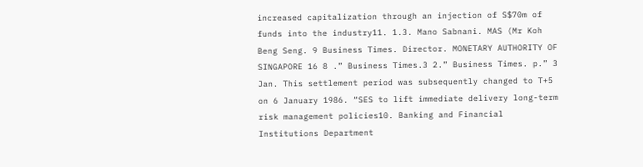increased capitalization through an injection of S$70m of funds into the industry11. 1.3. Mano Sabnani. MAS (Mr Koh Beng Seng. 9 Business Times. Director. MONETARY AUTHORITY OF SINGAPORE 16 8 .” Business Times.3 2.” Business Times. p.” 3 Jan. This settlement period was subsequently changed to T+5 on 6 January 1986. “SES to lift immediate delivery long-term risk management policies10. Banking and Financial Institutions Department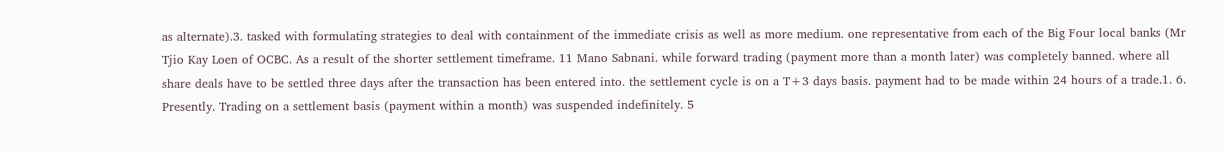as alternate).3. tasked with formulating strategies to deal with containment of the immediate crisis as well as more medium. one representative from each of the Big Four local banks (Mr Tjio Kay Loen of OCBC. As a result of the shorter settlement timeframe. 11 Mano Sabnani. while forward trading (payment more than a month later) was completely banned. where all share deals have to be settled three days after the transaction has been entered into. the settlement cycle is on a T+3 days basis. payment had to be made within 24 hours of a trade.1. 6. Presently. Trading on a settlement basis (payment within a month) was suspended indefinitely. 5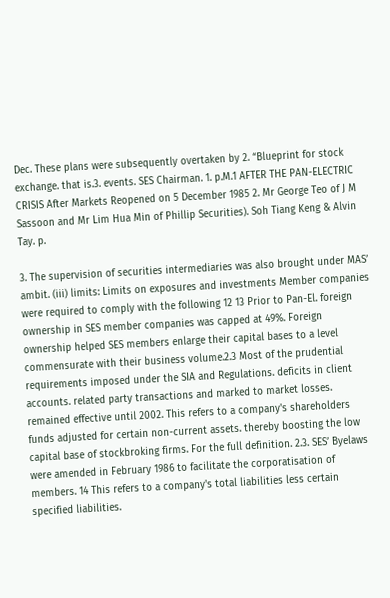Dec. These plans were subsequently overtaken by 2. “Blueprint for stock exchange. that is.3. events. SES Chairman. 1. p.M.1 AFTER THE PAN-ELECTRIC CRISIS After Markets Reopened on 5 December 1985 2. Mr George Teo of J M Sassoon and Mr Lim Hua Min of Phillip Securities). Soh Tiang Keng & Alvin Tay. p.

3. The supervision of securities intermediaries was also brought under MAS’ ambit. (iii) limits: Limits on exposures and investments Member companies were required to comply with the following 12 13 Prior to Pan-El. foreign ownership in SES member companies was capped at 49%. Foreign ownership helped SES members enlarge their capital bases to a level commensurate with their business volume.2.3 Most of the prudential requirements imposed under the SIA and Regulations. deficits in client accounts. related party transactions and marked to market losses. remained effective until 2002. This refers to a company's shareholders funds adjusted for certain non-current assets. thereby boosting the low capital base of stockbroking firms. For the full definition. 2.3. SES’ Byelaws were amended in February 1986 to facilitate the corporatisation of members. 14 This refers to a company's total liabilities less certain specified liabilities.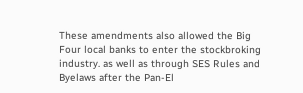These amendments also allowed the Big Four local banks to enter the stockbroking industry. as well as through SES Rules and Byelaws after the Pan-El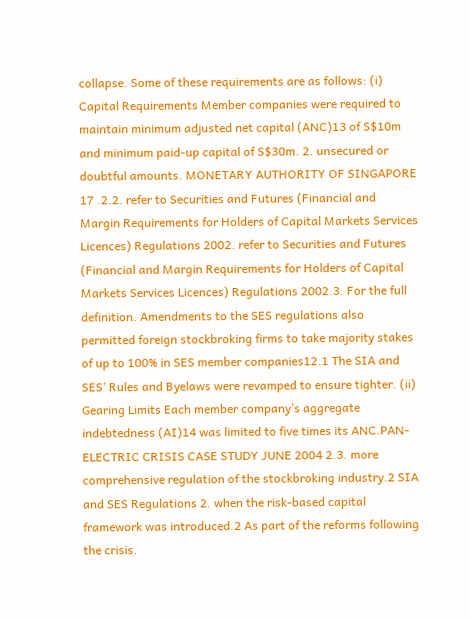collapse. Some of these requirements are as follows: (i) Capital Requirements Member companies were required to maintain minimum adjusted net capital (ANC)13 of S$10m and minimum paid-up capital of S$30m. 2. unsecured or doubtful amounts. MONETARY AUTHORITY OF SINGAPORE 17 .2.2. refer to Securities and Futures (Financial and Margin Requirements for Holders of Capital Markets Services Licences) Regulations 2002. refer to Securities and Futures (Financial and Margin Requirements for Holders of Capital Markets Services Licences) Regulations 2002.3. For the full definition. Amendments to the SES regulations also permitted foreign stockbroking firms to take majority stakes of up to 100% in SES member companies12.1 The SIA and SES’ Rules and Byelaws were revamped to ensure tighter. (ii) Gearing Limits Each member company’s aggregate indebtedness (AI)14 was limited to five times its ANC.PAN-ELECTRIC CRISIS CASE STUDY JUNE 2004 2.3. more comprehensive regulation of the stockbroking industry.2 SIA and SES Regulations 2. when the risk-based capital framework was introduced.2 As part of the reforms following the crisis.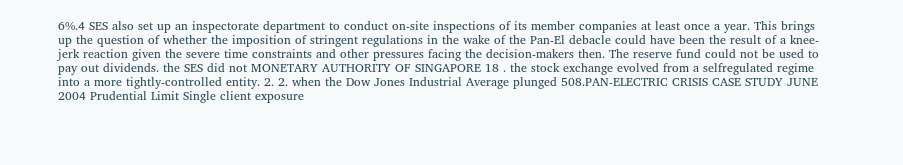6%.4 SES also set up an inspectorate department to conduct on-site inspections of its member companies at least once a year. This brings up the question of whether the imposition of stringent regulations in the wake of the Pan-El debacle could have been the result of a knee-jerk reaction given the severe time constraints and other pressures facing the decision-makers then. The reserve fund could not be used to pay out dividends. the SES did not MONETARY AUTHORITY OF SINGAPORE 18 . the stock exchange evolved from a selfregulated regime into a more tightly-controlled entity. 2. 2. when the Dow Jones Industrial Average plunged 508.PAN-ELECTRIC CRISIS CASE STUDY JUNE 2004 Prudential Limit Single client exposure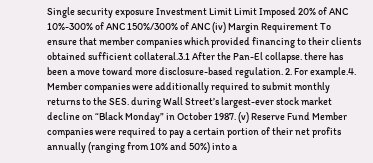Single security exposure Investment Limit Limit Imposed 20% of ANC 10%-300% of ANC 150%/300% of ANC (iv) Margin Requirement To ensure that member companies which provided financing to their clients obtained sufficient collateral.3.1 After the Pan-El collapse. there has been a move toward more disclosure-based regulation. 2. For example.4. Member companies were additionally required to submit monthly returns to the SES. during Wall Street’s largest-ever stock market decline on “Black Monday” in October 1987. (v) Reserve Fund Member companies were required to pay a certain portion of their net profits annually (ranging from 10% and 50%) into a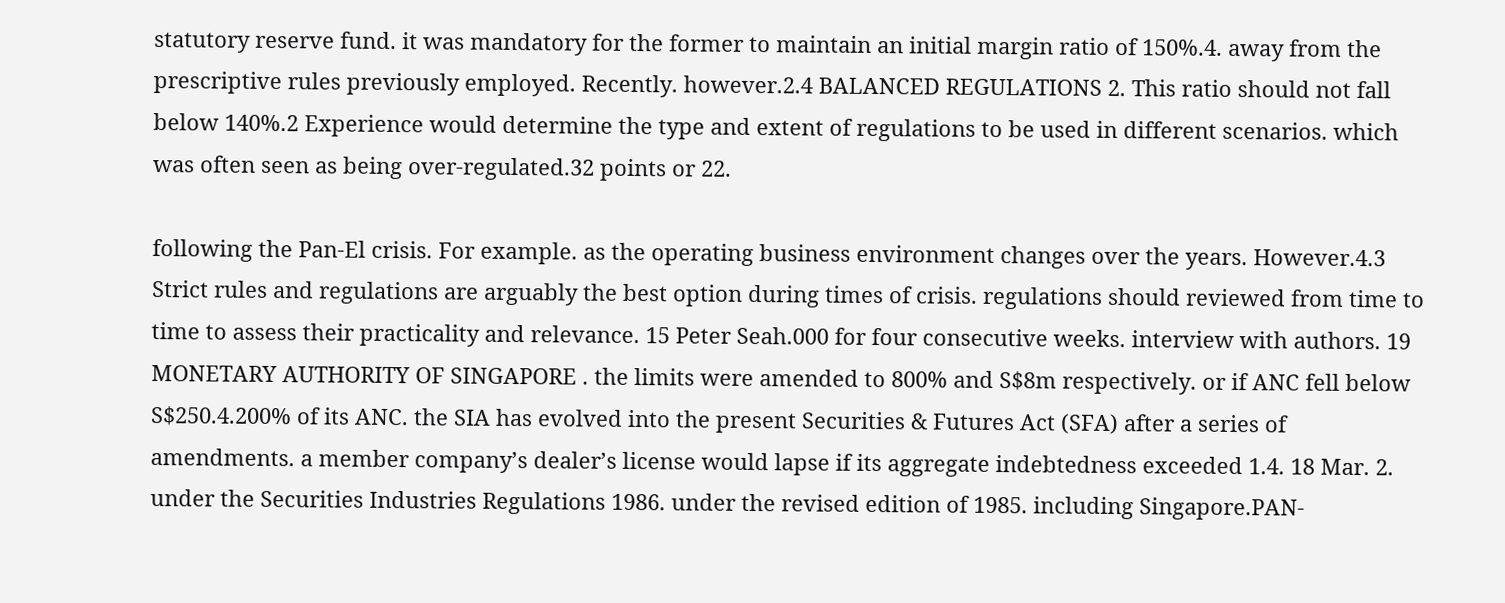statutory reserve fund. it was mandatory for the former to maintain an initial margin ratio of 150%.4. away from the prescriptive rules previously employed. Recently. however.2.4 BALANCED REGULATIONS 2. This ratio should not fall below 140%.2 Experience would determine the type and extent of regulations to be used in different scenarios. which was often seen as being over-regulated.32 points or 22.

following the Pan-El crisis. For example. as the operating business environment changes over the years. However.4.3 Strict rules and regulations are arguably the best option during times of crisis. regulations should reviewed from time to time to assess their practicality and relevance. 15 Peter Seah.000 for four consecutive weeks. interview with authors. 19 MONETARY AUTHORITY OF SINGAPORE . the limits were amended to 800% and S$8m respectively. or if ANC fell below S$250.4.200% of its ANC. the SIA has evolved into the present Securities & Futures Act (SFA) after a series of amendments. a member company’s dealer’s license would lapse if its aggregate indebtedness exceeded 1.4. 18 Mar. 2. under the Securities Industries Regulations 1986. under the revised edition of 1985. including Singapore.PAN-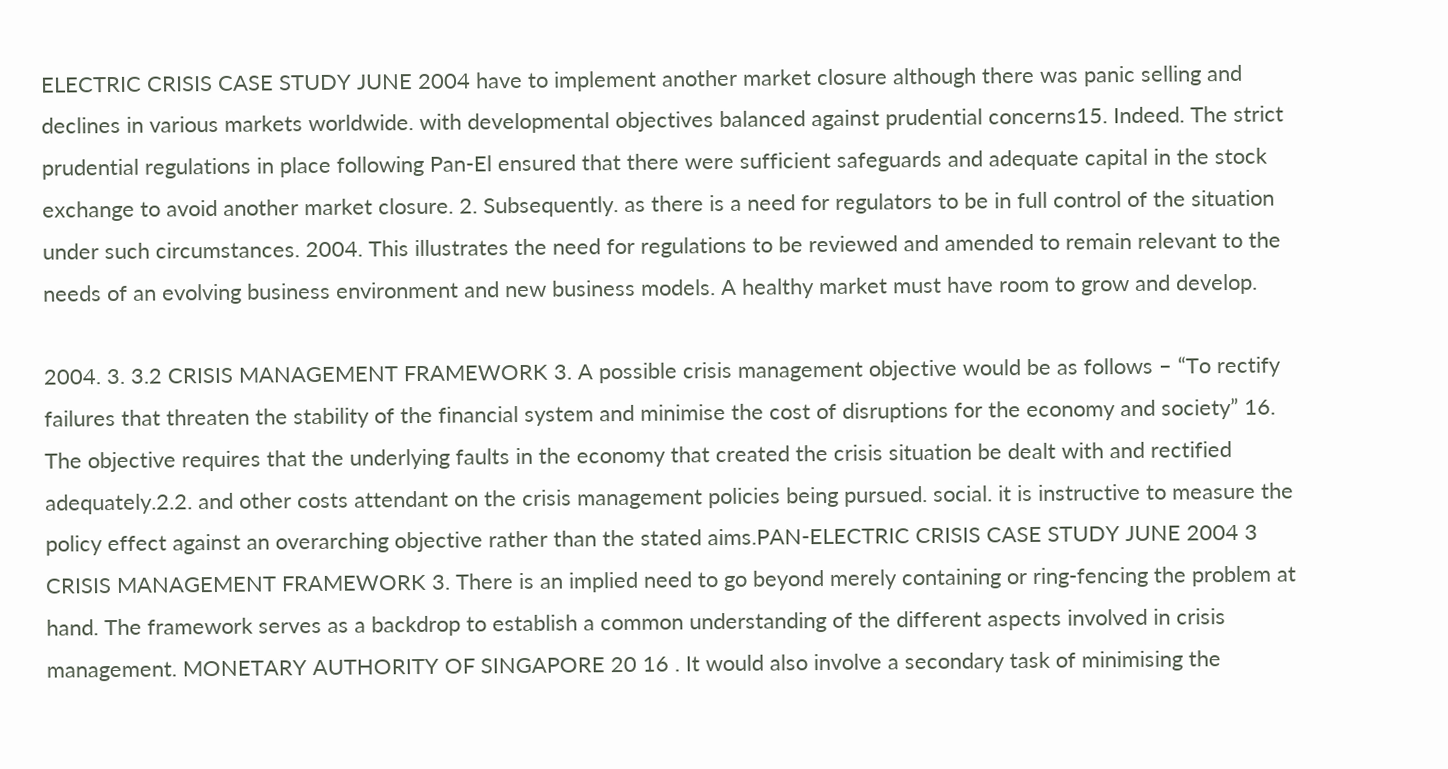ELECTRIC CRISIS CASE STUDY JUNE 2004 have to implement another market closure although there was panic selling and declines in various markets worldwide. with developmental objectives balanced against prudential concerns15. Indeed. The strict prudential regulations in place following Pan-El ensured that there were sufficient safeguards and adequate capital in the stock exchange to avoid another market closure. 2. Subsequently. as there is a need for regulators to be in full control of the situation under such circumstances. 2004. This illustrates the need for regulations to be reviewed and amended to remain relevant to the needs of an evolving business environment and new business models. A healthy market must have room to grow and develop.

2004. 3. 3.2 CRISIS MANAGEMENT FRAMEWORK 3. A possible crisis management objective would be as follows – “To rectify failures that threaten the stability of the financial system and minimise the cost of disruptions for the economy and society” 16. The objective requires that the underlying faults in the economy that created the crisis situation be dealt with and rectified adequately.2.2. and other costs attendant on the crisis management policies being pursued. social. it is instructive to measure the policy effect against an overarching objective rather than the stated aims.PAN-ELECTRIC CRISIS CASE STUDY JUNE 2004 3 CRISIS MANAGEMENT FRAMEWORK 3. There is an implied need to go beyond merely containing or ring-fencing the problem at hand. The framework serves as a backdrop to establish a common understanding of the different aspects involved in crisis management. MONETARY AUTHORITY OF SINGAPORE 20 16 . It would also involve a secondary task of minimising the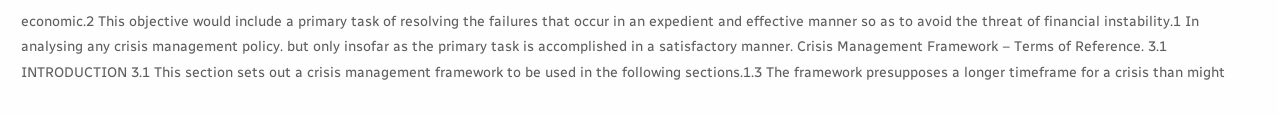economic.2 This objective would include a primary task of resolving the failures that occur in an expedient and effective manner so as to avoid the threat of financial instability.1 In analysing any crisis management policy. but only insofar as the primary task is accomplished in a satisfactory manner. Crisis Management Framework – Terms of Reference. 3.1 INTRODUCTION 3.1 This section sets out a crisis management framework to be used in the following sections.1.3 The framework presupposes a longer timeframe for a crisis than might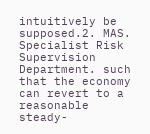intuitively be supposed.2. MAS. Specialist Risk Supervision Department. such that the economy can revert to a reasonable steady-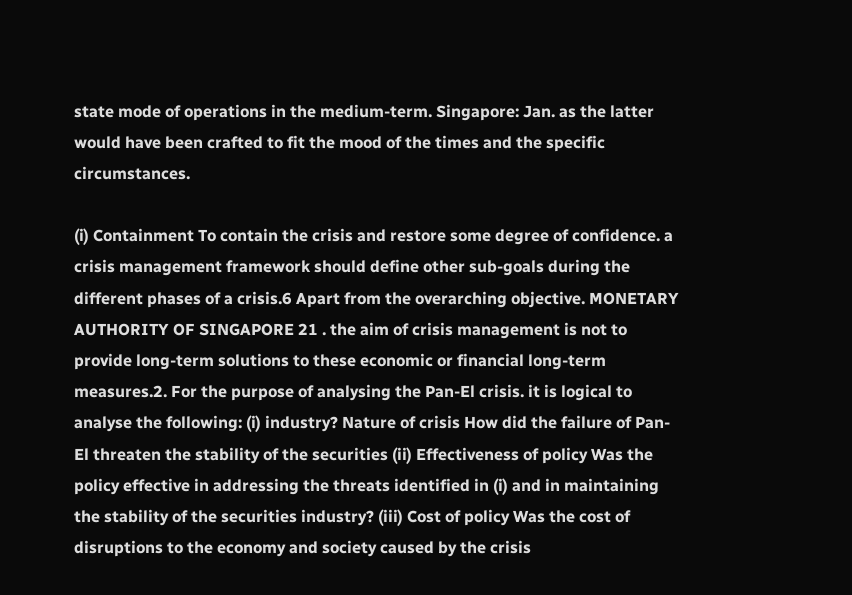state mode of operations in the medium-term. Singapore: Jan. as the latter would have been crafted to fit the mood of the times and the specific circumstances.

(i) Containment To contain the crisis and restore some degree of confidence. a crisis management framework should define other sub-goals during the different phases of a crisis.6 Apart from the overarching objective. MONETARY AUTHORITY OF SINGAPORE 21 . the aim of crisis management is not to provide long-term solutions to these economic or financial long-term measures.2. For the purpose of analysing the Pan-El crisis. it is logical to analyse the following: (i) industry? Nature of crisis How did the failure of Pan-El threaten the stability of the securities (ii) Effectiveness of policy Was the policy effective in addressing the threats identified in (i) and in maintaining the stability of the securities industry? (iii) Cost of policy Was the cost of disruptions to the economy and society caused by the crisis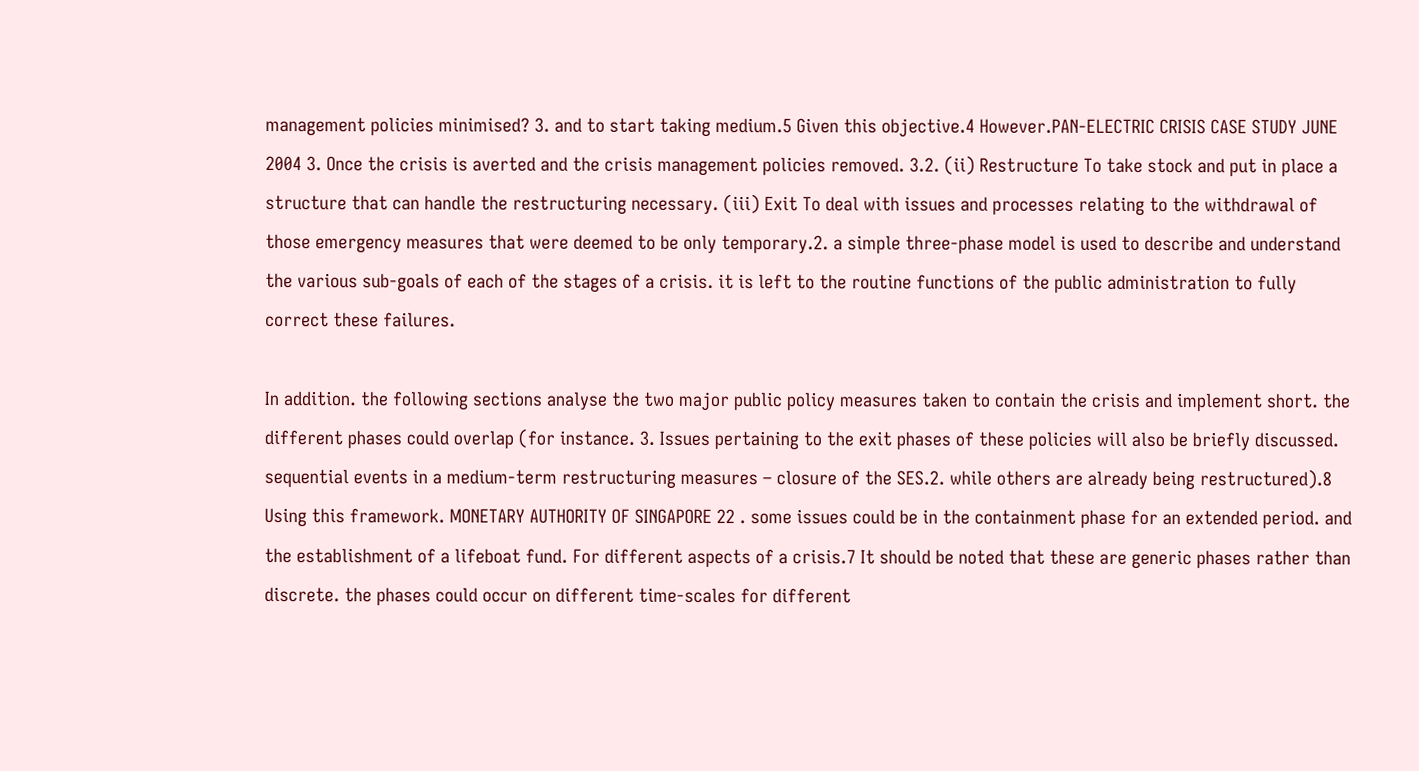management policies minimised? 3. and to start taking medium.5 Given this objective.4 However.PAN-ELECTRIC CRISIS CASE STUDY JUNE 2004 3. Once the crisis is averted and the crisis management policies removed. 3.2. (ii) Restructure To take stock and put in place a structure that can handle the restructuring necessary. (iii) Exit To deal with issues and processes relating to the withdrawal of those emergency measures that were deemed to be only temporary.2. a simple three-phase model is used to describe and understand the various sub-goals of each of the stages of a crisis. it is left to the routine functions of the public administration to fully correct these failures.

In addition. the following sections analyse the two major public policy measures taken to contain the crisis and implement short. the different phases could overlap (for instance. 3. Issues pertaining to the exit phases of these policies will also be briefly discussed. sequential events in a medium-term restructuring measures – closure of the SES.2. while others are already being restructured).8 Using this framework. MONETARY AUTHORITY OF SINGAPORE 22 . some issues could be in the containment phase for an extended period. and the establishment of a lifeboat fund. For different aspects of a crisis.7 It should be noted that these are generic phases rather than discrete. the phases could occur on different time-scales for different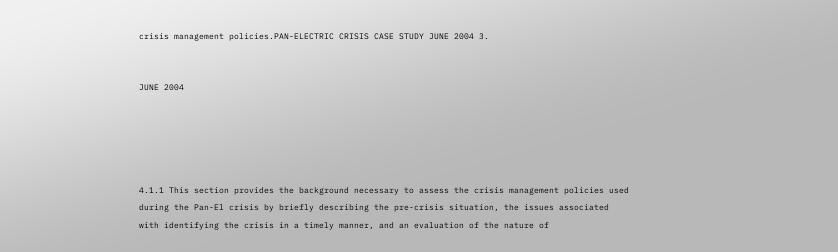crisis management policies.PAN-ELECTRIC CRISIS CASE STUDY JUNE 2004 3.


JUNE 2004





4.1.1 This section provides the background necessary to assess the crisis management policies used during the Pan-El crisis by briefly describing the pre-crisis situation, the issues associated with identifying the crisis in a timely manner, and an evaluation of the nature of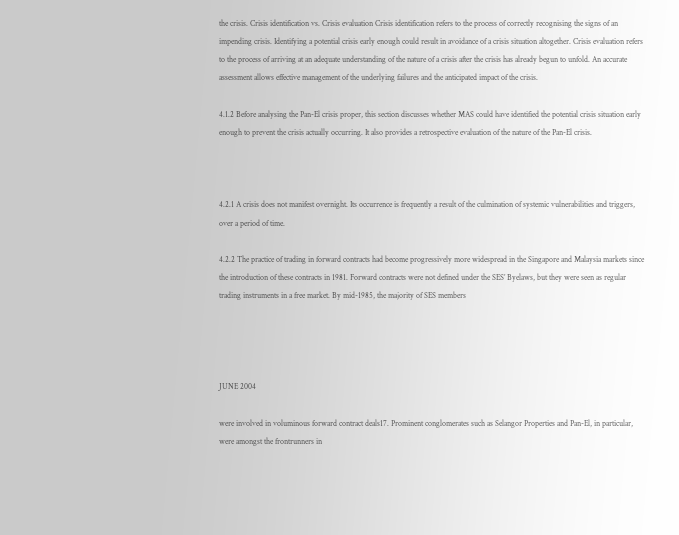the crisis. Crisis identification vs. Crisis evaluation Crisis identification refers to the process of correctly recognising the signs of an impending crisis. Identifying a potential crisis early enough could result in avoidance of a crisis situation altogether. Crisis evaluation refers to the process of arriving at an adequate understanding of the nature of a crisis after the crisis has already begun to unfold. An accurate assessment allows effective management of the underlying failures and the anticipated impact of the crisis.

4.1.2 Before analysing the Pan-El crisis proper, this section discusses whether MAS could have identified the potential crisis situation early enough to prevent the crisis actually occurring. It also provides a retrospective evaluation of the nature of the Pan-El crisis.



4.2.1 A crisis does not manifest overnight. Its occurrence is frequently a result of the culmination of systemic vulnerabilities and triggers, over a period of time.

4.2.2 The practice of trading in forward contracts had become progressively more widespread in the Singapore and Malaysia markets since the introduction of these contracts in 1981. Forward contracts were not defined under the SES’ Byelaws, but they were seen as regular trading instruments in a free market. By mid-1985, the majority of SES members




JUNE 2004

were involved in voluminous forward contract deals17. Prominent conglomerates such as Selangor Properties and Pan-El, in particular, were amongst the frontrunners in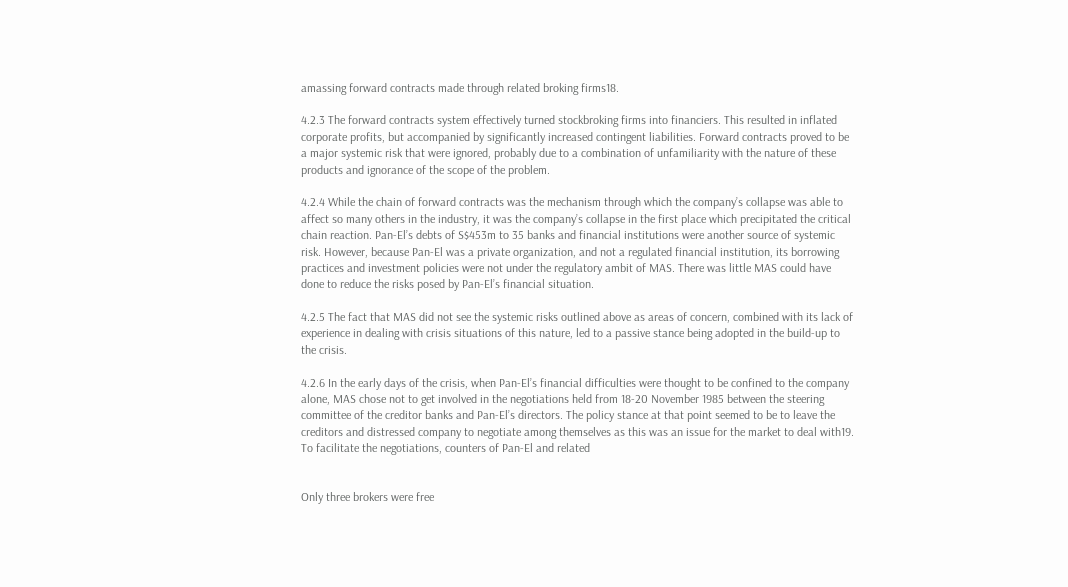amassing forward contracts made through related broking firms18.

4.2.3 The forward contracts system effectively turned stockbroking firms into financiers. This resulted in inflated corporate profits, but accompanied by significantly increased contingent liabilities. Forward contracts proved to be a major systemic risk that were ignored, probably due to a combination of unfamiliarity with the nature of these products and ignorance of the scope of the problem.

4.2.4 While the chain of forward contracts was the mechanism through which the company’s collapse was able to affect so many others in the industry, it was the company’s collapse in the first place which precipitated the critical chain reaction. Pan-El’s debts of S$453m to 35 banks and financial institutions were another source of systemic risk. However, because Pan-El was a private organization, and not a regulated financial institution, its borrowing practices and investment policies were not under the regulatory ambit of MAS. There was little MAS could have done to reduce the risks posed by Pan-El’s financial situation.

4.2.5 The fact that MAS did not see the systemic risks outlined above as areas of concern, combined with its lack of experience in dealing with crisis situations of this nature, led to a passive stance being adopted in the build-up to the crisis.

4.2.6 In the early days of the crisis, when Pan-El’s financial difficulties were thought to be confined to the company alone, MAS chose not to get involved in the negotiations held from 18-20 November 1985 between the steering committee of the creditor banks and Pan-El’s directors. The policy stance at that point seemed to be to leave the creditors and distressed company to negotiate among themselves as this was an issue for the market to deal with19. To facilitate the negotiations, counters of Pan-El and related


Only three brokers were free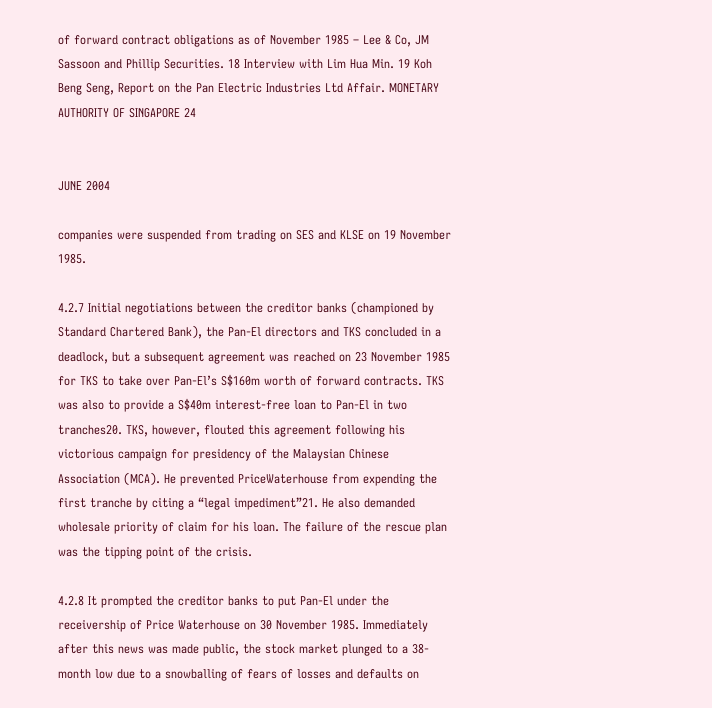of forward contract obligations as of November 1985 – Lee & Co, JM Sassoon and Phillip Securities. 18 Interview with Lim Hua Min. 19 Koh Beng Seng, Report on the Pan Electric Industries Ltd Affair. MONETARY AUTHORITY OF SINGAPORE 24


JUNE 2004

companies were suspended from trading on SES and KLSE on 19 November 1985.

4.2.7 Initial negotiations between the creditor banks (championed by Standard Chartered Bank), the Pan-El directors and TKS concluded in a deadlock, but a subsequent agreement was reached on 23 November 1985 for TKS to take over Pan-El’s S$160m worth of forward contracts. TKS was also to provide a S$40m interest-free loan to Pan-El in two tranches20. TKS, however, flouted this agreement following his victorious campaign for presidency of the Malaysian Chinese Association (MCA). He prevented PriceWaterhouse from expending the first tranche by citing a “legal impediment”21. He also demanded wholesale priority of claim for his loan. The failure of the rescue plan was the tipping point of the crisis.

4.2.8 It prompted the creditor banks to put Pan-El under the receivership of Price Waterhouse on 30 November 1985. Immediately after this news was made public, the stock market plunged to a 38-month low due to a snowballing of fears of losses and defaults on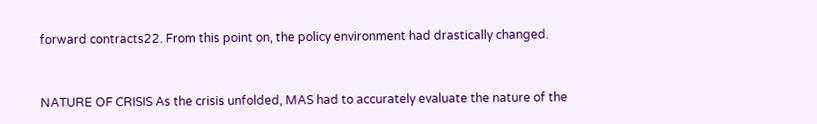forward contracts22. From this point on, the policy environment had drastically changed.


NATURE OF CRISIS As the crisis unfolded, MAS had to accurately evaluate the nature of the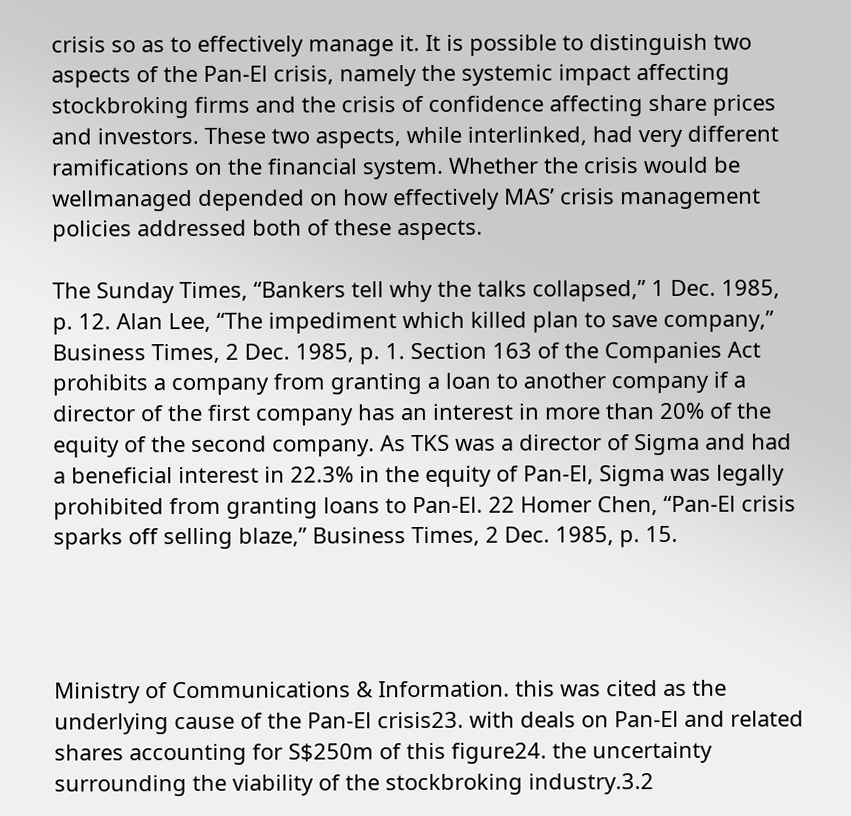crisis so as to effectively manage it. It is possible to distinguish two aspects of the Pan-El crisis, namely the systemic impact affecting stockbroking firms and the crisis of confidence affecting share prices and investors. These two aspects, while interlinked, had very different ramifications on the financial system. Whether the crisis would be wellmanaged depended on how effectively MAS’ crisis management policies addressed both of these aspects.

The Sunday Times, “Bankers tell why the talks collapsed,” 1 Dec. 1985, p. 12. Alan Lee, “The impediment which killed plan to save company,” Business Times, 2 Dec. 1985, p. 1. Section 163 of the Companies Act prohibits a company from granting a loan to another company if a director of the first company has an interest in more than 20% of the equity of the second company. As TKS was a director of Sigma and had a beneficial interest in 22.3% in the equity of Pan-El, Sigma was legally prohibited from granting loans to Pan-El. 22 Homer Chen, “Pan-El crisis sparks off selling blaze,” Business Times, 2 Dec. 1985, p. 15.




Ministry of Communications & Information. this was cited as the underlying cause of the Pan-El crisis23. with deals on Pan-El and related shares accounting for S$250m of this figure24. the uncertainty surrounding the viability of the stockbroking industry.3.2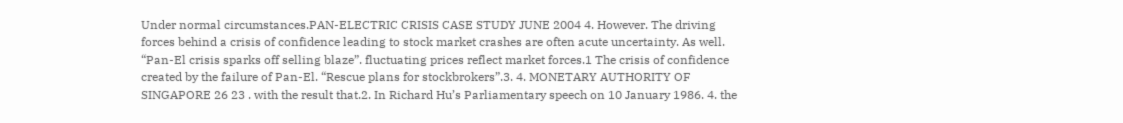Under normal circumstances.PAN-ELECTRIC CRISIS CASE STUDY JUNE 2004 4. However. The driving forces behind a crisis of confidence leading to stock market crashes are often acute uncertainty. As well. “Pan-El crisis sparks off selling blaze”. fluctuating prices reflect market forces.1 The crisis of confidence created by the failure of Pan-El. “Rescue plans for stockbrokers”.3. 4. MONETARY AUTHORITY OF SINGAPORE 26 23 . with the result that.2. In Richard Hu’s Parliamentary speech on 10 January 1986. 4. the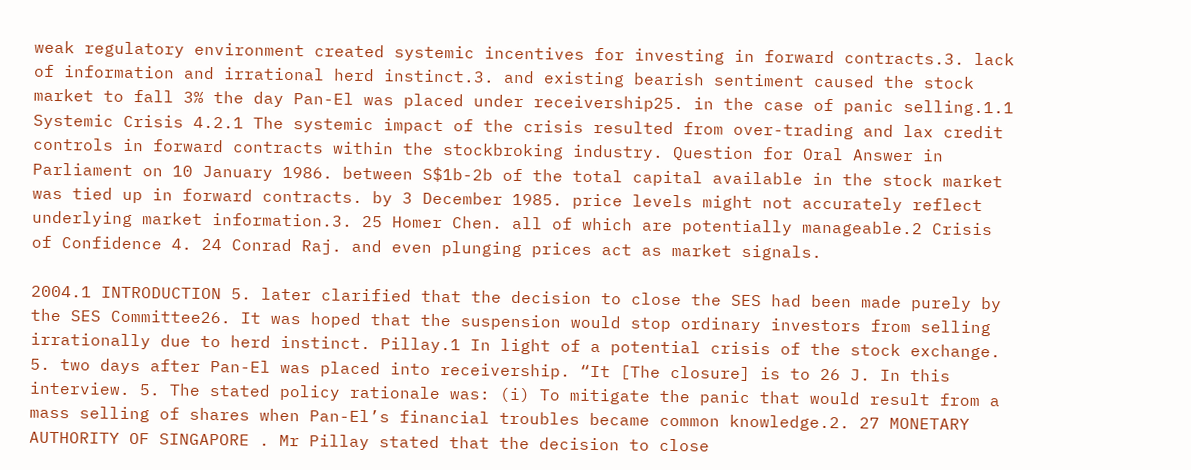weak regulatory environment created systemic incentives for investing in forward contracts.3. lack of information and irrational herd instinct.3. and existing bearish sentiment caused the stock market to fall 3% the day Pan-El was placed under receivership25. in the case of panic selling.1.1 Systemic Crisis 4.2.1 The systemic impact of the crisis resulted from over-trading and lax credit controls in forward contracts within the stockbroking industry. Question for Oral Answer in Parliament on 10 January 1986. between S$1b-2b of the total capital available in the stock market was tied up in forward contracts. by 3 December 1985. price levels might not accurately reflect underlying market information.3. 25 Homer Chen. all of which are potentially manageable.2 Crisis of Confidence 4. 24 Conrad Raj. and even plunging prices act as market signals.

2004.1 INTRODUCTION 5. later clarified that the decision to close the SES had been made purely by the SES Committee26. It was hoped that the suspension would stop ordinary investors from selling irrationally due to herd instinct. Pillay.1 In light of a potential crisis of the stock exchange. 5. two days after Pan-El was placed into receivership. “It [The closure] is to 26 J. In this interview. 5. The stated policy rationale was: (i) To mitigate the panic that would result from a mass selling of shares when Pan-El’s financial troubles became common knowledge.2. 27 MONETARY AUTHORITY OF SINGAPORE . Mr Pillay stated that the decision to close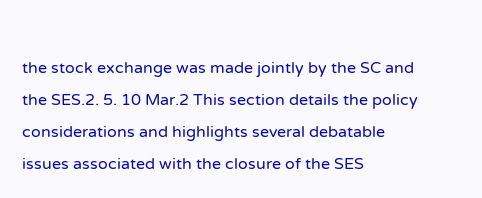the stock exchange was made jointly by the SC and the SES.2. 5. 10 Mar.2 This section details the policy considerations and highlights several debatable issues associated with the closure of the SES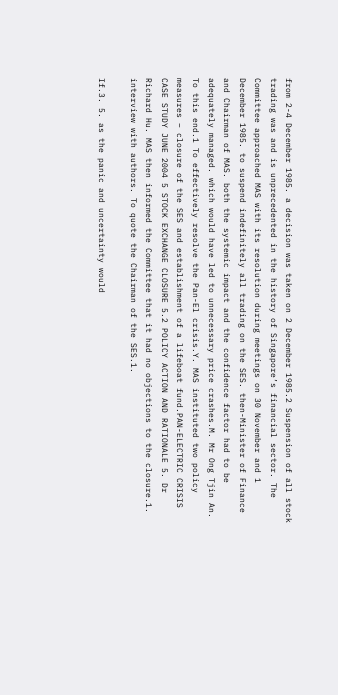from 2-4 December 1985. a decision was taken on 2 December 1985.2 Suspension of all stock trading was and is unprecedented in the history of Singapore’s financial sector. The Committee approached MAS with its resolution during meetings on 30 November and 1 December 1985. to suspend indefinitely all trading on the SES. then-Minister of Finance and Chairman of MAS. both the systemic impact and the confidence factor had to be adequately managed. which would have led to unnecessary price crashes.M. Mr Ong Tjin An. To this end.1 To effectively resolve the Pan-El crisis.Y. MAS instituted two policy measures – closure of the SES and establishment of a lifeboat fund.PAN-ELECTRIC CRISIS CASE STUDY JUNE 2004 5 STOCK EXCHANGE CLOSURE 5.2 POLICY ACTION AND RATIONALE 5. Dr Richard Hu. MAS then informed the Committee that it had no objections to the closure.1. interview with authors. To quote the Chairman of the SES.1.

If.3. 5. as the panic and uncertainty would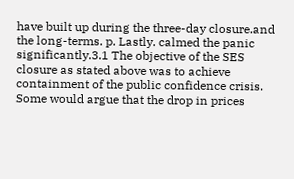have built up during the three-day closure.and the long-terms. p. Lastly. calmed the panic significantly.3.1 The objective of the SES closure as stated above was to achieve containment of the public confidence crisis. Some would argue that the drop in prices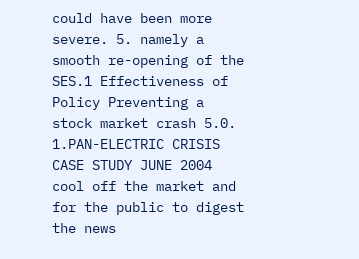could have been more severe. 5. namely a smooth re-opening of the SES.1 Effectiveness of Policy Preventing a stock market crash 5.0. 1.PAN-ELECTRIC CRISIS CASE STUDY JUNE 2004 cool off the market and for the public to digest the news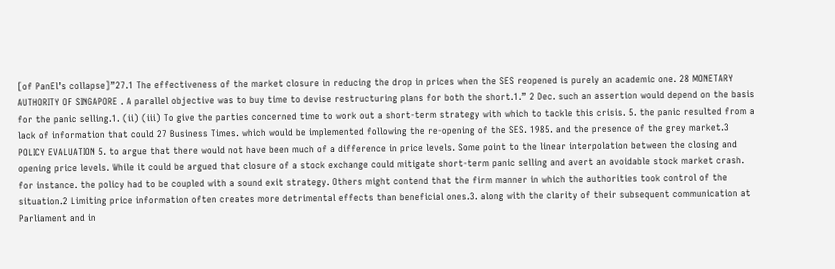[of PanEl’s collapse]”27.1 The effectiveness of the market closure in reducing the drop in prices when the SES reopened is purely an academic one. 28 MONETARY AUTHORITY OF SINGAPORE . A parallel objective was to buy time to devise restructuring plans for both the short.1.” 2 Dec. such an assertion would depend on the basis for the panic selling.1. (ii) (iii) To give the parties concerned time to work out a short-term strategy with which to tackle this crisis. 5. the panic resulted from a lack of information that could 27 Business Times. which would be implemented following the re-opening of the SES. 1985. and the presence of the grey market.3 POLICY EVALUATION 5. to argue that there would not have been much of a difference in price levels. Some point to the linear interpolation between the closing and opening price levels. While it could be argued that closure of a stock exchange could mitigate short-term panic selling and avert an avoidable stock market crash. for instance. the policy had to be coupled with a sound exit strategy. Others might contend that the firm manner in which the authorities took control of the situation.2 Limiting price information often creates more detrimental effects than beneficial ones.3. along with the clarity of their subsequent communication at Parliament and in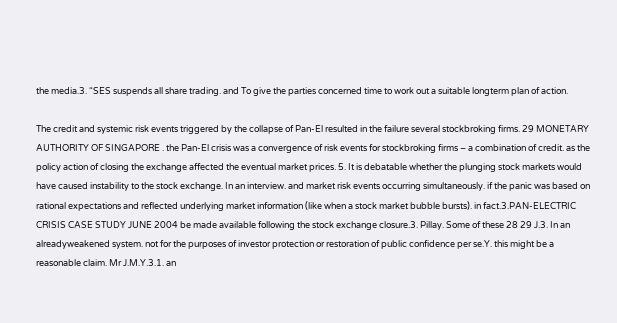the media.3. “SES suspends all share trading. and To give the parties concerned time to work out a suitable longterm plan of action.

The credit and systemic risk events triggered by the collapse of Pan-El resulted in the failure several stockbroking firms. 29 MONETARY AUTHORITY OF SINGAPORE . the Pan-El crisis was a convergence of risk events for stockbroking firms – a combination of credit. as the policy action of closing the exchange affected the eventual market prices. 5. It is debatable whether the plunging stock markets would have caused instability to the stock exchange. In an interview. and market risk events occurring simultaneously. if the panic was based on rational expectations and reflected underlying market information (like when a stock market bubble bursts). in fact.3.PAN-ELECTRIC CRISIS CASE STUDY JUNE 2004 be made available following the stock exchange closure.3. Pillay. Some of these 28 29 J.3. In an alreadyweakened system. not for the purposes of investor protection or restoration of public confidence per se.Y. this might be a reasonable claim. Mr J.M.Y.3.1. an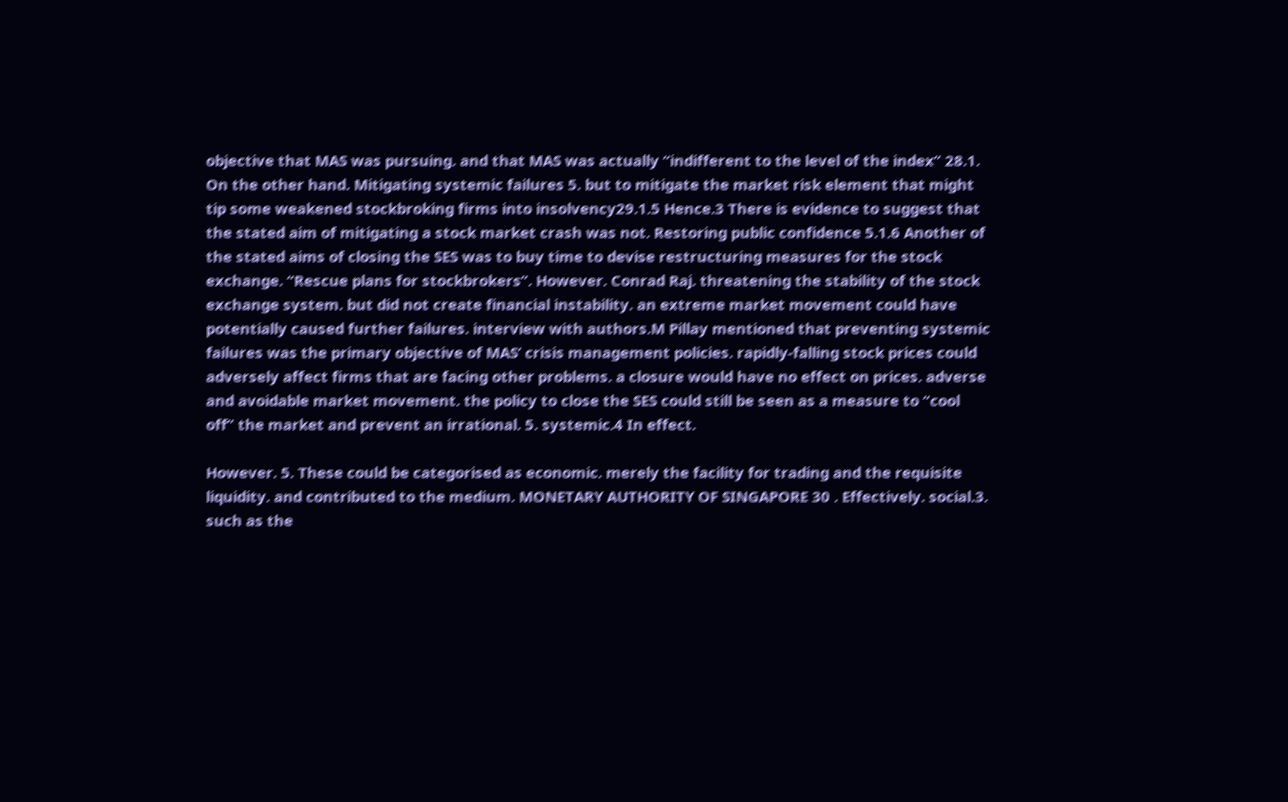objective that MAS was pursuing. and that MAS was actually “indifferent to the level of the index” 28.1. On the other hand. Mitigating systemic failures 5. but to mitigate the market risk element that might tip some weakened stockbroking firms into insolvency29.1.5 Hence.3 There is evidence to suggest that the stated aim of mitigating a stock market crash was not. Restoring public confidence 5.1.6 Another of the stated aims of closing the SES was to buy time to devise restructuring measures for the stock exchange. “Rescue plans for stockbrokers”. However. Conrad Raj. threatening the stability of the stock exchange system. but did not create financial instability. an extreme market movement could have potentially caused further failures. interview with authors.M Pillay mentioned that preventing systemic failures was the primary objective of MAS’ crisis management policies. rapidly-falling stock prices could adversely affect firms that are facing other problems. a closure would have no effect on prices. adverse and avoidable market movement. the policy to close the SES could still be seen as a measure to “cool off” the market and prevent an irrational. 5. systemic.4 In effect.

However. 5. These could be categorised as economic. merely the facility for trading and the requisite liquidity. and contributed to the medium. MONETARY AUTHORITY OF SINGAPORE 30 . Effectively. social.3. such as the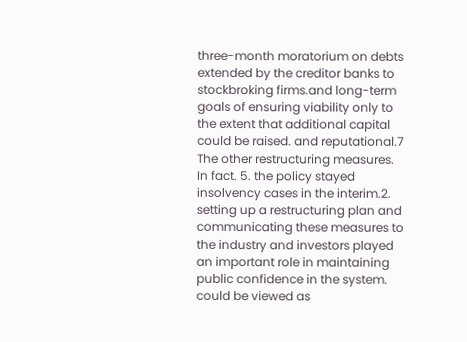three-month moratorium on debts extended by the creditor banks to stockbroking firms.and long-term goals of ensuring viability only to the extent that additional capital could be raised. and reputational.7 The other restructuring measures. In fact. 5. the policy stayed insolvency cases in the interim.2. setting up a restructuring plan and communicating these measures to the industry and investors played an important role in maintaining public confidence in the system. could be viewed as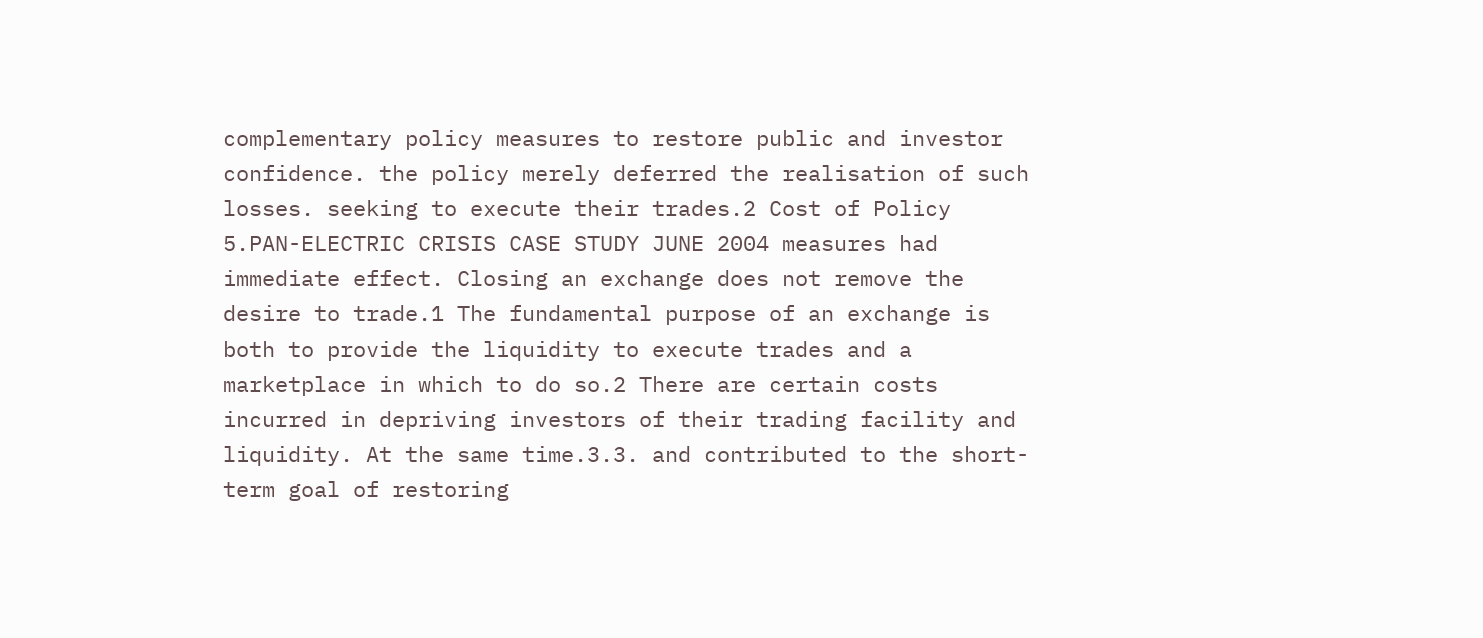complementary policy measures to restore public and investor confidence. the policy merely deferred the realisation of such losses. seeking to execute their trades.2 Cost of Policy 5.PAN-ELECTRIC CRISIS CASE STUDY JUNE 2004 measures had immediate effect. Closing an exchange does not remove the desire to trade.1 The fundamental purpose of an exchange is both to provide the liquidity to execute trades and a marketplace in which to do so.2 There are certain costs incurred in depriving investors of their trading facility and liquidity. At the same time.3.3. and contributed to the short-term goal of restoring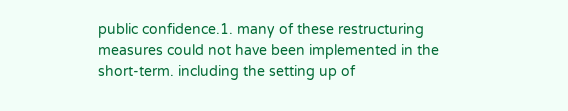public confidence.1. many of these restructuring measures could not have been implemented in the short-term. including the setting up of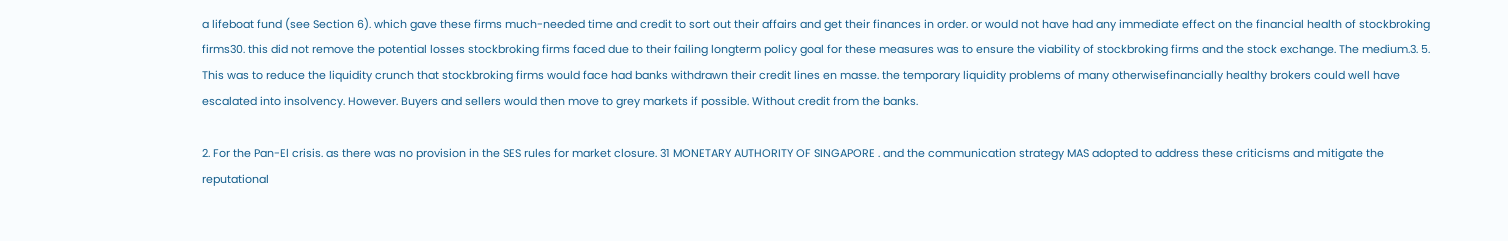a lifeboat fund (see Section 6). which gave these firms much-needed time and credit to sort out their affairs and get their finances in order. or would not have had any immediate effect on the financial health of stockbroking firms30. this did not remove the potential losses stockbroking firms faced due to their failing longterm policy goal for these measures was to ensure the viability of stockbroking firms and the stock exchange. The medium.3. 5. This was to reduce the liquidity crunch that stockbroking firms would face had banks withdrawn their credit lines en masse. the temporary liquidity problems of many otherwisefinancially healthy brokers could well have escalated into insolvency. However. Buyers and sellers would then move to grey markets if possible. Without credit from the banks.

2. For the Pan-El crisis. as there was no provision in the SES rules for market closure. 31 MONETARY AUTHORITY OF SINGAPORE . and the communication strategy MAS adopted to address these criticisms and mitigate the reputational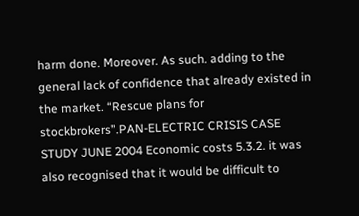harm done. Moreover. As such. adding to the general lack of confidence that already existed in the market. “Rescue plans for stockbrokers”.PAN-ELECTRIC CRISIS CASE STUDY JUNE 2004 Economic costs 5.3.2. it was also recognised that it would be difficult to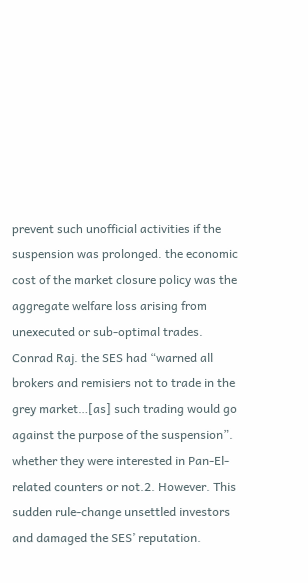prevent such unofficial activities if the suspension was prolonged. the economic cost of the market closure policy was the aggregate welfare loss arising from unexecuted or sub-optimal trades. Conrad Raj. the SES had “warned all brokers and remisiers not to trade in the grey market…[as] such trading would go against the purpose of the suspension”. whether they were interested in Pan-El-related counters or not.2. However. This sudden rule-change unsettled investors and damaged the SES’ reputation.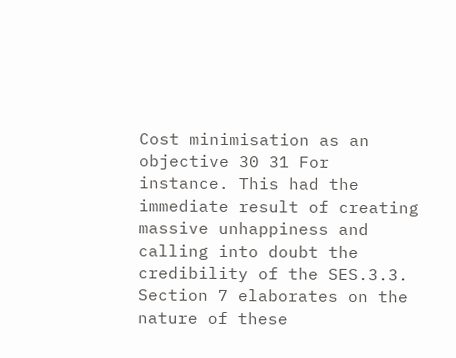Cost minimisation as an objective 30 31 For instance. This had the immediate result of creating massive unhappiness and calling into doubt the credibility of the SES.3.3. Section 7 elaborates on the nature of these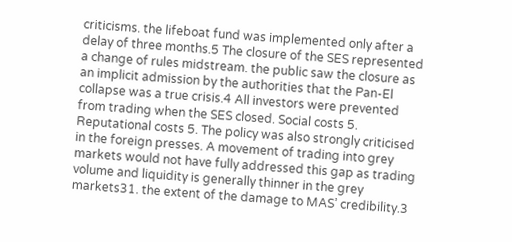criticisms. the lifeboat fund was implemented only after a delay of three months.5 The closure of the SES represented a change of rules midstream. the public saw the closure as an implicit admission by the authorities that the Pan-El collapse was a true crisis.4 All investors were prevented from trading when the SES closed. Social costs 5. Reputational costs 5. The policy was also strongly criticised in the foreign presses. A movement of trading into grey markets would not have fully addressed this gap as trading volume and liquidity is generally thinner in the grey markets31. the extent of the damage to MAS’ credibility.3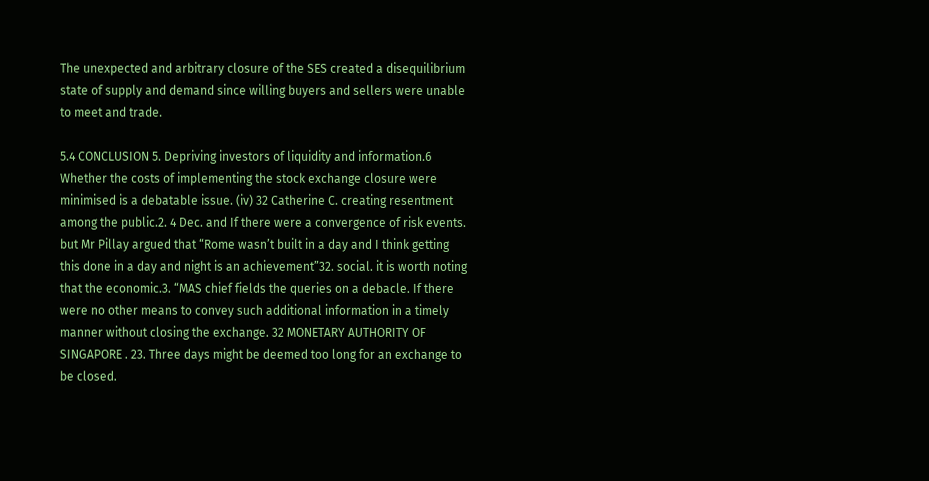The unexpected and arbitrary closure of the SES created a disequilibrium state of supply and demand since willing buyers and sellers were unable to meet and trade.

5.4 CONCLUSION 5. Depriving investors of liquidity and information.6 Whether the costs of implementing the stock exchange closure were minimised is a debatable issue. (iv) 32 Catherine C. creating resentment among the public.2. 4 Dec. and If there were a convergence of risk events. but Mr Pillay argued that “Rome wasn’t built in a day and I think getting this done in a day and night is an achievement”32. social. it is worth noting that the economic.3. “MAS chief fields the queries on a debacle. If there were no other means to convey such additional information in a timely manner without closing the exchange. 32 MONETARY AUTHORITY OF SINGAPORE . 23. Three days might be deemed too long for an exchange to be closed.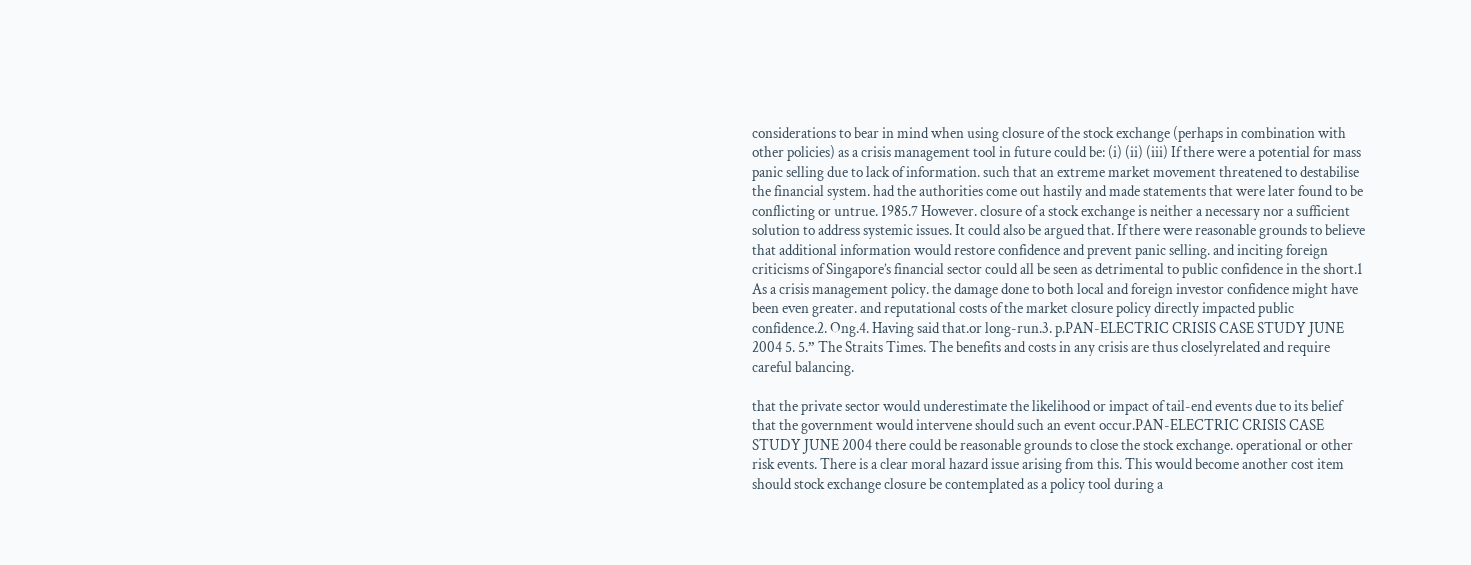considerations to bear in mind when using closure of the stock exchange (perhaps in combination with other policies) as a crisis management tool in future could be: (i) (ii) (iii) If there were a potential for mass panic selling due to lack of information. such that an extreme market movement threatened to destabilise the financial system. had the authorities come out hastily and made statements that were later found to be conflicting or untrue. 1985.7 However. closure of a stock exchange is neither a necessary nor a sufficient solution to address systemic issues. It could also be argued that. If there were reasonable grounds to believe that additional information would restore confidence and prevent panic selling. and inciting foreign criticisms of Singapore’s financial sector could all be seen as detrimental to public confidence in the short.1 As a crisis management policy. the damage done to both local and foreign investor confidence might have been even greater. and reputational costs of the market closure policy directly impacted public confidence.2. Ong.4. Having said that.or long-run.3. p.PAN-ELECTRIC CRISIS CASE STUDY JUNE 2004 5. 5.” The Straits Times. The benefits and costs in any crisis are thus closelyrelated and require careful balancing.

that the private sector would underestimate the likelihood or impact of tail-end events due to its belief that the government would intervene should such an event occur.PAN-ELECTRIC CRISIS CASE STUDY JUNE 2004 there could be reasonable grounds to close the stock exchange. operational or other risk events. There is a clear moral hazard issue arising from this. This would become another cost item should stock exchange closure be contemplated as a policy tool during a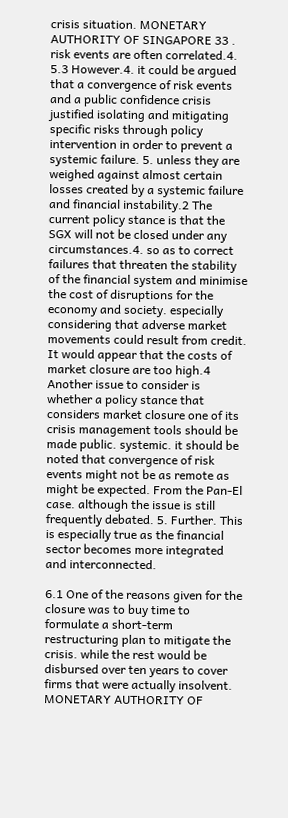crisis situation. MONETARY AUTHORITY OF SINGAPORE 33 . risk events are often correlated.4. 5.3 However.4. it could be argued that a convergence of risk events and a public confidence crisis justified isolating and mitigating specific risks through policy intervention in order to prevent a systemic failure. 5. unless they are weighed against almost certain losses created by a systemic failure and financial instability.2 The current policy stance is that the SGX will not be closed under any circumstances.4. so as to correct failures that threaten the stability of the financial system and minimise the cost of disruptions for the economy and society. especially considering that adverse market movements could result from credit. It would appear that the costs of market closure are too high.4 Another issue to consider is whether a policy stance that considers market closure one of its crisis management tools should be made public. systemic. it should be noted that convergence of risk events might not be as remote as might be expected. From the Pan-El case. although the issue is still frequently debated. 5. Further. This is especially true as the financial sector becomes more integrated and interconnected.

6.1 One of the reasons given for the closure was to buy time to formulate a short-term restructuring plan to mitigate the crisis. while the rest would be disbursed over ten years to cover firms that were actually insolvent. MONETARY AUTHORITY OF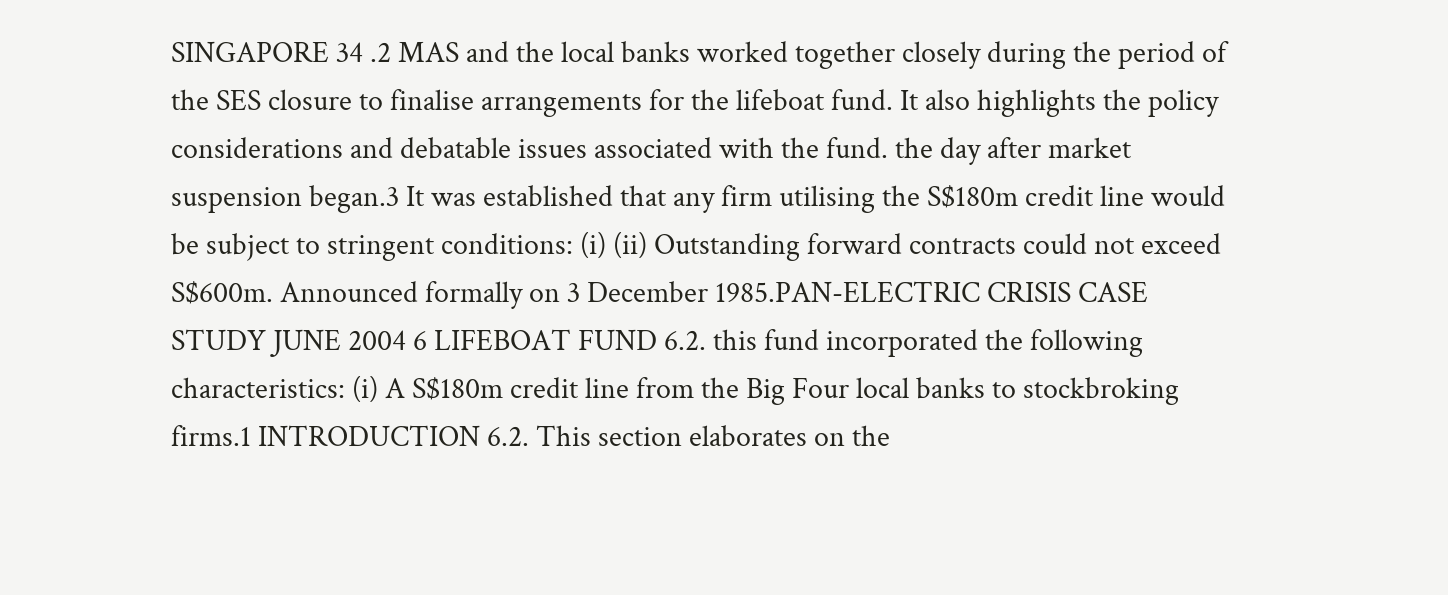SINGAPORE 34 .2 MAS and the local banks worked together closely during the period of the SES closure to finalise arrangements for the lifeboat fund. It also highlights the policy considerations and debatable issues associated with the fund. the day after market suspension began.3 It was established that any firm utilising the S$180m credit line would be subject to stringent conditions: (i) (ii) Outstanding forward contracts could not exceed S$600m. Announced formally on 3 December 1985.PAN-ELECTRIC CRISIS CASE STUDY JUNE 2004 6 LIFEBOAT FUND 6.2. this fund incorporated the following characteristics: (i) A S$180m credit line from the Big Four local banks to stockbroking firms.1 INTRODUCTION 6.2. This section elaborates on the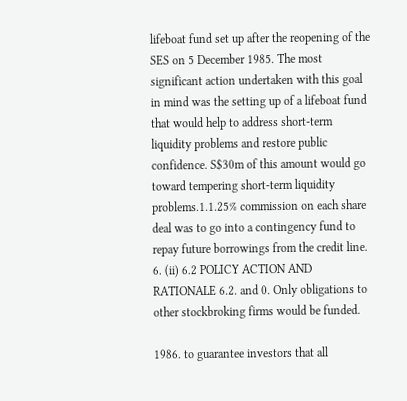lifeboat fund set up after the reopening of the SES on 5 December 1985. The most significant action undertaken with this goal in mind was the setting up of a lifeboat fund that would help to address short-term liquidity problems and restore public confidence. S$30m of this amount would go toward tempering short-term liquidity problems.1.1.25% commission on each share deal was to go into a contingency fund to repay future borrowings from the credit line. 6. (ii) 6.2 POLICY ACTION AND RATIONALE 6.2. and 0. Only obligations to other stockbroking firms would be funded.

1986. to guarantee investors that all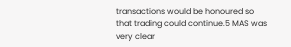transactions would be honoured so that trading could continue.5 MAS was very clear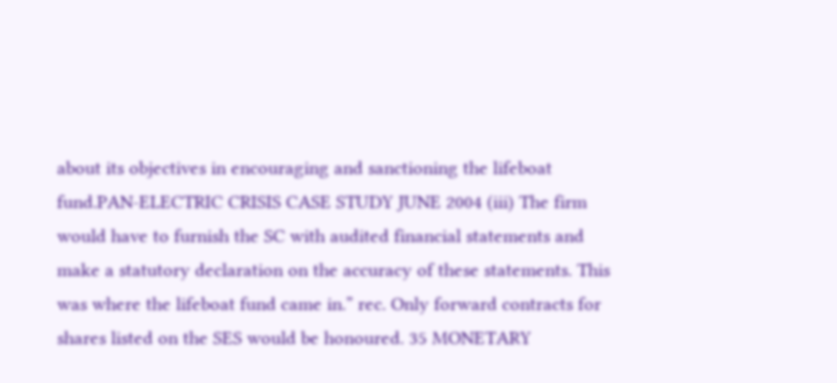about its objectives in encouraging and sanctioning the lifeboat fund.PAN-ELECTRIC CRISIS CASE STUDY JUNE 2004 (iii) The firm would have to furnish the SC with audited financial statements and make a statutory declaration on the accuracy of these statements. This was where the lifeboat fund came in.” rec. Only forward contracts for shares listed on the SES would be honoured. 35 MONETARY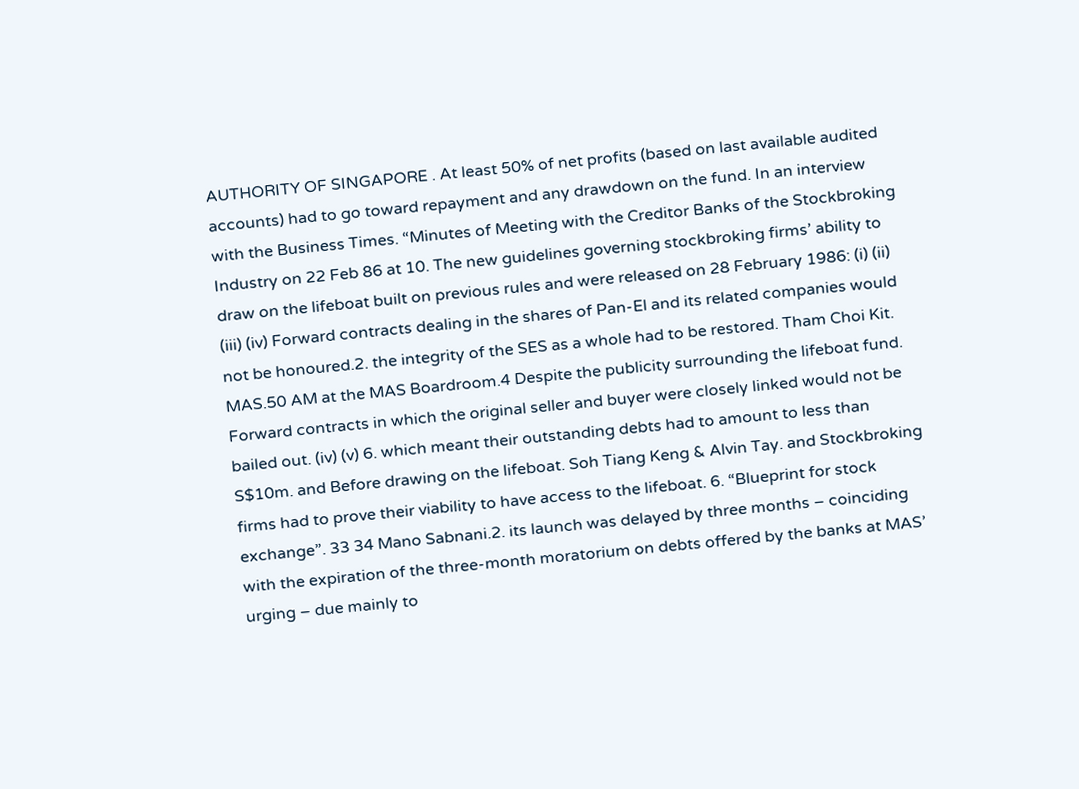AUTHORITY OF SINGAPORE . At least 50% of net profits (based on last available audited accounts) had to go toward repayment and any drawdown on the fund. In an interview with the Business Times. “Minutes of Meeting with the Creditor Banks of the Stockbroking Industry on 22 Feb 86 at 10. The new guidelines governing stockbroking firms’ ability to draw on the lifeboat built on previous rules and were released on 28 February 1986: (i) (ii) (iii) (iv) Forward contracts dealing in the shares of Pan-El and its related companies would not be honoured.2. the integrity of the SES as a whole had to be restored. Tham Choi Kit. MAS.50 AM at the MAS Boardroom.4 Despite the publicity surrounding the lifeboat fund. Forward contracts in which the original seller and buyer were closely linked would not be bailed out. (iv) (v) 6. which meant their outstanding debts had to amount to less than S$10m. and Before drawing on the lifeboat. Soh Tiang Keng & Alvin Tay. and Stockbroking firms had to prove their viability to have access to the lifeboat. 6. “Blueprint for stock exchange”. 33 34 Mano Sabnani.2. its launch was delayed by three months – coinciding with the expiration of the three-month moratorium on debts offered by the banks at MAS’ urging – due mainly to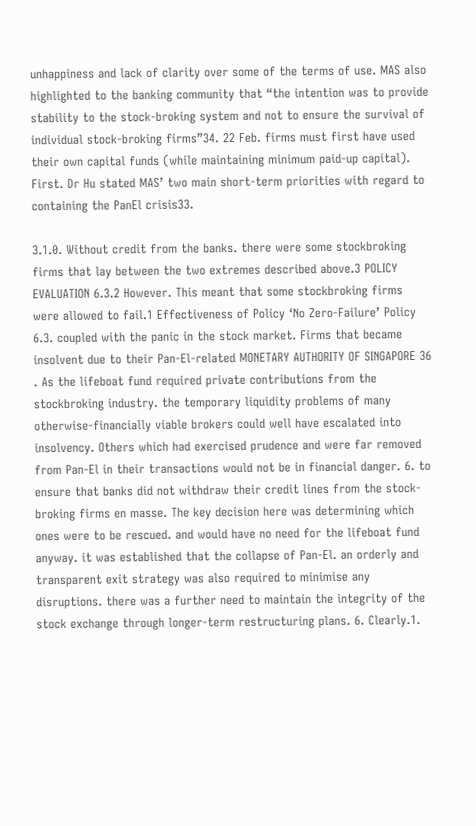unhappiness and lack of clarity over some of the terms of use. MAS also highlighted to the banking community that “the intention was to provide stability to the stock-broking system and not to ensure the survival of individual stock-broking firms”34. 22 Feb. firms must first have used their own capital funds (while maintaining minimum paid-up capital). First. Dr Hu stated MAS’ two main short-term priorities with regard to containing the PanEl crisis33.

3.1.0. Without credit from the banks. there were some stockbroking firms that lay between the two extremes described above.3 POLICY EVALUATION 6.3.2 However. This meant that some stockbroking firms were allowed to fail.1 Effectiveness of Policy ‘No Zero-Failure’ Policy 6.3. coupled with the panic in the stock market. Firms that became insolvent due to their Pan-El-related MONETARY AUTHORITY OF SINGAPORE 36 . As the lifeboat fund required private contributions from the stockbroking industry. the temporary liquidity problems of many otherwise-financially viable brokers could well have escalated into insolvency. Others which had exercised prudence and were far removed from Pan-El in their transactions would not be in financial danger. 6. to ensure that banks did not withdraw their credit lines from the stock-broking firms en masse. The key decision here was determining which ones were to be rescued. and would have no need for the lifeboat fund anyway. it was established that the collapse of Pan-El. an orderly and transparent exit strategy was also required to minimise any disruptions. there was a further need to maintain the integrity of the stock exchange through longer-term restructuring plans. 6. Clearly.1.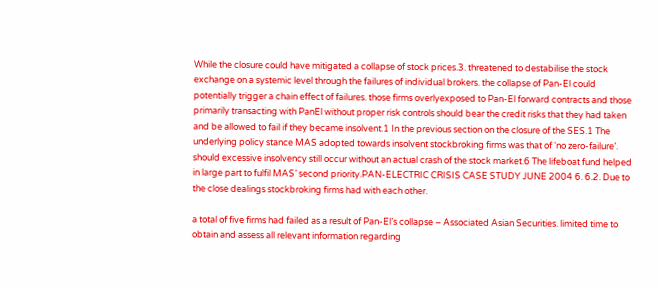While the closure could have mitigated a collapse of stock prices.3. threatened to destabilise the stock exchange on a systemic level through the failures of individual brokers. the collapse of Pan-El could potentially trigger a chain effect of failures. those firms overlyexposed to Pan-El forward contracts and those primarily transacting with PanEl without proper risk controls should bear the credit risks that they had taken and be allowed to fail if they became insolvent.1 In the previous section on the closure of the SES.1 The underlying policy stance MAS adopted towards insolvent stockbroking firms was that of ‘no zero-failure’. should excessive insolvency still occur without an actual crash of the stock market.6 The lifeboat fund helped in large part to fulfil MAS’ second priority.PAN-ELECTRIC CRISIS CASE STUDY JUNE 2004 6. 6.2. Due to the close dealings stockbroking firms had with each other.

a total of five firms had failed as a result of Pan-El’s collapse – Associated Asian Securities. limited time to obtain and assess all relevant information regarding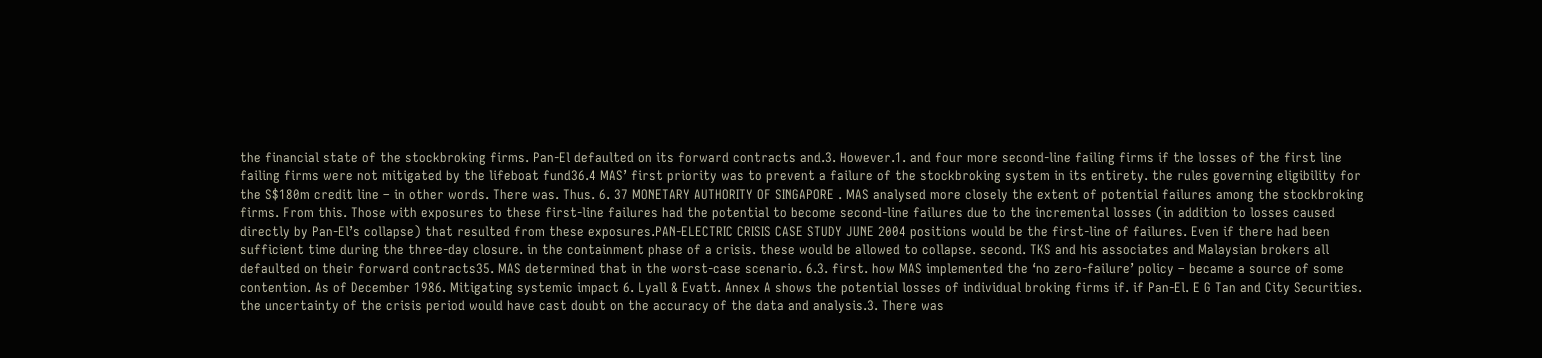the financial state of the stockbroking firms. Pan-El defaulted on its forward contracts and.3. However.1. and four more second-line failing firms if the losses of the first line failing firms were not mitigated by the lifeboat fund36.4 MAS’ first priority was to prevent a failure of the stockbroking system in its entirety. the rules governing eligibility for the S$180m credit line – in other words. There was. Thus. 6. 37 MONETARY AUTHORITY OF SINGAPORE . MAS analysed more closely the extent of potential failures among the stockbroking firms. From this. Those with exposures to these first-line failures had the potential to become second-line failures due to the incremental losses (in addition to losses caused directly by Pan-El’s collapse) that resulted from these exposures.PAN-ELECTRIC CRISIS CASE STUDY JUNE 2004 positions would be the first-line of failures. Even if there had been sufficient time during the three-day closure. in the containment phase of a crisis. these would be allowed to collapse. second. TKS and his associates and Malaysian brokers all defaulted on their forward contracts35. MAS determined that in the worst-case scenario. 6.3. first. how MAS implemented the ‘no zero-failure’ policy – became a source of some contention. As of December 1986. Mitigating systemic impact 6. Lyall & Evatt. Annex A shows the potential losses of individual broking firms if. if Pan-El. E G Tan and City Securities. the uncertainty of the crisis period would have cast doubt on the accuracy of the data and analysis.3. There was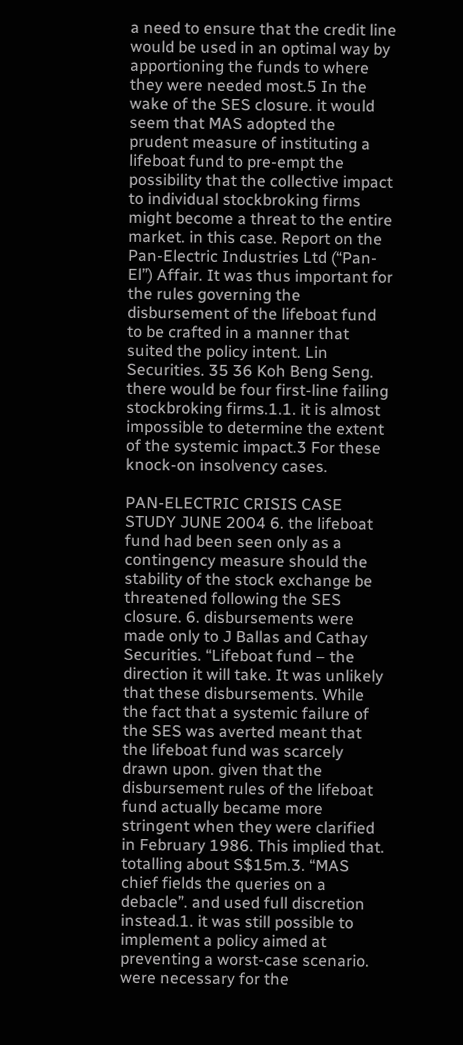a need to ensure that the credit line would be used in an optimal way by apportioning the funds to where they were needed most.5 In the wake of the SES closure. it would seem that MAS adopted the prudent measure of instituting a lifeboat fund to pre-empt the possibility that the collective impact to individual stockbroking firms might become a threat to the entire market. in this case. Report on the Pan-Electric Industries Ltd (“Pan-El”) Affair. It was thus important for the rules governing the disbursement of the lifeboat fund to be crafted in a manner that suited the policy intent. Lin Securities. 35 36 Koh Beng Seng. there would be four first-line failing stockbroking firms.1.1. it is almost impossible to determine the extent of the systemic impact.3 For these knock-on insolvency cases.

PAN-ELECTRIC CRISIS CASE STUDY JUNE 2004 6. the lifeboat fund had been seen only as a contingency measure should the stability of the stock exchange be threatened following the SES closure. 6. disbursements were made only to J Ballas and Cathay Securities. “Lifeboat fund – the direction it will take. It was unlikely that these disbursements. While the fact that a systemic failure of the SES was averted meant that the lifeboat fund was scarcely drawn upon. given that the disbursement rules of the lifeboat fund actually became more stringent when they were clarified in February 1986. This implied that. totalling about S$15m.3. “MAS chief fields the queries on a debacle”. and used full discretion instead.1. it was still possible to implement a policy aimed at preventing a worst-case scenario. were necessary for the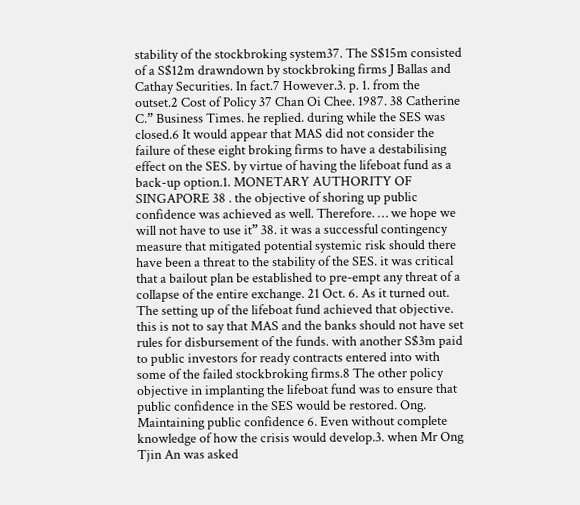stability of the stockbroking system37. The S$15m consisted of a S$12m drawndown by stockbroking firms J Ballas and Cathay Securities. In fact.7 However.3. p. 1. from the outset.2 Cost of Policy 37 Chan Oi Chee. 1987. 38 Catherine C.” Business Times. he replied. during while the SES was closed.6 It would appear that MAS did not consider the failure of these eight broking firms to have a destabilising effect on the SES. by virtue of having the lifeboat fund as a back-up option.1. MONETARY AUTHORITY OF SINGAPORE 38 . the objective of shoring up public confidence was achieved as well. Therefore. … we hope we will not have to use it” 38. it was a successful contingency measure that mitigated potential systemic risk should there have been a threat to the stability of the SES. it was critical that a bailout plan be established to pre-empt any threat of a collapse of the entire exchange. 21 Oct. 6. As it turned out. The setting up of the lifeboat fund achieved that objective. this is not to say that MAS and the banks should not have set rules for disbursement of the funds. with another S$3m paid to public investors for ready contracts entered into with some of the failed stockbroking firms.8 The other policy objective in implanting the lifeboat fund was to ensure that public confidence in the SES would be restored. Ong. Maintaining public confidence 6. Even without complete knowledge of how the crisis would develop.3. when Mr Ong Tjin An was asked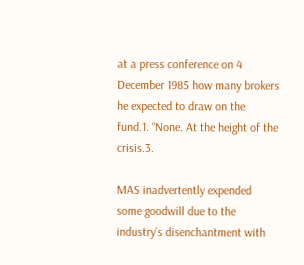at a press conference on 4 December 1985 how many brokers he expected to draw on the fund.1. “None. At the height of the crisis.3.

MAS inadvertently expended some goodwill due to the industry’s disenchantment with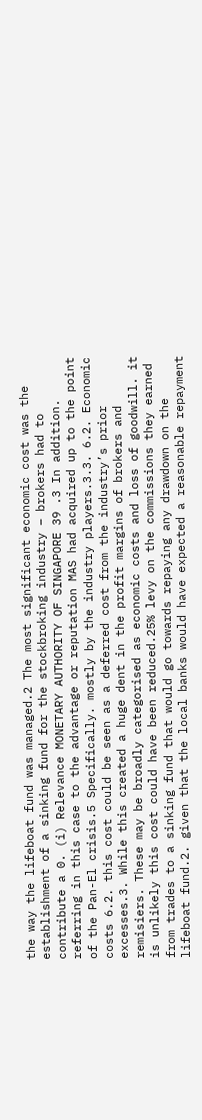the way the lifeboat fund was managed.2 The most significant economic cost was the establishment of a sinking fund for the stockbroking industry – brokers had to contribute a 0. (i) Relevance MONETARY AUTHORITY OF SINGAPORE 39 .3 In addition. referring in this case to the advantage or reputation MAS had acquired up to the point of the Pan-El crisis.5 Specifically. mostly by the industry players.3.3. 6.2. Economic costs 6.2. this cost could be seen as a deferred cost from the industry’s prior excesses.3. While this created a huge dent in the profit margins of brokers and remisiers. These may be broadly categorised as economic costs and loss of goodwill. it is unlikely this cost could have been reduced.25% levy on the commissions they earned from trades to a sinking fund that would go towards repaying any drawdown on the lifeboat fund.2. given that the local banks would have expected a reasonable repayment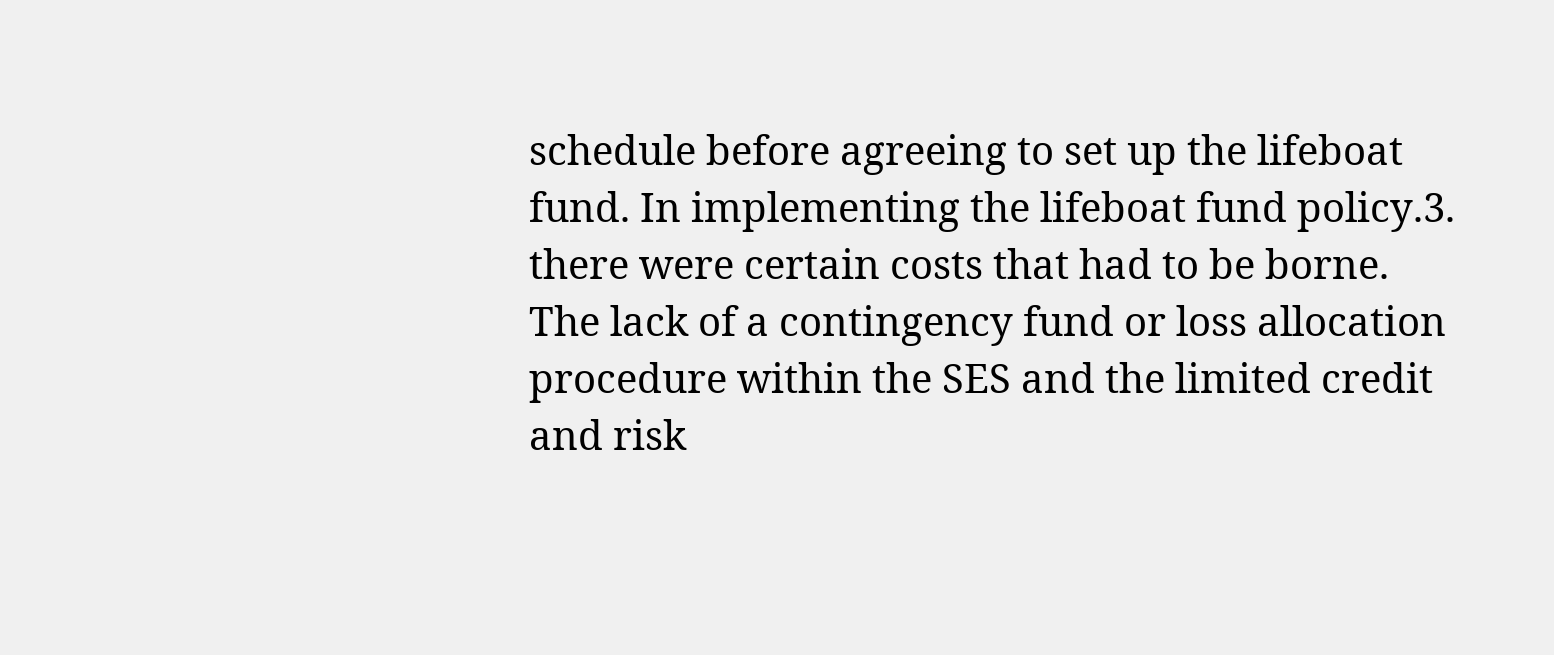schedule before agreeing to set up the lifeboat fund. In implementing the lifeboat fund policy.3. there were certain costs that had to be borne. The lack of a contingency fund or loss allocation procedure within the SES and the limited credit and risk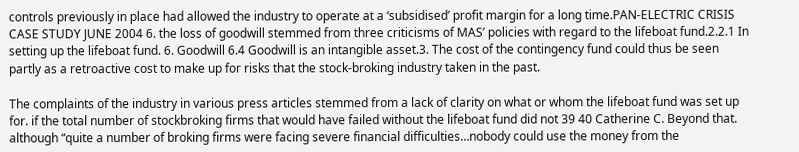controls previously in place had allowed the industry to operate at a ‘subsidised’ profit margin for a long time.PAN-ELECTRIC CRISIS CASE STUDY JUNE 2004 6. the loss of goodwill stemmed from three criticisms of MAS’ policies with regard to the lifeboat fund.2.2.1 In setting up the lifeboat fund. 6. Goodwill 6.4 Goodwill is an intangible asset.3. The cost of the contingency fund could thus be seen partly as a retroactive cost to make up for risks that the stock-broking industry taken in the past.

The complaints of the industry in various press articles stemmed from a lack of clarity on what or whom the lifeboat fund was set up for. if the total number of stockbroking firms that would have failed without the lifeboat fund did not 39 40 Catherine C. Beyond that. although “quite a number of broking firms were facing severe financial difficulties…nobody could use the money from the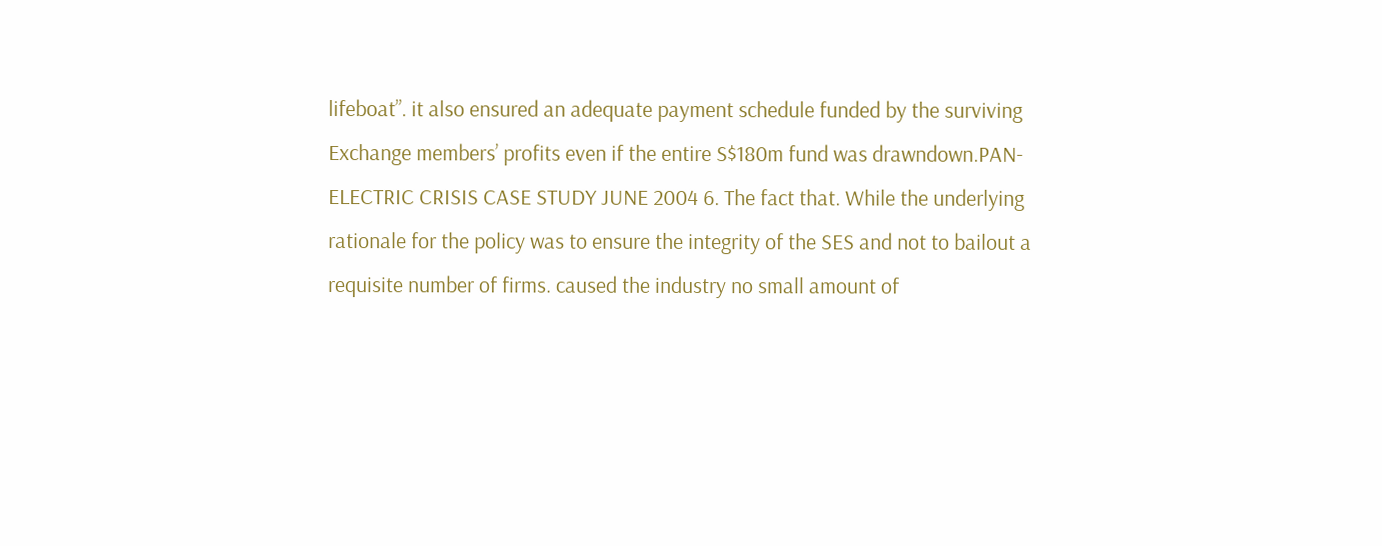lifeboat”. it also ensured an adequate payment schedule funded by the surviving Exchange members’ profits even if the entire S$180m fund was drawndown.PAN-ELECTRIC CRISIS CASE STUDY JUNE 2004 6. The fact that. While the underlying rationale for the policy was to ensure the integrity of the SES and not to bailout a requisite number of firms. caused the industry no small amount of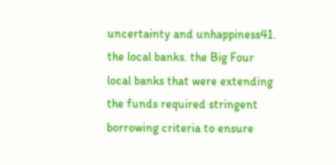uncertainty and unhappiness41. the local banks. the Big Four local banks that were extending the funds required stringent borrowing criteria to ensure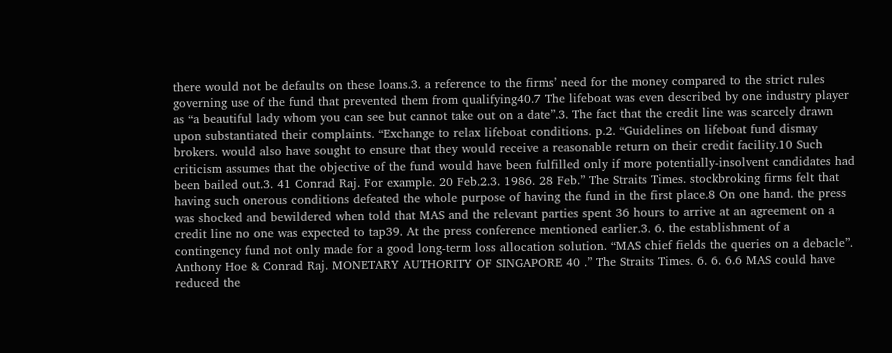there would not be defaults on these loans.3. a reference to the firms’ need for the money compared to the strict rules governing use of the fund that prevented them from qualifying40.7 The lifeboat was even described by one industry player as “a beautiful lady whom you can see but cannot take out on a date”.3. The fact that the credit line was scarcely drawn upon substantiated their complaints. “Exchange to relax lifeboat conditions. p.2. “Guidelines on lifeboat fund dismay brokers. would also have sought to ensure that they would receive a reasonable return on their credit facility.10 Such criticism assumes that the objective of the fund would have been fulfilled only if more potentially-insolvent candidates had been bailed out.3. 41 Conrad Raj. For example. 20 Feb.2.3. 1986. 28 Feb.” The Straits Times. stockbroking firms felt that having such onerous conditions defeated the whole purpose of having the fund in the first place.8 On one hand. the press was shocked and bewildered when told that MAS and the relevant parties spent 36 hours to arrive at an agreement on a credit line no one was expected to tap39. At the press conference mentioned earlier.3. 6. the establishment of a contingency fund not only made for a good long-term loss allocation solution. “MAS chief fields the queries on a debacle”. Anthony Hoe & Conrad Raj. MONETARY AUTHORITY OF SINGAPORE 40 .” The Straits Times. 6. 6. 6.6 MAS could have reduced the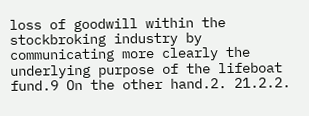loss of goodwill within the stockbroking industry by communicating more clearly the underlying purpose of the lifeboat fund.9 On the other hand.2. 21.2.2.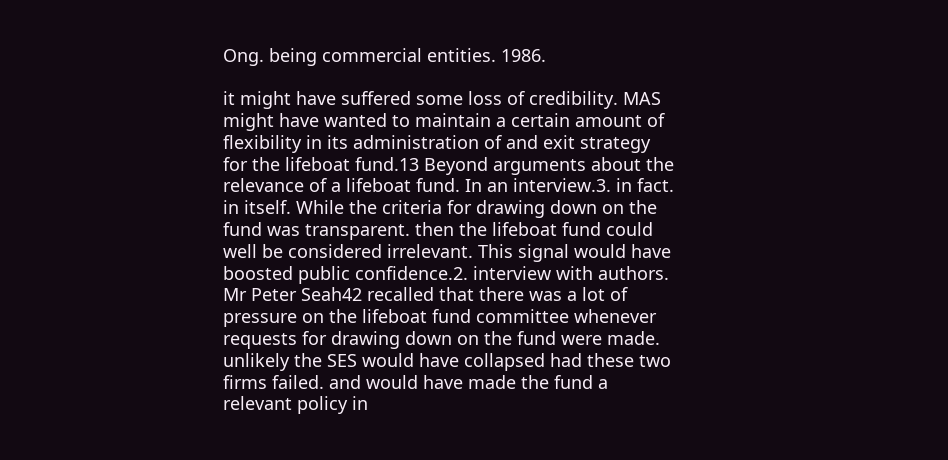Ong. being commercial entities. 1986.

it might have suffered some loss of credibility. MAS might have wanted to maintain a certain amount of flexibility in its administration of and exit strategy for the lifeboat fund.13 Beyond arguments about the relevance of a lifeboat fund. In an interview.3. in fact. in itself. While the criteria for drawing down on the fund was transparent. then the lifeboat fund could well be considered irrelevant. This signal would have boosted public confidence.2. interview with authors. Mr Peter Seah42 recalled that there was a lot of pressure on the lifeboat fund committee whenever requests for drawing down on the fund were made. unlikely the SES would have collapsed had these two firms failed. and would have made the fund a relevant policy in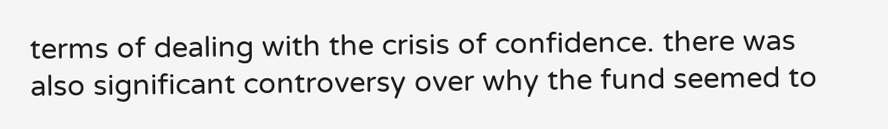terms of dealing with the crisis of confidence. there was also significant controversy over why the fund seemed to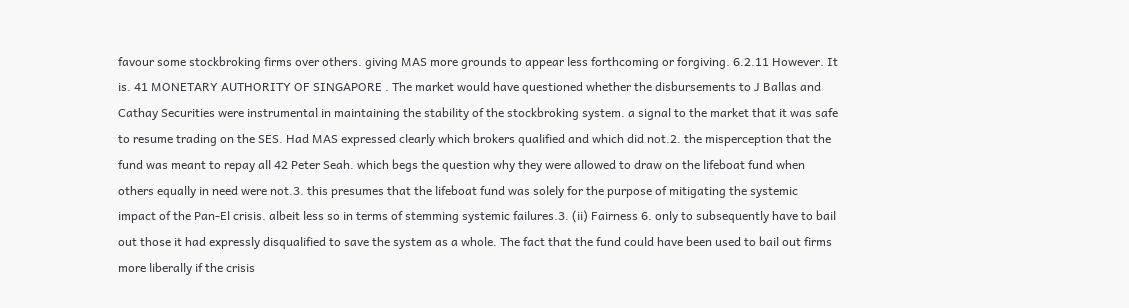favour some stockbroking firms over others. giving MAS more grounds to appear less forthcoming or forgiving. 6.2.11 However. It is. 41 MONETARY AUTHORITY OF SINGAPORE . The market would have questioned whether the disbursements to J Ballas and Cathay Securities were instrumental in maintaining the stability of the stockbroking system. a signal to the market that it was safe to resume trading on the SES. Had MAS expressed clearly which brokers qualified and which did not.2. the misperception that the fund was meant to repay all 42 Peter Seah. which begs the question why they were allowed to draw on the lifeboat fund when others equally in need were not.3. this presumes that the lifeboat fund was solely for the purpose of mitigating the systemic impact of the Pan-El crisis. albeit less so in terms of stemming systemic failures.3. (ii) Fairness 6. only to subsequently have to bail out those it had expressly disqualified to save the system as a whole. The fact that the fund could have been used to bail out firms more liberally if the crisis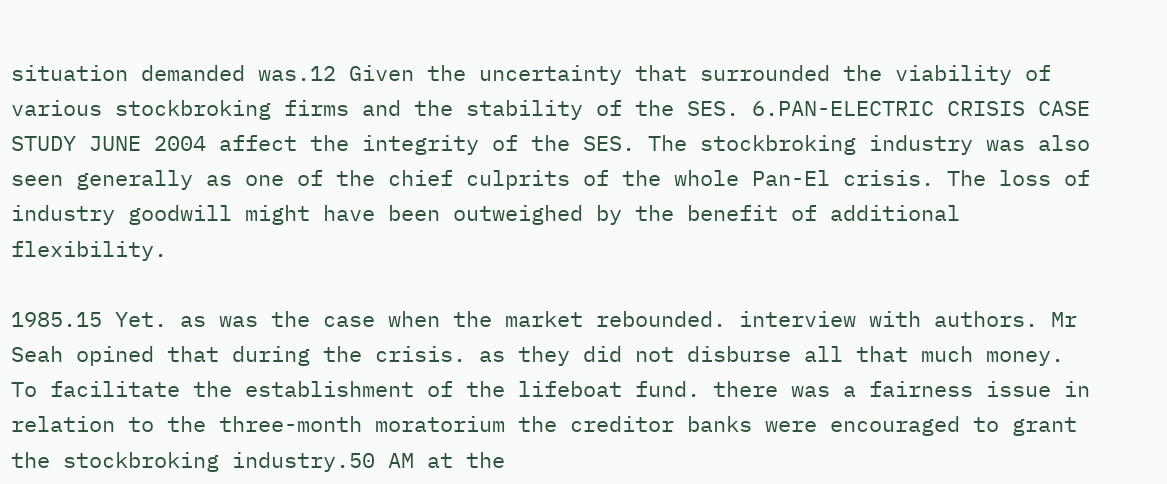situation demanded was.12 Given the uncertainty that surrounded the viability of various stockbroking firms and the stability of the SES. 6.PAN-ELECTRIC CRISIS CASE STUDY JUNE 2004 affect the integrity of the SES. The stockbroking industry was also seen generally as one of the chief culprits of the whole Pan-El crisis. The loss of industry goodwill might have been outweighed by the benefit of additional flexibility.

1985.15 Yet. as was the case when the market rebounded. interview with authors. Mr Seah opined that during the crisis. as they did not disburse all that much money. To facilitate the establishment of the lifeboat fund. there was a fairness issue in relation to the three-month moratorium the creditor banks were encouraged to grant the stockbroking industry.50 AM at the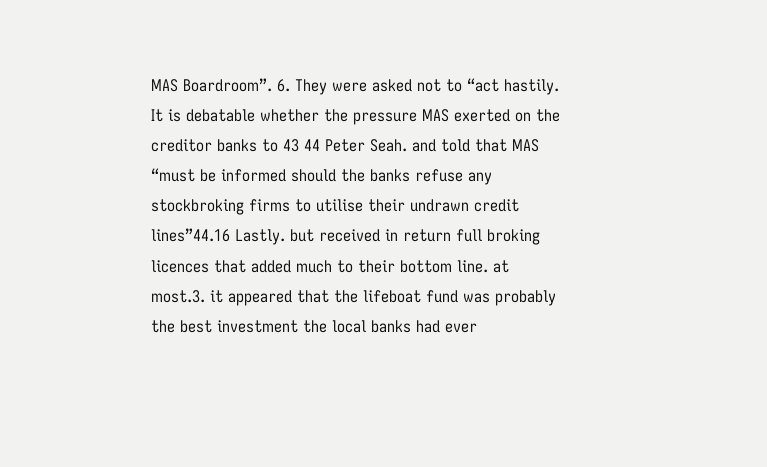MAS Boardroom”. 6. They were asked not to “act hastily. It is debatable whether the pressure MAS exerted on the creditor banks to 43 44 Peter Seah. and told that MAS “must be informed should the banks refuse any stockbroking firms to utilise their undrawn credit lines”44.16 Lastly. but received in return full broking licences that added much to their bottom line. at most.3. it appeared that the lifeboat fund was probably the best investment the local banks had ever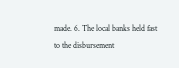made. 6. The local banks held fast to the disbursement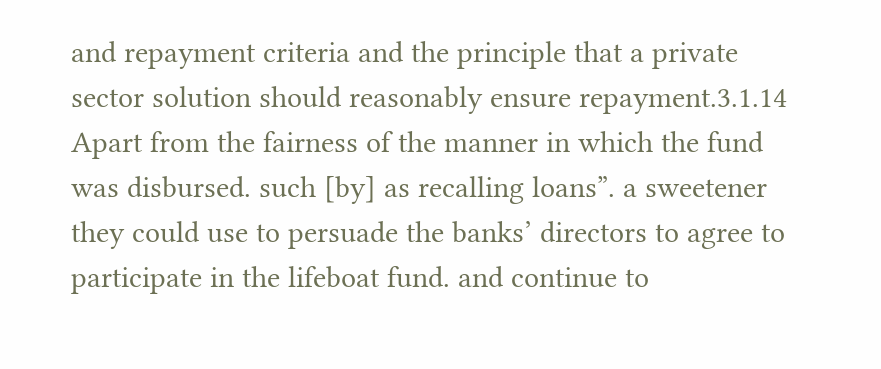and repayment criteria and the principle that a private sector solution should reasonably ensure repayment.3.1.14 Apart from the fairness of the manner in which the fund was disbursed. such [by] as recalling loans”. a sweetener they could use to persuade the banks’ directors to agree to participate in the lifeboat fund. and continue to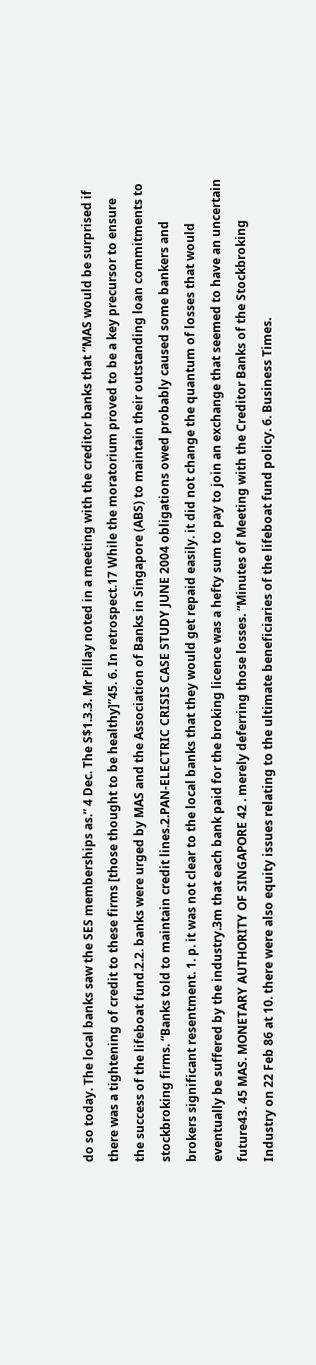do so today. The local banks saw the SES memberships as.” 4 Dec. The S$1.3.3. Mr Pillay noted in a meeting with the creditor banks that “MAS would be surprised if there was a tightening of credit to these firms [those thought to be healthy]”45. 6. In retrospect.17 While the moratorium proved to be a key precursor to ensure the success of the lifeboat fund.2.2. banks were urged by MAS and the Association of Banks in Singapore (ABS) to maintain their outstanding loan commitments to stockbroking firms. “Banks told to maintain credit lines.2.PAN-ELECTRIC CRISIS CASE STUDY JUNE 2004 obligations owed probably caused some bankers and brokers significant resentment. 1. p. it was not clear to the local banks that they would get repaid easily. it did not change the quantum of losses that would eventually be suffered by the industry.3m that each bank paid for the broking licence was a hefty sum to pay to join an exchange that seemed to have an uncertain future43. 45 MAS. MONETARY AUTHORITY OF SINGAPORE 42 . merely deferring those losses. “Minutes of Meeting with the Creditor Banks of the Stockbroking Industry on 22 Feb 86 at 10. there were also equity issues relating to the ultimate beneficiaries of the lifeboat fund policy. 6. Business Times.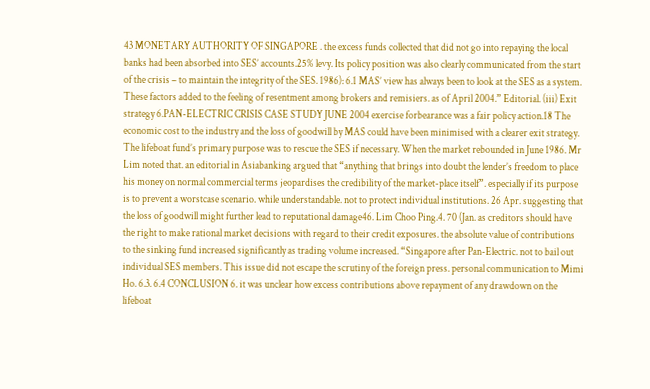43 MONETARY AUTHORITY OF SINGAPORE . the excess funds collected that did not go into repaying the local banks had been absorbed into SES’ accounts.25% levy. Its policy position was also clearly communicated from the start of the crisis – to maintain the integrity of the SES. 1986): 6.1 MAS’ view has always been to look at the SES as a system. These factors added to the feeling of resentment among brokers and remisiers. as of April 2004.” Editorial. (iii) Exit strategy 6.PAN-ELECTRIC CRISIS CASE STUDY JUNE 2004 exercise forbearance was a fair policy action.18 The economic cost to the industry and the loss of goodwill by MAS could have been minimised with a clearer exit strategy. The lifeboat fund’s primary purpose was to rescue the SES if necessary. When the market rebounded in June 1986. Mr Lim noted that. an editorial in Asiabanking argued that “anything that brings into doubt the lender’s freedom to place his money on normal commercial terms jeopardises the credibility of the market-place itself”. especially if its purpose is to prevent a worstcase scenario. while understandable. not to protect individual institutions. 26 Apr. suggesting that the loss of goodwill might further lead to reputational damage46. Lim Choo Ping.4. 70 (Jan. as creditors should have the right to make rational market decisions with regard to their credit exposures. the absolute value of contributions to the sinking fund increased significantly as trading volume increased. “Singapore after Pan-Electric. not to bail out individual SES members. This issue did not escape the scrutiny of the foreign press. personal communication to Mimi Ho. 6.3. 6.4 CONCLUSION 6. it was unclear how excess contributions above repayment of any drawdown on the lifeboat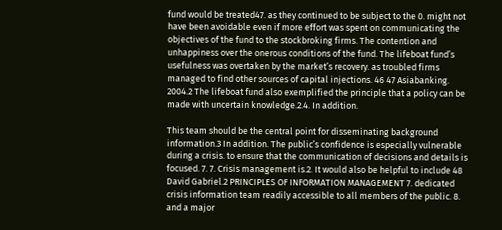fund would be treated47. as they continued to be subject to the 0. might not have been avoidable even if more effort was spent on communicating the objectives of the fund to the stockbroking firms. The contention and unhappiness over the onerous conditions of the fund. The lifeboat fund’s usefulness was overtaken by the market’s recovery. as troubled firms managed to find other sources of capital injections. 46 47 Asiabanking. 2004.2 The lifeboat fund also exemplified the principle that a policy can be made with uncertain knowledge.2.4. In addition.

This team should be the central point for disseminating background information.3 In addition. The public’s confidence is especially vulnerable during a crisis. to ensure that the communication of decisions and details is focused. 7. 7. Crisis management is.2. It would also be helpful to include 48 David Gabriel.2 PRINCIPLES OF INFORMATION MANAGEMENT 7. dedicated crisis information team readily accessible to all members of the public. 8. and a major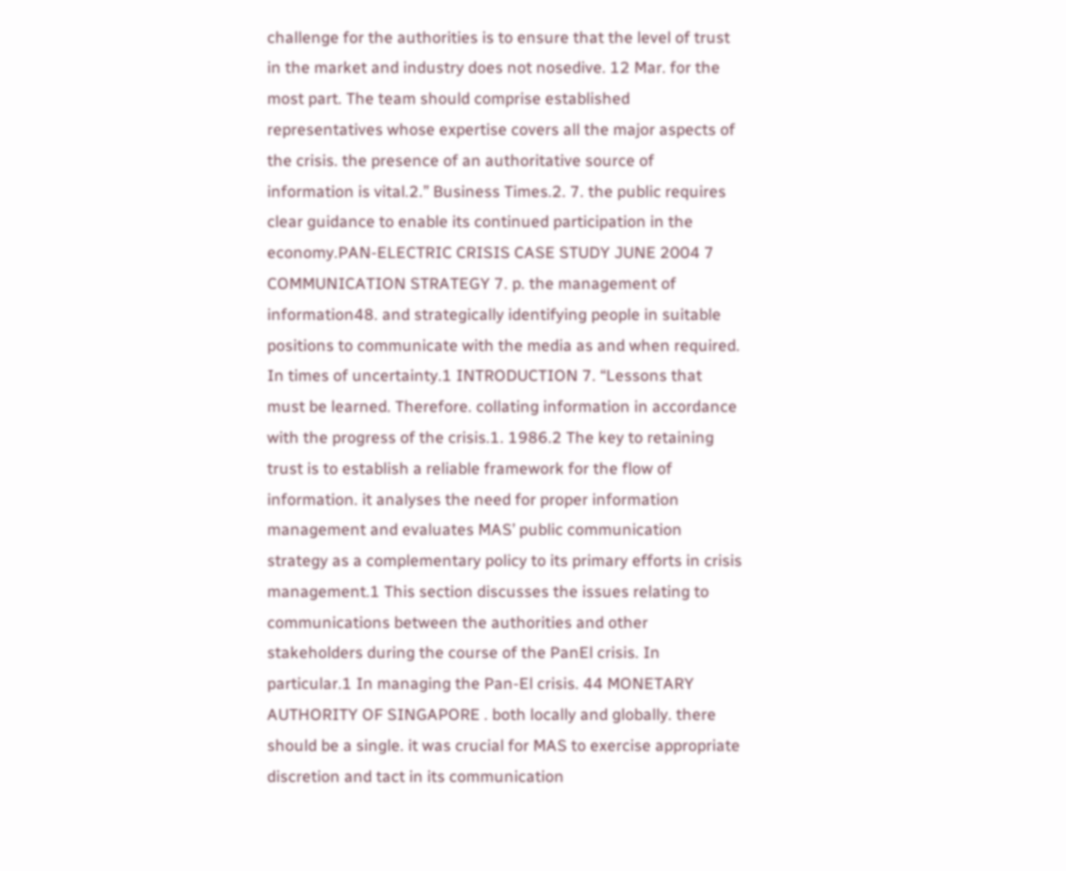challenge for the authorities is to ensure that the level of trust in the market and industry does not nosedive. 12 Mar. for the most part. The team should comprise established representatives whose expertise covers all the major aspects of the crisis. the presence of an authoritative source of information is vital.2.” Business Times.2. 7. the public requires clear guidance to enable its continued participation in the economy.PAN-ELECTRIC CRISIS CASE STUDY JUNE 2004 7 COMMUNICATION STRATEGY 7. p. the management of information48. and strategically identifying people in suitable positions to communicate with the media as and when required. In times of uncertainty.1 INTRODUCTION 7. “Lessons that must be learned. Therefore. collating information in accordance with the progress of the crisis.1. 1986.2 The key to retaining trust is to establish a reliable framework for the flow of information. it analyses the need for proper information management and evaluates MAS’ public communication strategy as a complementary policy to its primary efforts in crisis management.1 This section discusses the issues relating to communications between the authorities and other stakeholders during the course of the PanEl crisis. In particular.1 In managing the Pan-El crisis. 44 MONETARY AUTHORITY OF SINGAPORE . both locally and globally. there should be a single. it was crucial for MAS to exercise appropriate discretion and tact in its communication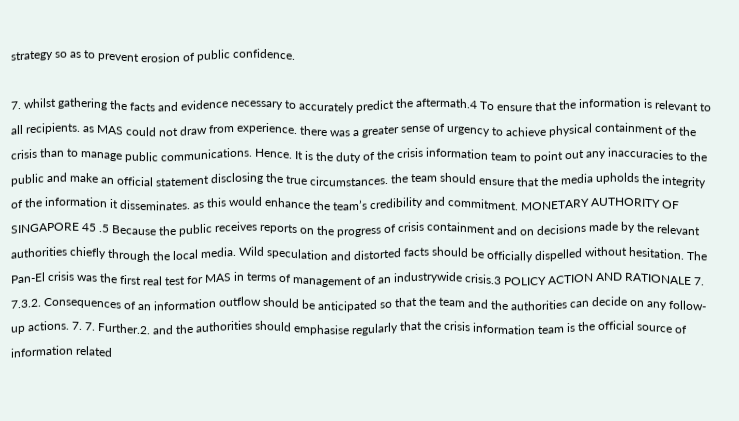strategy so as to prevent erosion of public confidence.

7. whilst gathering the facts and evidence necessary to accurately predict the aftermath.4 To ensure that the information is relevant to all recipients. as MAS could not draw from experience. there was a greater sense of urgency to achieve physical containment of the crisis than to manage public communications. Hence. It is the duty of the crisis information team to point out any inaccuracies to the public and make an official statement disclosing the true circumstances. the team should ensure that the media upholds the integrity of the information it disseminates. as this would enhance the team’s credibility and commitment. MONETARY AUTHORITY OF SINGAPORE 45 .5 Because the public receives reports on the progress of crisis containment and on decisions made by the relevant authorities chiefly through the local media. Wild speculation and distorted facts should be officially dispelled without hesitation. The Pan-El crisis was the first real test for MAS in terms of management of an industrywide crisis.3 POLICY ACTION AND RATIONALE 7. 7.3.2. Consequences of an information outflow should be anticipated so that the team and the authorities can decide on any follow-up actions. 7. 7. Further.2. and the authorities should emphasise regularly that the crisis information team is the official source of information related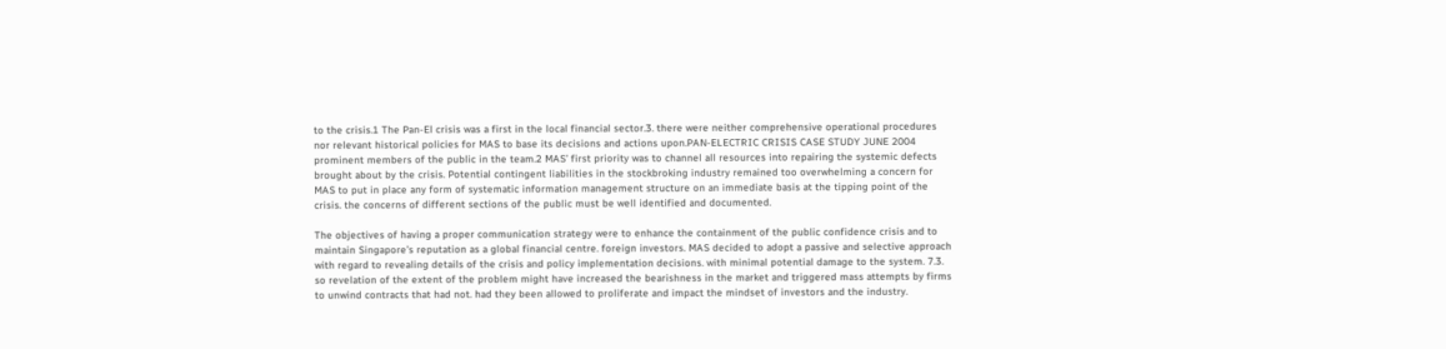to the crisis.1 The Pan-El crisis was a first in the local financial sector.3. there were neither comprehensive operational procedures nor relevant historical policies for MAS to base its decisions and actions upon.PAN-ELECTRIC CRISIS CASE STUDY JUNE 2004 prominent members of the public in the team.2 MAS’ first priority was to channel all resources into repairing the systemic defects brought about by the crisis. Potential contingent liabilities in the stockbroking industry remained too overwhelming a concern for MAS to put in place any form of systematic information management structure on an immediate basis at the tipping point of the crisis. the concerns of different sections of the public must be well identified and documented.

The objectives of having a proper communication strategy were to enhance the containment of the public confidence crisis and to maintain Singapore’s reputation as a global financial centre. foreign investors. MAS decided to adopt a passive and selective approach with regard to revealing details of the crisis and policy implementation decisions. with minimal potential damage to the system. 7.3. so revelation of the extent of the problem might have increased the bearishness in the market and triggered mass attempts by firms to unwind contracts that had not. had they been allowed to proliferate and impact the mindset of investors and the industry.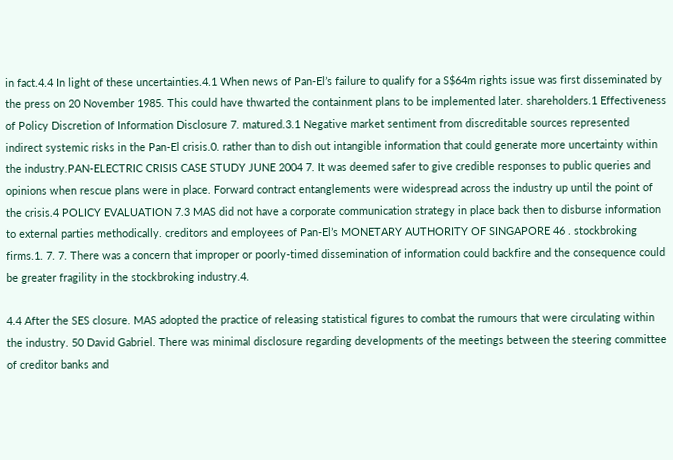in fact.4.4 In light of these uncertainties.4.1 When news of Pan-El’s failure to qualify for a S$64m rights issue was first disseminated by the press on 20 November 1985. This could have thwarted the containment plans to be implemented later. shareholders.1 Effectiveness of Policy Discretion of Information Disclosure 7. matured.3.1 Negative market sentiment from discreditable sources represented indirect systemic risks in the Pan-El crisis.0. rather than to dish out intangible information that could generate more uncertainty within the industry.PAN-ELECTRIC CRISIS CASE STUDY JUNE 2004 7. It was deemed safer to give credible responses to public queries and opinions when rescue plans were in place. Forward contract entanglements were widespread across the industry up until the point of the crisis.4 POLICY EVALUATION 7.3 MAS did not have a corporate communication strategy in place back then to disburse information to external parties methodically. creditors and employees of Pan-El’s MONETARY AUTHORITY OF SINGAPORE 46 . stockbroking firms.1. 7. 7. There was a concern that improper or poorly-timed dissemination of information could backfire and the consequence could be greater fragility in the stockbroking industry.4.

4.4 After the SES closure. MAS adopted the practice of releasing statistical figures to combat the rumours that were circulating within the industry. 50 David Gabriel. There was minimal disclosure regarding developments of the meetings between the steering committee of creditor banks and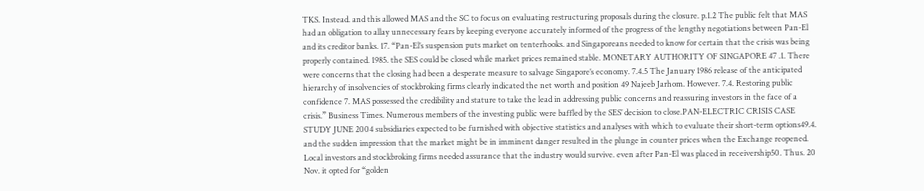TKS. Instead. and this allowed MAS and the SC to focus on evaluating restructuring proposals during the closure. p.1.2 The public felt that MAS had an obligation to allay unnecessary fears by keeping everyone accurately informed of the progress of the lengthy negotiations between Pan-El and its creditor banks. 17. “Pan-El’s suspension puts market on tenterhooks. and Singaporeans needed to know for certain that the crisis was being properly contained. 1985. the SES could be closed while market prices remained stable. MONETARY AUTHORITY OF SINGAPORE 47 .1. There were concerns that the closing had been a desperate measure to salvage Singapore’s economy. 7.4.5 The January 1986 release of the anticipated hierarchy of insolvencies of stockbroking firms clearly indicated the net worth and position 49 Najeeb Jarhom. However. 7.4. Restoring public confidence 7. MAS possessed the credibility and stature to take the lead in addressing public concerns and reassuring investors in the face of a crisis.” Business Times. Numerous members of the investing public were baffled by the SES’ decision to close.PAN-ELECTRIC CRISIS CASE STUDY JUNE 2004 subsidiaries expected to be furnished with objective statistics and analyses with which to evaluate their short-term options49.4. and the sudden impression that the market might be in imminent danger resulted in the plunge in counter prices when the Exchange reopened. Local investors and stockbroking firms needed assurance that the industry would survive. even after Pan-El was placed in receivership50. Thus. 20 Nov. it opted for “golden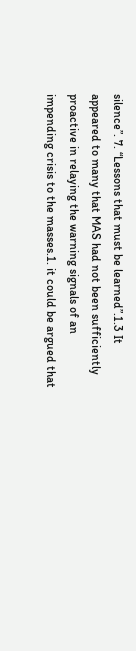silence”. 7. “Lessons that must be learned”.1.3 It appeared to many that MAS had not been sufficiently proactive in relaying the warning signals of an impending crisis to the masses.1. it could be argued that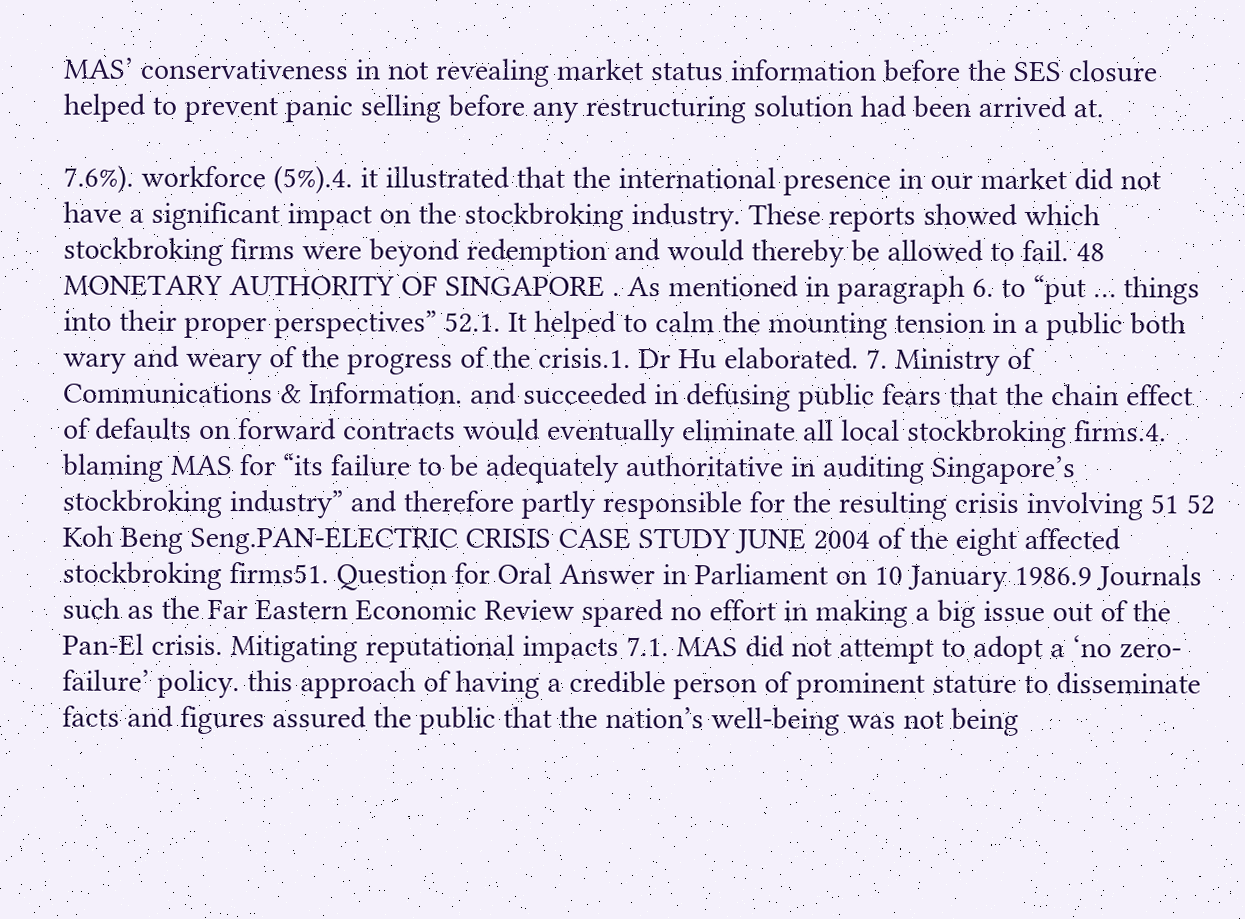MAS’ conservativeness in not revealing market status information before the SES closure helped to prevent panic selling before any restructuring solution had been arrived at.

7.6%). workforce (5%).4. it illustrated that the international presence in our market did not have a significant impact on the stockbroking industry. These reports showed which stockbroking firms were beyond redemption and would thereby be allowed to fail. 48 MONETARY AUTHORITY OF SINGAPORE . As mentioned in paragraph 6. to “put … things into their proper perspectives” 52.1. It helped to calm the mounting tension in a public both wary and weary of the progress of the crisis.1. Dr Hu elaborated. 7. Ministry of Communications & Information. and succeeded in defusing public fears that the chain effect of defaults on forward contracts would eventually eliminate all local stockbroking firms.4. blaming MAS for “its failure to be adequately authoritative in auditing Singapore’s stockbroking industry” and therefore partly responsible for the resulting crisis involving 51 52 Koh Beng Seng.PAN-ELECTRIC CRISIS CASE STUDY JUNE 2004 of the eight affected stockbroking firms51. Question for Oral Answer in Parliament on 10 January 1986.9 Journals such as the Far Eastern Economic Review spared no effort in making a big issue out of the Pan-El crisis. Mitigating reputational impacts 7.1. MAS did not attempt to adopt a ‘no zero-failure’ policy. this approach of having a credible person of prominent stature to disseminate facts and figures assured the public that the nation’s well-being was not being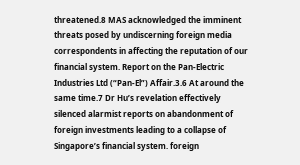threatened.8 MAS acknowledged the imminent threats posed by undiscerning foreign media correspondents in affecting the reputation of our financial system. Report on the Pan-Electric Industries Ltd (“Pan-El”) Affair.3.6 At around the same time.7 Dr Hu’s revelation effectively silenced alarmist reports on abandonment of foreign investments leading to a collapse of Singapore’s financial system. foreign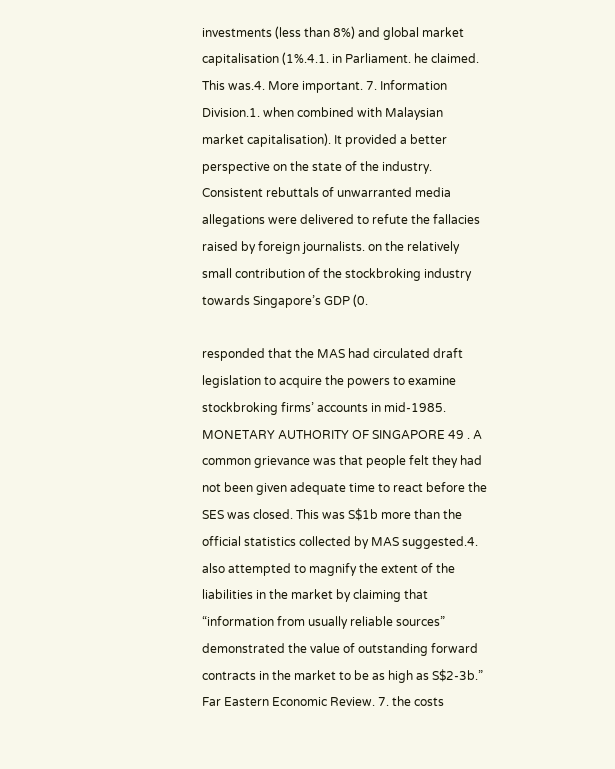investments (less than 8%) and global market capitalisation (1%.4.1. in Parliament. he claimed. This was.4. More important. 7. Information Division.1. when combined with Malaysian market capitalisation). It provided a better perspective on the state of the industry. Consistent rebuttals of unwarranted media allegations were delivered to refute the fallacies raised by foreign journalists. on the relatively small contribution of the stockbroking industry towards Singapore’s GDP (0.

responded that the MAS had circulated draft legislation to acquire the powers to examine stockbroking firms’ accounts in mid-1985. MONETARY AUTHORITY OF SINGAPORE 49 . A common grievance was that people felt they had not been given adequate time to react before the SES was closed. This was S$1b more than the official statistics collected by MAS suggested.4. also attempted to magnify the extent of the liabilities in the market by claiming that “information from usually reliable sources” demonstrated the value of outstanding forward contracts in the market to be as high as S$2-3b.” Far Eastern Economic Review. 7. the costs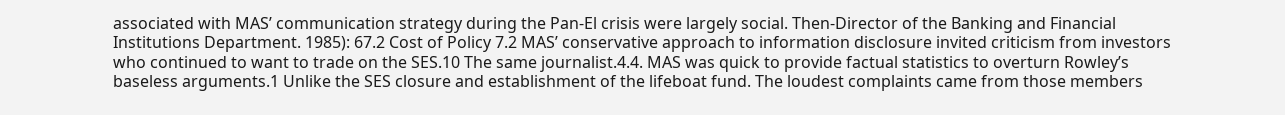associated with MAS’ communication strategy during the Pan-El crisis were largely social. Then-Director of the Banking and Financial Institutions Department. 1985): 67.2 Cost of Policy 7.2 MAS’ conservative approach to information disclosure invited criticism from investors who continued to want to trade on the SES.10 The same journalist.4.4. MAS was quick to provide factual statistics to overturn Rowley’s baseless arguments.1 Unlike the SES closure and establishment of the lifeboat fund. The loudest complaints came from those members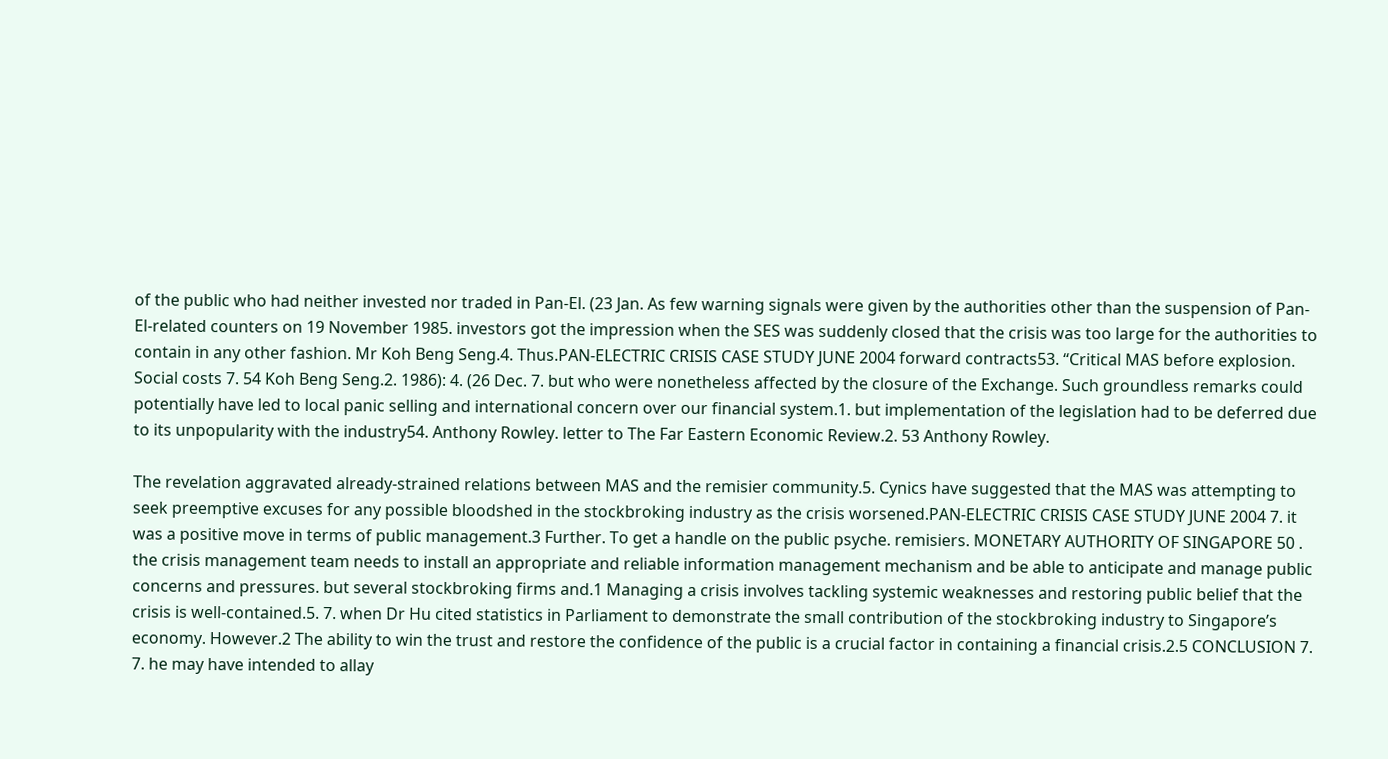of the public who had neither invested nor traded in Pan-El. (23 Jan. As few warning signals were given by the authorities other than the suspension of Pan-El-related counters on 19 November 1985. investors got the impression when the SES was suddenly closed that the crisis was too large for the authorities to contain in any other fashion. Mr Koh Beng Seng.4. Thus.PAN-ELECTRIC CRISIS CASE STUDY JUNE 2004 forward contracts53. “Critical MAS before explosion. Social costs 7. 54 Koh Beng Seng.2. 1986): 4. (26 Dec. 7. but who were nonetheless affected by the closure of the Exchange. Such groundless remarks could potentially have led to local panic selling and international concern over our financial system.1. but implementation of the legislation had to be deferred due to its unpopularity with the industry54. Anthony Rowley. letter to The Far Eastern Economic Review.2. 53 Anthony Rowley.

The revelation aggravated already-strained relations between MAS and the remisier community.5. Cynics have suggested that the MAS was attempting to seek preemptive excuses for any possible bloodshed in the stockbroking industry as the crisis worsened.PAN-ELECTRIC CRISIS CASE STUDY JUNE 2004 7. it was a positive move in terms of public management.3 Further. To get a handle on the public psyche. remisiers. MONETARY AUTHORITY OF SINGAPORE 50 . the crisis management team needs to install an appropriate and reliable information management mechanism and be able to anticipate and manage public concerns and pressures. but several stockbroking firms and.1 Managing a crisis involves tackling systemic weaknesses and restoring public belief that the crisis is well-contained.5. 7. when Dr Hu cited statistics in Parliament to demonstrate the small contribution of the stockbroking industry to Singapore’s economy. However.2 The ability to win the trust and restore the confidence of the public is a crucial factor in containing a financial crisis.2.5 CONCLUSION 7. 7. he may have intended to allay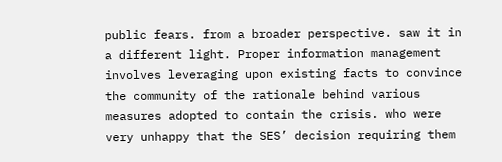public fears. from a broader perspective. saw it in a different light. Proper information management involves leveraging upon existing facts to convince the community of the rationale behind various measures adopted to contain the crisis. who were very unhappy that the SES’ decision requiring them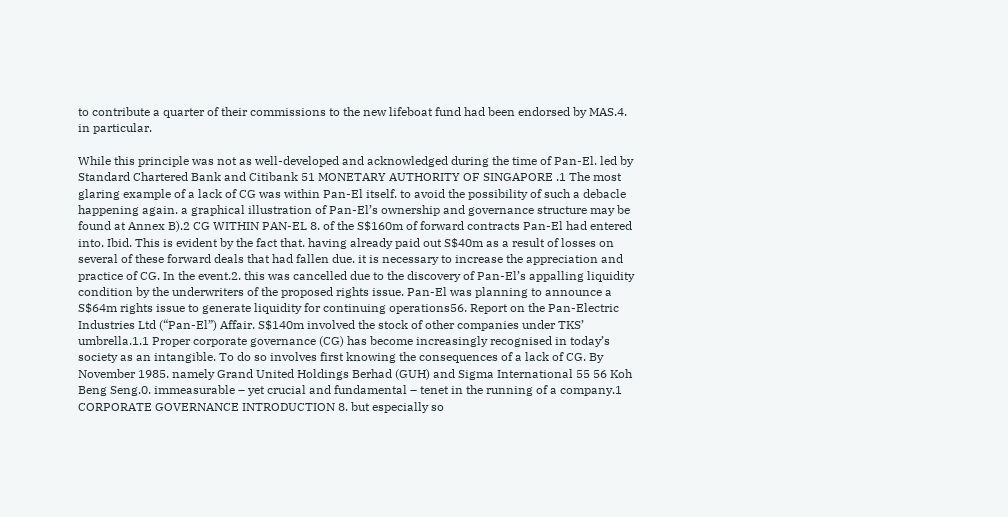to contribute a quarter of their commissions to the new lifeboat fund had been endorsed by MAS.4. in particular.

While this principle was not as well-developed and acknowledged during the time of Pan-El. led by Standard Chartered Bank and Citibank 51 MONETARY AUTHORITY OF SINGAPORE .1 The most glaring example of a lack of CG was within Pan-El itself. to avoid the possibility of such a debacle happening again. a graphical illustration of Pan-El’s ownership and governance structure may be found at Annex B).2 CG WITHIN PAN-EL 8. of the S$160m of forward contracts Pan-El had entered into. Ibid. This is evident by the fact that. having already paid out S$40m as a result of losses on several of these forward deals that had fallen due. it is necessary to increase the appreciation and practice of CG. In the event.2. this was cancelled due to the discovery of Pan-El’s appalling liquidity condition by the underwriters of the proposed rights issue. Pan-El was planning to announce a S$64m rights issue to generate liquidity for continuing operations56. Report on the Pan-Electric Industries Ltd (“Pan-El”) Affair. S$140m involved the stock of other companies under TKS’ umbrella.1.1 Proper corporate governance (CG) has become increasingly recognised in today’s society as an intangible. To do so involves first knowing the consequences of a lack of CG. By November 1985. namely Grand United Holdings Berhad (GUH) and Sigma International 55 56 Koh Beng Seng.0. immeasurable – yet crucial and fundamental – tenet in the running of a company.1 CORPORATE GOVERNANCE INTRODUCTION 8. but especially so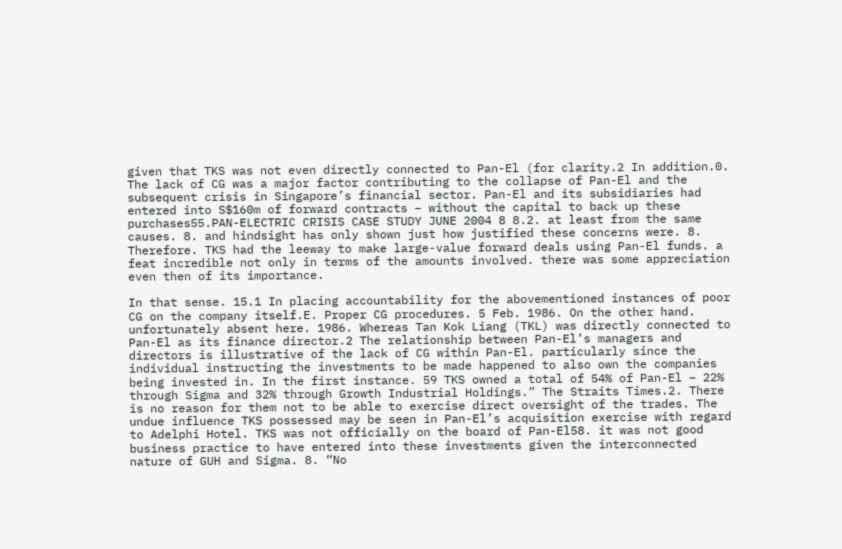given that TKS was not even directly connected to Pan-El (for clarity.2 In addition.0. The lack of CG was a major factor contributing to the collapse of Pan-El and the subsequent crisis in Singapore’s financial sector. Pan-El and its subsidiaries had entered into S$160m of forward contracts – without the capital to back up these purchases55.PAN-ELECTRIC CRISIS CASE STUDY JUNE 2004 8 8.2. at least from the same causes. 8. and hindsight has only shown just how justified these concerns were. 8. Therefore. TKS had the leeway to make large-value forward deals using Pan-El funds. a feat incredible not only in terms of the amounts involved. there was some appreciation even then of its importance.

In that sense. 15.1 In placing accountability for the abovementioned instances of poor CG on the company itself.E. Proper CG procedures. 5 Feb. 1986. On the other hand. unfortunately absent here. 1986. Whereas Tan Kok Liang (TKL) was directly connected to Pan-El as its finance director.2 The relationship between Pan-El’s managers and directors is illustrative of the lack of CG within Pan-El. particularly since the individual instructing the investments to be made happened to also own the companies being invested in. In the first instance. 59 TKS owned a total of 54% of Pan-El – 22% through Sigma and 32% through Growth Industrial Holdings.” The Straits Times.2. There is no reason for them not to be able to exercise direct oversight of the trades. The undue influence TKS possessed may be seen in Pan-El’s acquisition exercise with regard to Adelphi Hotel. TKS was not officially on the board of Pan-El58. it was not good business practice to have entered into these investments given the interconnected nature of GUH and Sigma. 8. “No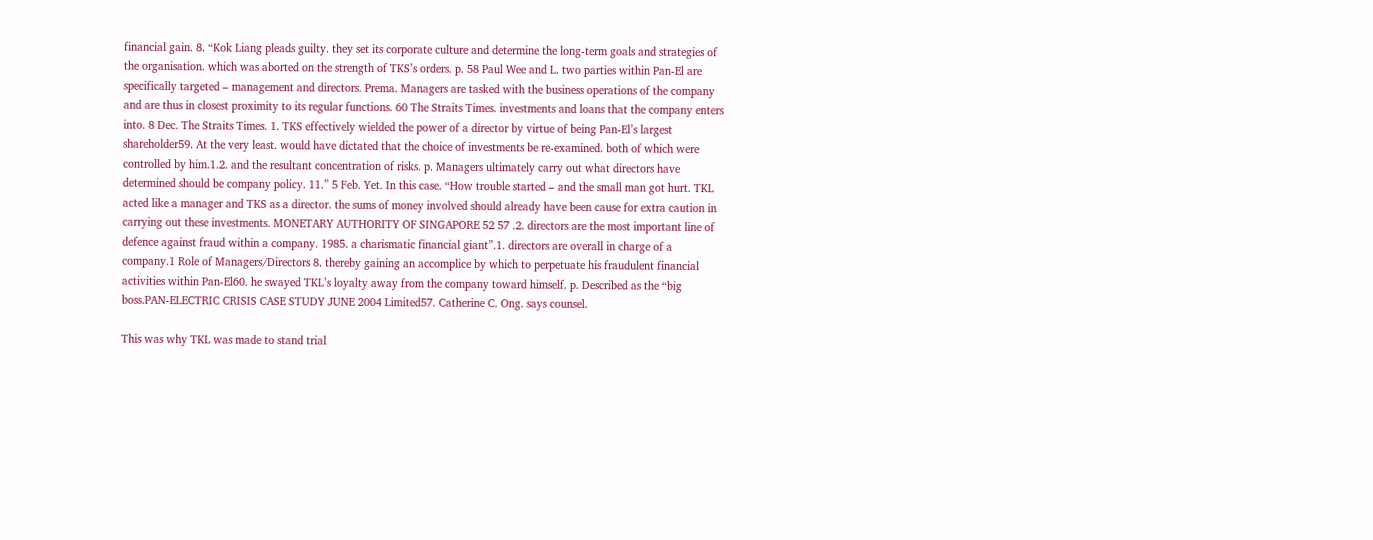financial gain. 8. “Kok Liang pleads guilty. they set its corporate culture and determine the long-term goals and strategies of the organisation. which was aborted on the strength of TKS’s orders. p. 58 Paul Wee and L. two parties within Pan-El are specifically targeted – management and directors. Prema. Managers are tasked with the business operations of the company and are thus in closest proximity to its regular functions. 60 The Straits Times. investments and loans that the company enters into. 8 Dec. The Straits Times. 1. TKS effectively wielded the power of a director by virtue of being Pan-El’s largest shareholder59. At the very least. would have dictated that the choice of investments be re-examined. both of which were controlled by him.1.2. and the resultant concentration of risks. p. Managers ultimately carry out what directors have determined should be company policy. 11.” 5 Feb. Yet. In this case. “How trouble started – and the small man got hurt. TKL acted like a manager and TKS as a director. the sums of money involved should already have been cause for extra caution in carrying out these investments. MONETARY AUTHORITY OF SINGAPORE 52 57 .2. directors are the most important line of defence against fraud within a company. 1985. a charismatic financial giant”.1. directors are overall in charge of a company.1 Role of Managers/Directors 8. thereby gaining an accomplice by which to perpetuate his fraudulent financial activities within Pan-El60. he swayed TKL’s loyalty away from the company toward himself. p. Described as the “big boss.PAN-ELECTRIC CRISIS CASE STUDY JUNE 2004 Limited57. Catherine C. Ong. says counsel.

This was why TKL was made to stand trial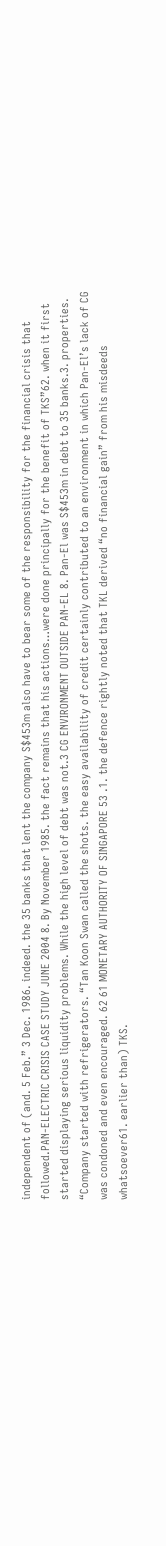independent of (and. 5 Feb.” 3 Dec. 1986. indeed. the 35 banks that lent the company S$453m also have to bear some of the responsibility for the financial crisis that followed.PAN-ELECTRIC CRISIS CASE STUDY JUNE 2004 8. By November 1985. the fact remains that his actions…were done principally for the benefit of TKS”62. when it first started displaying serious liquidity problems. While the high level of debt was not.3 CG ENVIRONMENT OUTSIDE PAN-EL 8. Pan-El was S$453m in debt to 35 banks.3. properties. “Company started with refrigerators. “Tan Koon Swan called the shots. the easy availability of credit certainly contributed to an environment in which Pan-El’s lack of CG was condoned and even encouraged. 62 61 MONETARY AUTHORITY OF SINGAPORE 53 .1. the defence rightly noted that TKL derived “no financial gain” from his misdeeds whatsoever61. earlier than) TKS.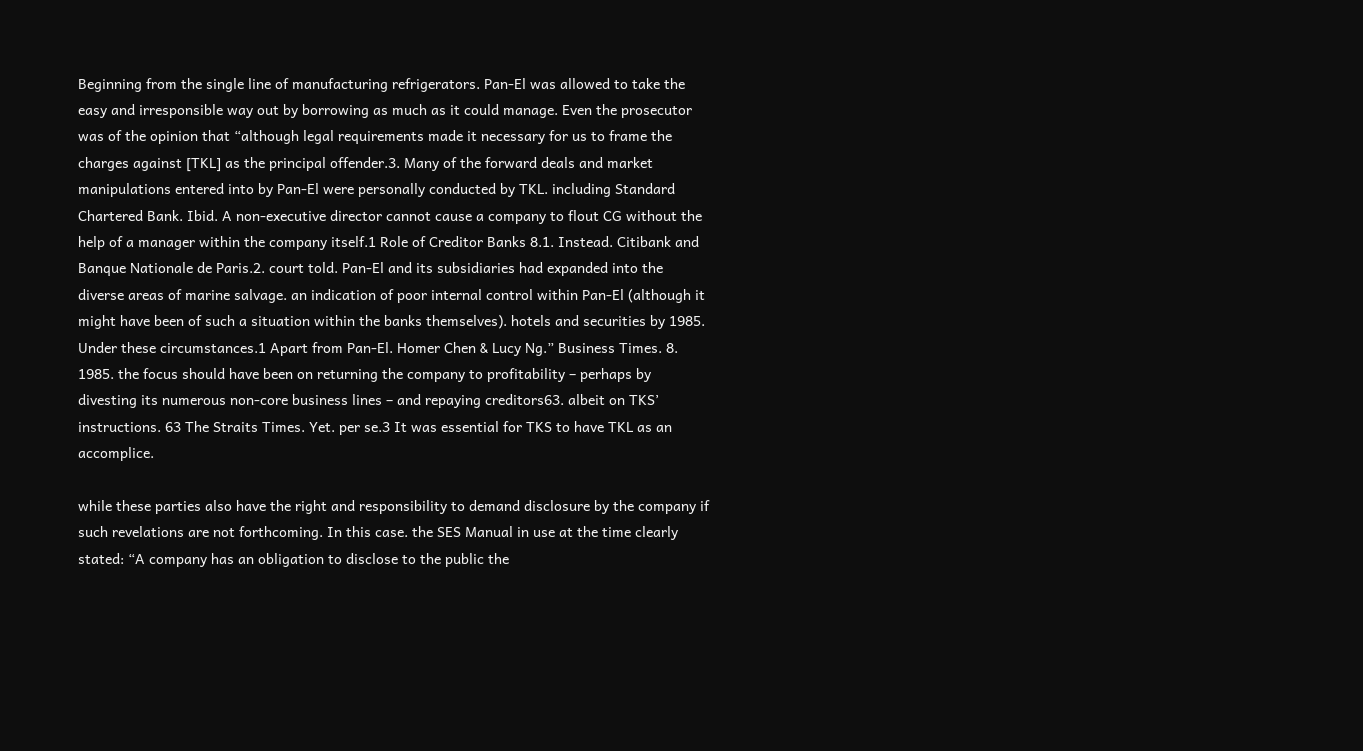Beginning from the single line of manufacturing refrigerators. Pan-El was allowed to take the easy and irresponsible way out by borrowing as much as it could manage. Even the prosecutor was of the opinion that “although legal requirements made it necessary for us to frame the charges against [TKL] as the principal offender.3. Many of the forward deals and market manipulations entered into by Pan-El were personally conducted by TKL. including Standard Chartered Bank. Ibid. A non-executive director cannot cause a company to flout CG without the help of a manager within the company itself.1 Role of Creditor Banks 8.1. Instead. Citibank and Banque Nationale de Paris.2. court told. Pan-El and its subsidiaries had expanded into the diverse areas of marine salvage. an indication of poor internal control within Pan-El (although it might have been of such a situation within the banks themselves). hotels and securities by 1985. Under these circumstances.1 Apart from Pan-El. Homer Chen & Lucy Ng.” Business Times. 8. 1985. the focus should have been on returning the company to profitability – perhaps by divesting its numerous non-core business lines – and repaying creditors63. albeit on TKS’ instructions. 63 The Straits Times. Yet. per se.3 It was essential for TKS to have TKL as an accomplice.

while these parties also have the right and responsibility to demand disclosure by the company if such revelations are not forthcoming. In this case. the SES Manual in use at the time clearly stated: “A company has an obligation to disclose to the public the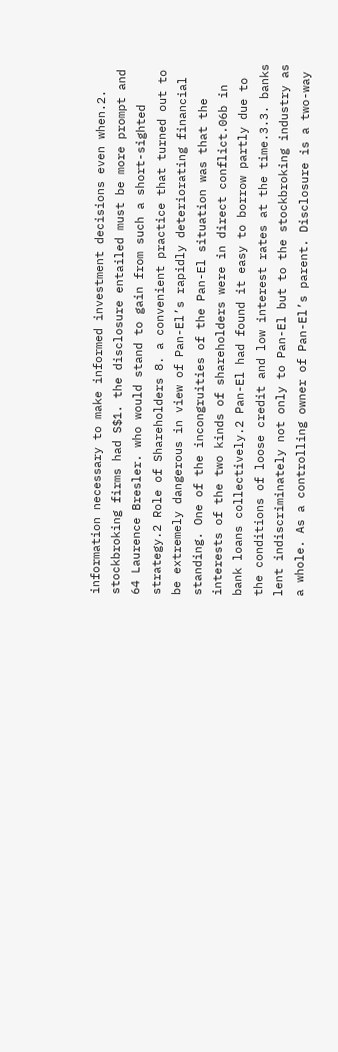information necessary to make informed investment decisions even when.2. stockbroking firms had S$1. the disclosure entailed must be more prompt and 64 Laurence Bresler. who would stand to gain from such a short-sighted strategy.2 Role of Shareholders 8. a convenient practice that turned out to be extremely dangerous in view of Pan-El’s rapidly deteriorating financial standing. One of the incongruities of the Pan-El situation was that the interests of the two kinds of shareholders were in direct conflict.06b in bank loans collectively.2 Pan-El had found it easy to borrow partly due to the conditions of loose credit and low interest rates at the time.3.3. banks lent indiscriminately not only to Pan-El but to the stockbroking industry as a whole. As a controlling owner of Pan-El’s parent. Disclosure is a two-way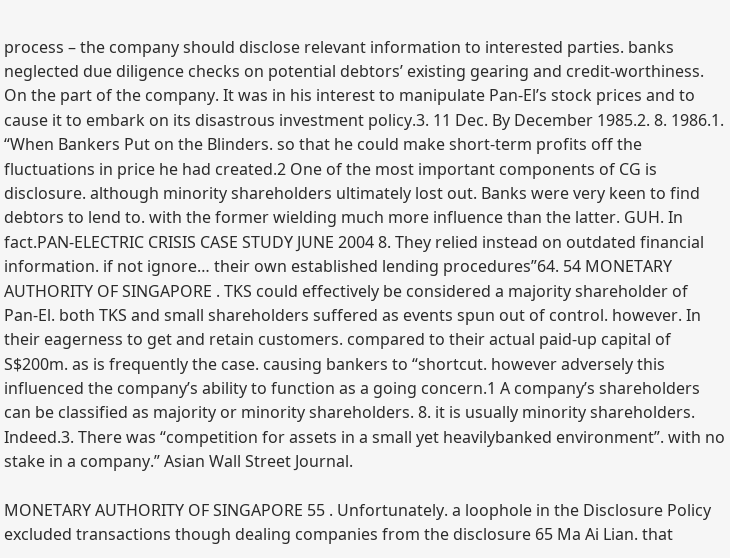process – the company should disclose relevant information to interested parties. banks neglected due diligence checks on potential debtors’ existing gearing and credit-worthiness. On the part of the company. It was in his interest to manipulate Pan-El’s stock prices and to cause it to embark on its disastrous investment policy.3. 11 Dec. By December 1985.2. 8. 1986.1. “When Bankers Put on the Blinders. so that he could make short-term profits off the fluctuations in price he had created.2 One of the most important components of CG is disclosure. although minority shareholders ultimately lost out. Banks were very keen to find debtors to lend to. with the former wielding much more influence than the latter. GUH. In fact.PAN-ELECTRIC CRISIS CASE STUDY JUNE 2004 8. They relied instead on outdated financial information. if not ignore… their own established lending procedures”64. 54 MONETARY AUTHORITY OF SINGAPORE . TKS could effectively be considered a majority shareholder of Pan-El. both TKS and small shareholders suffered as events spun out of control. however. In their eagerness to get and retain customers. compared to their actual paid-up capital of S$200m. as is frequently the case. causing bankers to “shortcut. however adversely this influenced the company’s ability to function as a going concern.1 A company’s shareholders can be classified as majority or minority shareholders. 8. it is usually minority shareholders. Indeed.3. There was “competition for assets in a small yet heavilybanked environment”. with no stake in a company.” Asian Wall Street Journal.

MONETARY AUTHORITY OF SINGAPORE 55 . Unfortunately. a loophole in the Disclosure Policy excluded transactions though dealing companies from the disclosure 65 Ma Ai Lian. that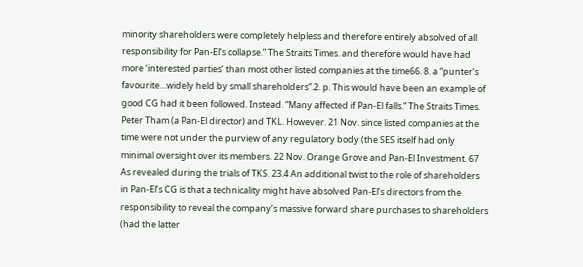minority shareholders were completely helpless and therefore entirely absolved of all responsibility for Pan-El’s collapse.” The Straits Times. and therefore would have had more ‘interested parties’ than most other listed companies at the time66. 8. a “punter’s favourite…widely held by small shareholders”.2. p. This would have been an example of good CG had it been followed. Instead. “Many affected if Pan-El falls.” The Straits Times. Peter Tham (a Pan-El director) and TKL. However. 21 Nov. since listed companies at the time were not under the purview of any regulatory body (the SES itself had only minimal oversight over its members. 22 Nov. Orange Grove and Pan-El Investment. 67 As revealed during the trials of TKS. 23.4 An additional twist to the role of shareholders in Pan-El’s CG is that a technicality might have absolved Pan-El’s directors from the responsibility to reveal the company’s massive forward share purchases to shareholders (had the latter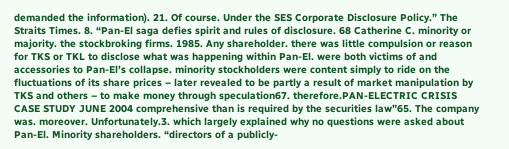demanded the information). 21. Of course. Under the SES Corporate Disclosure Policy.” The Straits Times. 8. “Pan-El saga defies spirit and rules of disclosure. 68 Catherine C. minority or majority. the stockbroking firms. 1985. Any shareholder. there was little compulsion or reason for TKS or TKL to disclose what was happening within Pan-El. were both victims of and accessories to Pan-El’s collapse. minority stockholders were content simply to ride on the fluctuations of its share prices – later revealed to be partly a result of market manipulation by TKS and others – to make money through speculation67. therefore.PAN-ELECTRIC CRISIS CASE STUDY JUNE 2004 comprehensive than is required by the securities law”65. The company was. moreover. Unfortunately.3. which largely explained why no questions were asked about Pan-El. Minority shareholders. “directors of a publicly-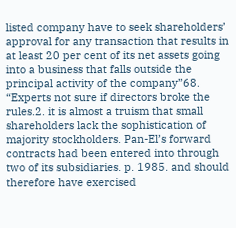listed company have to seek shareholders’ approval for any transaction that results in at least 20 per cent of its net assets going into a business that falls outside the principal activity of the company”68. “Experts not sure if directors broke the rules.2. it is almost a truism that small shareholders lack the sophistication of majority stockholders. Pan-El’s forward contracts had been entered into through two of its subsidiaries. p. 1985. and should therefore have exercised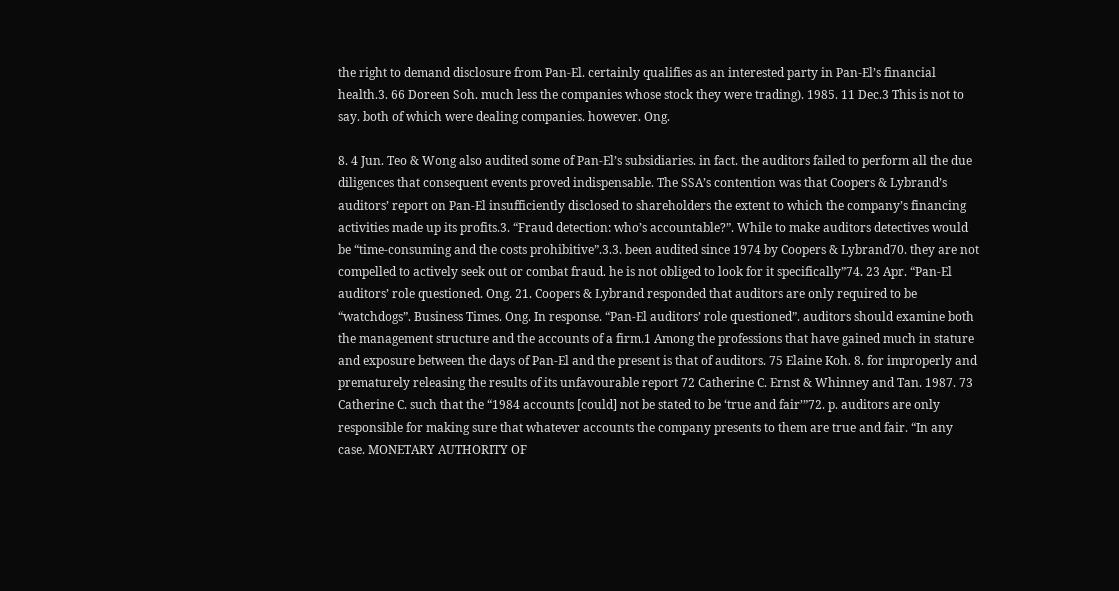the right to demand disclosure from Pan-El. certainly qualifies as an interested party in Pan-El’s financial health.3. 66 Doreen Soh. much less the companies whose stock they were trading). 1985. 11 Dec.3 This is not to say. both of which were dealing companies. however. Ong.

8. 4 Jun. Teo & Wong also audited some of Pan-El’s subsidiaries. in fact. the auditors failed to perform all the due diligences that consequent events proved indispensable. The SSA’s contention was that Coopers & Lybrand’s auditors’ report on Pan-El insufficiently disclosed to shareholders the extent to which the company’s financing activities made up its profits.3. “Fraud detection: who’s accountable?”. While to make auditors detectives would be “time-consuming and the costs prohibitive”.3.3. been audited since 1974 by Coopers & Lybrand70. they are not compelled to actively seek out or combat fraud. he is not obliged to look for it specifically”74. 23 Apr. “Pan-El auditors’ role questioned. Ong. 21. Coopers & Lybrand responded that auditors are only required to be “watchdogs”. Business Times. Ong. In response. “Pan-El auditors’ role questioned”. auditors should examine both the management structure and the accounts of a firm.1 Among the professions that have gained much in stature and exposure between the days of Pan-El and the present is that of auditors. 75 Elaine Koh. 8. for improperly and prematurely releasing the results of its unfavourable report 72 Catherine C. Ernst & Whinney and Tan. 1987. 73 Catherine C. such that the “1984 accounts [could] not be stated to be ‘true and fair’”72. p. auditors are only responsible for making sure that whatever accounts the company presents to them are true and fair. “In any case. MONETARY AUTHORITY OF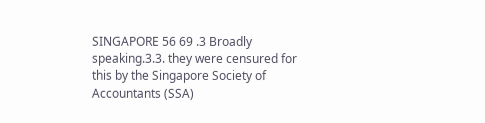SINGAPORE 56 69 .3 Broadly speaking.3.3. they were censured for this by the Singapore Society of Accountants (SSA)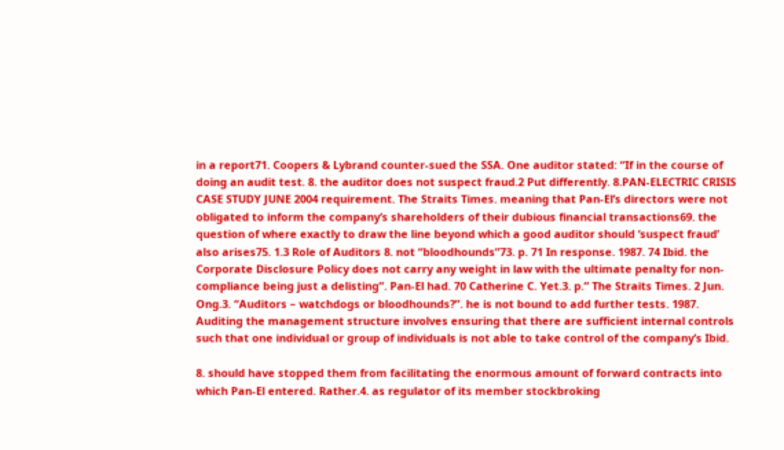in a report71. Coopers & Lybrand counter-sued the SSA. One auditor stated: “If in the course of doing an audit test. 8. the auditor does not suspect fraud.2 Put differently. 8.PAN-ELECTRIC CRISIS CASE STUDY JUNE 2004 requirement. The Straits Times. meaning that Pan-El’s directors were not obligated to inform the company’s shareholders of their dubious financial transactions69. the question of where exactly to draw the line beyond which a good auditor should ‘suspect fraud’ also arises75. 1.3 Role of Auditors 8. not “bloodhounds”73. p. 71 In response. 1987. 74 Ibid. the Corporate Disclosure Policy does not carry any weight in law with the ultimate penalty for non-compliance being just a delisting”. Pan-El had. 70 Catherine C. Yet.3. p.” The Straits Times. 2 Jun. Ong.3. “Auditors – watchdogs or bloodhounds?”. he is not bound to add further tests. 1987. Auditing the management structure involves ensuring that there are sufficient internal controls such that one individual or group of individuals is not able to take control of the company’s Ibid.

8. should have stopped them from facilitating the enormous amount of forward contracts into which Pan-El entered. Rather.4. as regulator of its member stockbroking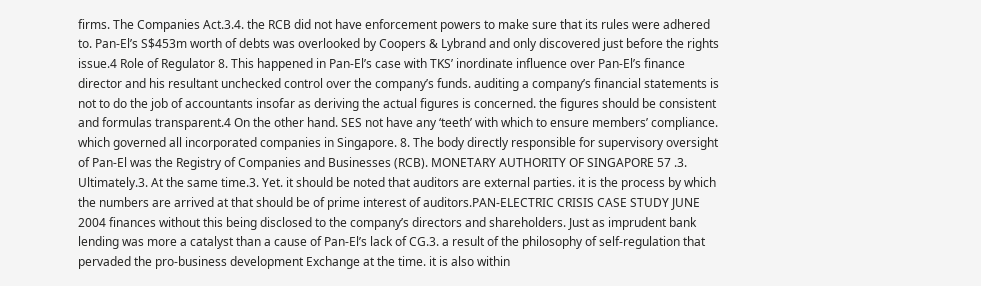firms. The Companies Act.3.4. the RCB did not have enforcement powers to make sure that its rules were adhered to. Pan-El’s S$453m worth of debts was overlooked by Coopers & Lybrand and only discovered just before the rights issue.4 Role of Regulator 8. This happened in Pan-El’s case with TKS’ inordinate influence over Pan-El’s finance director and his resultant unchecked control over the company’s funds. auditing a company’s financial statements is not to do the job of accountants insofar as deriving the actual figures is concerned. the figures should be consistent and formulas transparent.4 On the other hand. SES not have any ‘teeth’ with which to ensure members’ compliance. which governed all incorporated companies in Singapore. 8. The body directly responsible for supervisory oversight of Pan-El was the Registry of Companies and Businesses (RCB). MONETARY AUTHORITY OF SINGAPORE 57 .3. Ultimately.3. At the same time.3. Yet. it should be noted that auditors are external parties. it is the process by which the numbers are arrived at that should be of prime interest of auditors.PAN-ELECTRIC CRISIS CASE STUDY JUNE 2004 finances without this being disclosed to the company’s directors and shareholders. Just as imprudent bank lending was more a catalyst than a cause of Pan-El’s lack of CG.3. a result of the philosophy of self-regulation that pervaded the pro-business development Exchange at the time. it is also within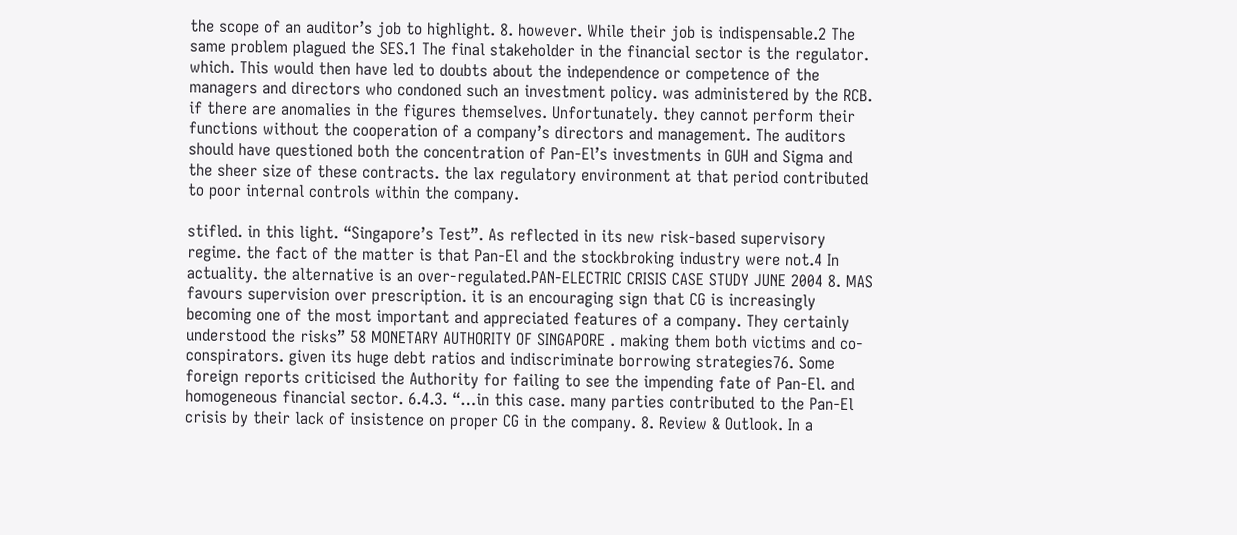the scope of an auditor’s job to highlight. 8. however. While their job is indispensable.2 The same problem plagued the SES.1 The final stakeholder in the financial sector is the regulator. which. This would then have led to doubts about the independence or competence of the managers and directors who condoned such an investment policy. was administered by the RCB. if there are anomalies in the figures themselves. Unfortunately. they cannot perform their functions without the cooperation of a company’s directors and management. The auditors should have questioned both the concentration of Pan-El’s investments in GUH and Sigma and the sheer size of these contracts. the lax regulatory environment at that period contributed to poor internal controls within the company.

stifled. in this light. “Singapore’s Test”. As reflected in its new risk-based supervisory regime. the fact of the matter is that Pan-El and the stockbroking industry were not.4 In actuality. the alternative is an over-regulated.PAN-ELECTRIC CRISIS CASE STUDY JUNE 2004 8. MAS favours supervision over prescription. it is an encouraging sign that CG is increasingly becoming one of the most important and appreciated features of a company. They certainly understood the risks” 58 MONETARY AUTHORITY OF SINGAPORE . making them both victims and co-conspirators. given its huge debt ratios and indiscriminate borrowing strategies76. Some foreign reports criticised the Authority for failing to see the impending fate of Pan-El. and homogeneous financial sector. 6.4.3. “…in this case. many parties contributed to the Pan-El crisis by their lack of insistence on proper CG in the company. 8. Review & Outlook. In a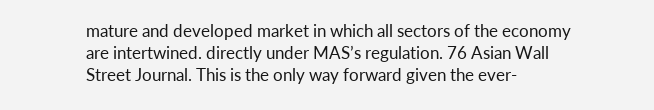mature and developed market in which all sectors of the economy are intertwined. directly under MAS’s regulation. 76 Asian Wall Street Journal. This is the only way forward given the ever-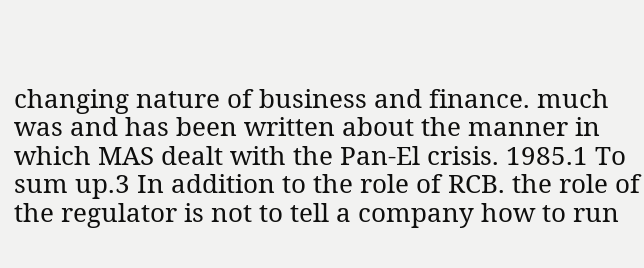changing nature of business and finance. much was and has been written about the manner in which MAS dealt with the Pan-El crisis. 1985.1 To sum up.3 In addition to the role of RCB. the role of the regulator is not to tell a company how to run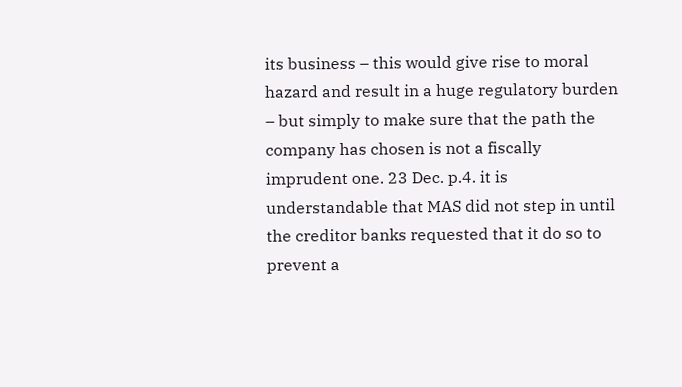its business – this would give rise to moral hazard and result in a huge regulatory burden – but simply to make sure that the path the company has chosen is not a fiscally imprudent one. 23 Dec. p.4. it is understandable that MAS did not step in until the creditor banks requested that it do so to prevent a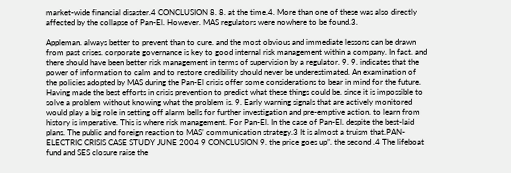market-wide financial disaster.4 CONCLUSION 8. 8. at the time.4. More than one of these was also directly affected by the collapse of Pan-El. However. MAS regulators were nowhere to be found.3.

Appleman. always better to prevent than to cure. and the most obvious and immediate lessons can be drawn from past crises. corporate governance is key to good internal risk management within a company. In fact. and there should have been better risk management in terms of supervision by a regulator. 9. 9. indicates that the power of information to calm and to restore credibility should never be underestimated. An examination of the policies adopted by MAS during the Pan-El crisis offer some considerations to bear in mind for the future. Having made the best efforts in crisis prevention to predict what these things could be. since it is impossible to solve a problem without knowing what the problem is. 9. Early warning signals that are actively monitored would play a big role in setting off alarm bells for further investigation and pre-emptive action. to learn from history is imperative. This is where risk management. For Pan-El. In the case of Pan-El. despite the best-laid plans. The public and foreign reaction to MAS’ communication strategy.3 It is almost a truism that.PAN-ELECTRIC CRISIS CASE STUDY JUNE 2004 9 CONCLUSION 9. the price goes up”. the second .4 The lifeboat fund and SES closure raise the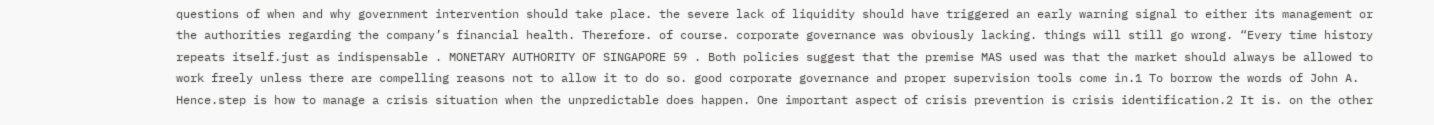questions of when and why government intervention should take place. the severe lack of liquidity should have triggered an early warning signal to either its management or the authorities regarding the company’s financial health. Therefore. of course. corporate governance was obviously lacking. things will still go wrong. “Every time history repeats itself.just as indispensable . MONETARY AUTHORITY OF SINGAPORE 59 . Both policies suggest that the premise MAS used was that the market should always be allowed to work freely unless there are compelling reasons not to allow it to do so. good corporate governance and proper supervision tools come in.1 To borrow the words of John A. Hence.step is how to manage a crisis situation when the unpredictable does happen. One important aspect of crisis prevention is crisis identification.2 It is. on the other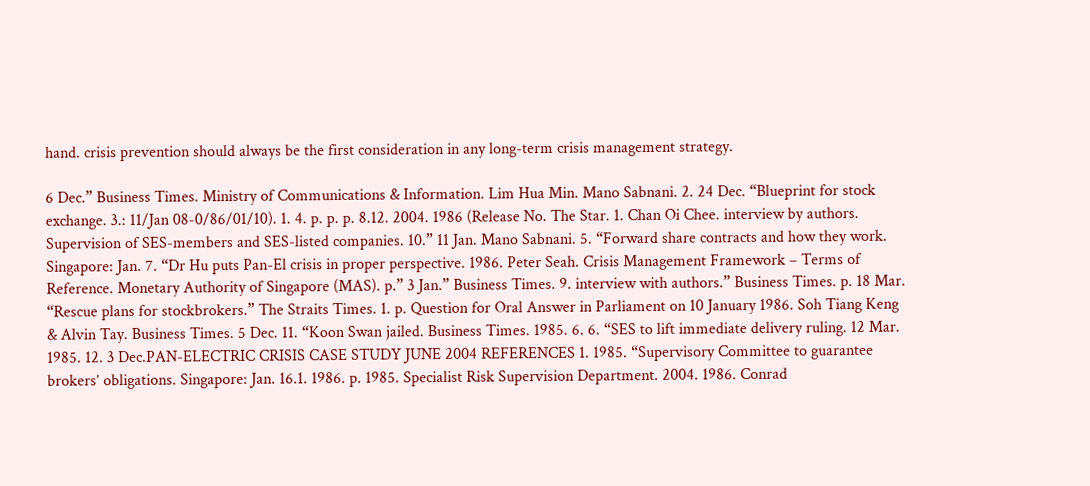hand. crisis prevention should always be the first consideration in any long-term crisis management strategy.

6 Dec.” Business Times. Ministry of Communications & Information. Lim Hua Min. Mano Sabnani. 2. 24 Dec. “Blueprint for stock exchange. 3.: 11/Jan 08-0/86/01/10). 1. 4. p. p. p. 8.12. 2004. 1986 (Release No. The Star. 1. Chan Oi Chee. interview by authors. Supervision of SES-members and SES-listed companies. 10.” 11 Jan. Mano Sabnani. 5. “Forward share contracts and how they work. Singapore: Jan. 7. “Dr Hu puts Pan-El crisis in proper perspective. 1986. Peter Seah. Crisis Management Framework – Terms of Reference. Monetary Authority of Singapore (MAS). p.” 3 Jan.” Business Times. 9. interview with authors.” Business Times. p. 18 Mar. “Rescue plans for stockbrokers.” The Straits Times. 1. p. Question for Oral Answer in Parliament on 10 January 1986. Soh Tiang Keng & Alvin Tay. Business Times. 5 Dec. 11. “Koon Swan jailed. Business Times. 1985. 6. 6. “SES to lift immediate delivery ruling. 12 Mar. 1985. 12. 3 Dec.PAN-ELECTRIC CRISIS CASE STUDY JUNE 2004 REFERENCES 1. 1985. “Supervisory Committee to guarantee brokers’ obligations. Singapore: Jan. 16.1. 1986. p. 1985. Specialist Risk Supervision Department. 2004. 1986. Conrad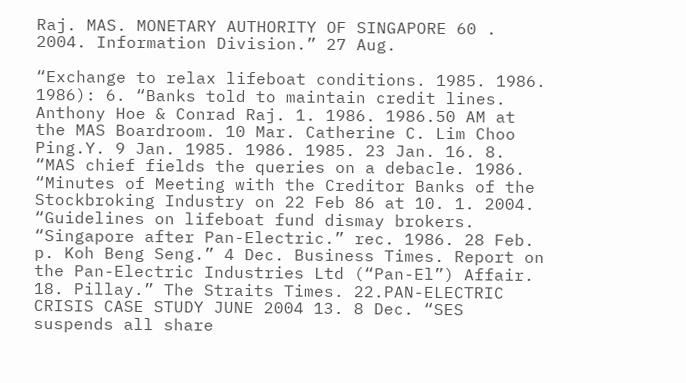Raj. MAS. MONETARY AUTHORITY OF SINGAPORE 60 . 2004. Information Division.” 27 Aug.

“Exchange to relax lifeboat conditions. 1985. 1986. 1986): 6. “Banks told to maintain credit lines. Anthony Hoe & Conrad Raj. 1. 1986. 1986.50 AM at the MAS Boardroom. 10 Mar. Catherine C. Lim Choo Ping.Y. 9 Jan. 1985. 1986. 1985. 23 Jan. 16. 8. “MAS chief fields the queries on a debacle. 1986. “Minutes of Meeting with the Creditor Banks of the Stockbroking Industry on 22 Feb 86 at 10. 1. 2004. “Guidelines on lifeboat fund dismay brokers. “Singapore after Pan-Electric.” rec. 1986. 28 Feb. p. Koh Beng Seng.” 4 Dec. Business Times. Report on the Pan-Electric Industries Ltd (“Pan-El”) Affair. 18. Pillay.” The Straits Times. 22.PAN-ELECTRIC CRISIS CASE STUDY JUNE 2004 13. 8 Dec. “SES suspends all share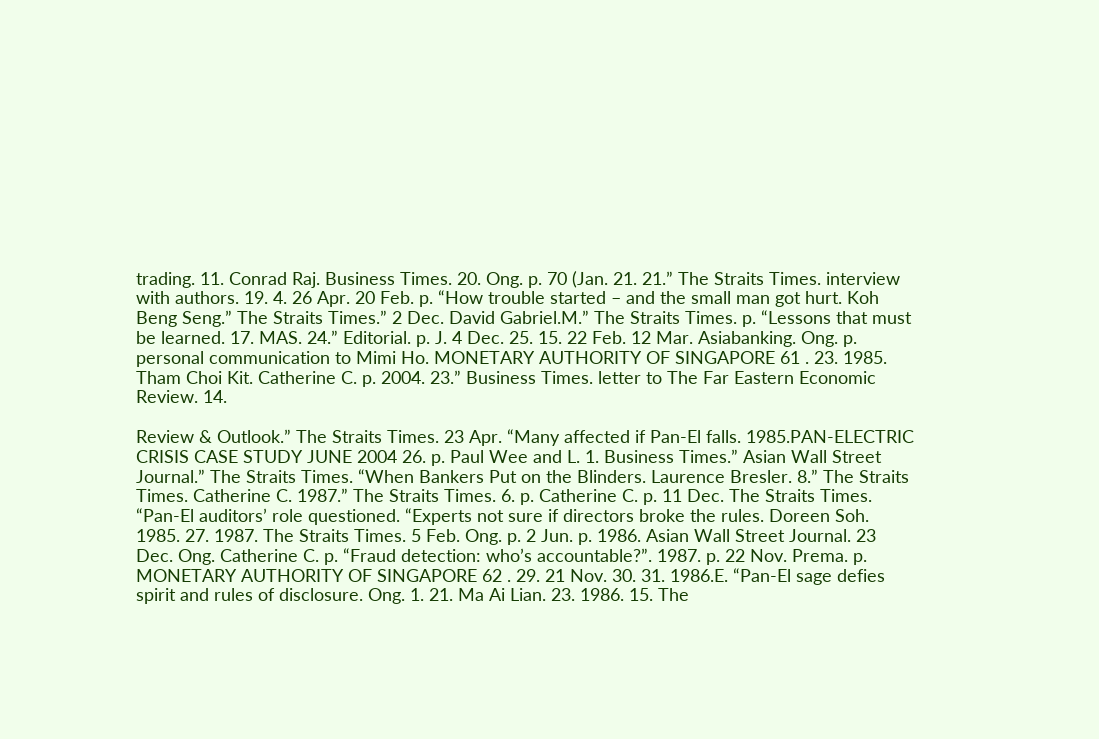trading. 11. Conrad Raj. Business Times. 20. Ong. p. 70 (Jan. 21. 21.” The Straits Times. interview with authors. 19. 4. 26 Apr. 20 Feb. p. “How trouble started – and the small man got hurt. Koh Beng Seng.” The Straits Times.” 2 Dec. David Gabriel.M.” The Straits Times. p. “Lessons that must be learned. 17. MAS. 24.” Editorial. p. J. 4 Dec. 25. 15. 22 Feb. 12 Mar. Asiabanking. Ong. p. personal communication to Mimi Ho. MONETARY AUTHORITY OF SINGAPORE 61 . 23. 1985. Tham Choi Kit. Catherine C. p. 2004. 23.” Business Times. letter to The Far Eastern Economic Review. 14.

Review & Outlook.” The Straits Times. 23 Apr. “Many affected if Pan-El falls. 1985.PAN-ELECTRIC CRISIS CASE STUDY JUNE 2004 26. p. Paul Wee and L. 1. Business Times.” Asian Wall Street Journal.” The Straits Times. “When Bankers Put on the Blinders. Laurence Bresler. 8.” The Straits Times. Catherine C. 1987.” The Straits Times. 6. p. Catherine C. p. 11 Dec. The Straits Times. “Pan-El auditors’ role questioned. “Experts not sure if directors broke the rules. Doreen Soh. 1985. 27. 1987. The Straits Times. 5 Feb. Ong. p. 2 Jun. p. 1986. Asian Wall Street Journal. 23 Dec. Ong. Catherine C. p. “Fraud detection: who’s accountable?”. 1987. p. 22 Nov. Prema. p. MONETARY AUTHORITY OF SINGAPORE 62 . 29. 21 Nov. 30. 31. 1986.E. “Pan-El sage defies spirit and rules of disclosure. Ong. 1. 21. Ma Ai Lian. 23. 1986. 15. The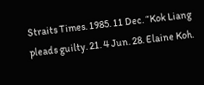Straits Times. 1985. 11 Dec. “Kok Liang pleads guilty. 21. 4 Jun. 28. Elaine Koh.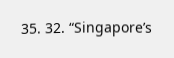35. 32. “Singapore’s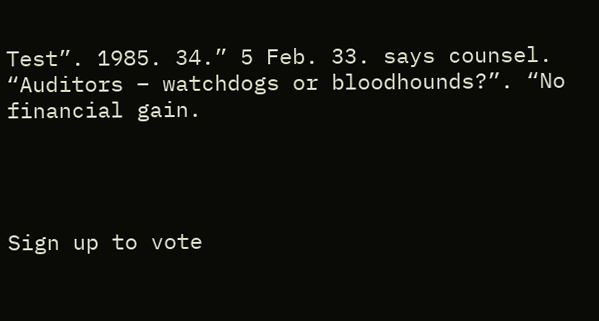Test”. 1985. 34.” 5 Feb. 33. says counsel. “Auditors – watchdogs or bloodhounds?”. “No financial gain.




Sign up to vote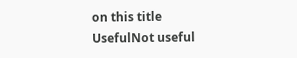on this title
UsefulNot useful